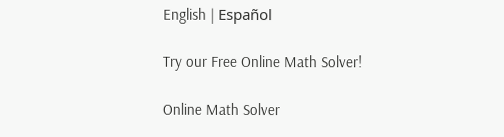English | Español

Try our Free Online Math Solver!

Online Math Solver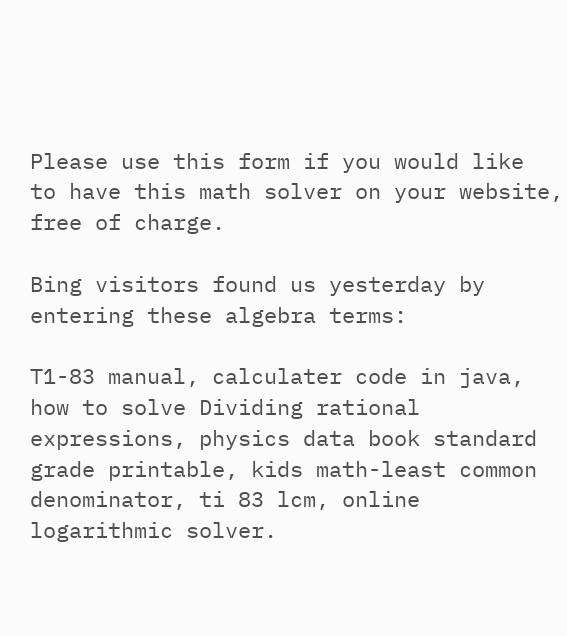Please use this form if you would like
to have this math solver on your website,
free of charge.

Bing visitors found us yesterday by entering these algebra terms:

T1-83 manual, calculater code in java, how to solve Dividing rational expressions, physics data book standard grade printable, kids math-least common denominator, ti 83 lcm, online logarithmic solver.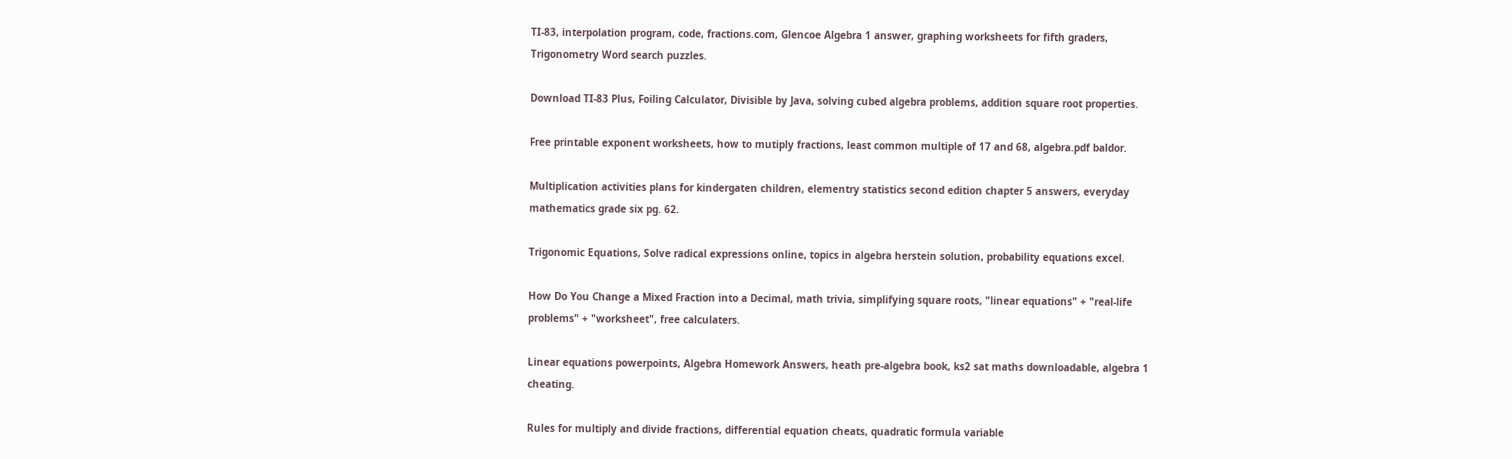TI-83, interpolation program, code, fractions.com, Glencoe Algebra 1 answer, graphing worksheets for fifth graders, Trigonometry Word search puzzles.

Download TI-83 Plus, Foiling Calculator, Divisible by Java, solving cubed algebra problems, addition square root properties.

Free printable exponent worksheets, how to mutiply fractions, least common multiple of 17 and 68, algebra.pdf baldor.

Multiplication activities plans for kindergaten children, elementry statistics second edition chapter 5 answers, everyday mathematics grade six pg. 62.

Trigonomic Equations, Solve radical expressions online, topics in algebra herstein solution, probability equations excel.

How Do You Change a Mixed Fraction into a Decimal, math trivia, simplifying square roots, "linear equations" + "real-life problems" + "worksheet", free calculaters.

Linear equations powerpoints, Algebra Homework Answers, heath pre-algebra book, ks2 sat maths downloadable, algebra 1 cheating.

Rules for multiply and divide fractions, differential equation cheats, quadratic formula variable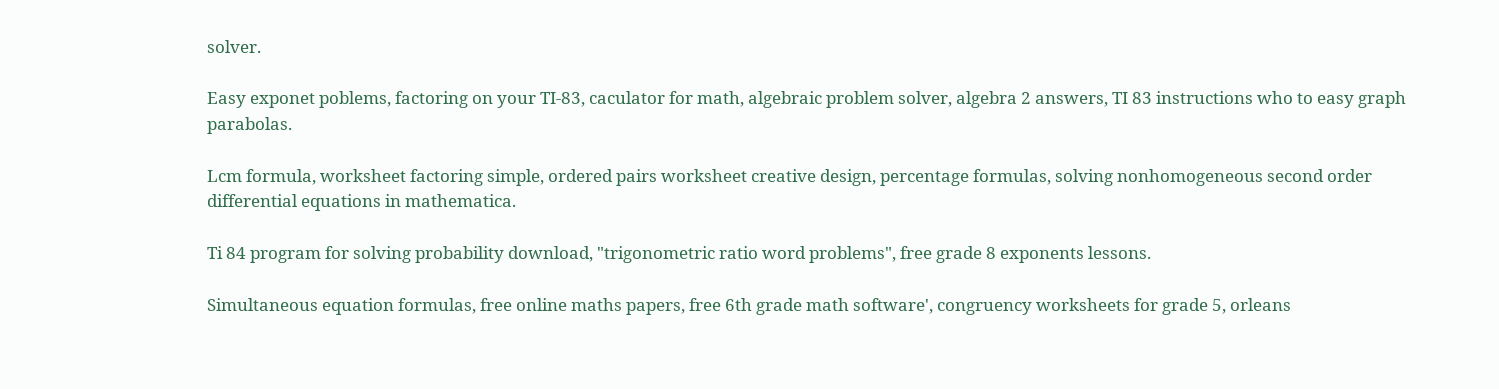solver.

Easy exponet poblems, factoring on your TI-83, caculator for math, algebraic problem solver, algebra 2 answers, TI 83 instructions who to easy graph parabolas.

Lcm formula, worksheet factoring simple, ordered pairs worksheet creative design, percentage formulas, solving nonhomogeneous second order differential equations in mathematica.

Ti 84 program for solving probability download, "trigonometric ratio word problems", free grade 8 exponents lessons.

Simultaneous equation formulas, free online maths papers, free 6th grade math software', congruency worksheets for grade 5, orleans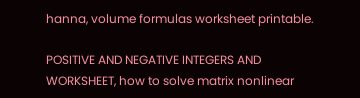hanna, volume formulas worksheet printable.

POSITIVE AND NEGATIVE INTEGERS AND WORKSHEET, how to solve matrix nonlinear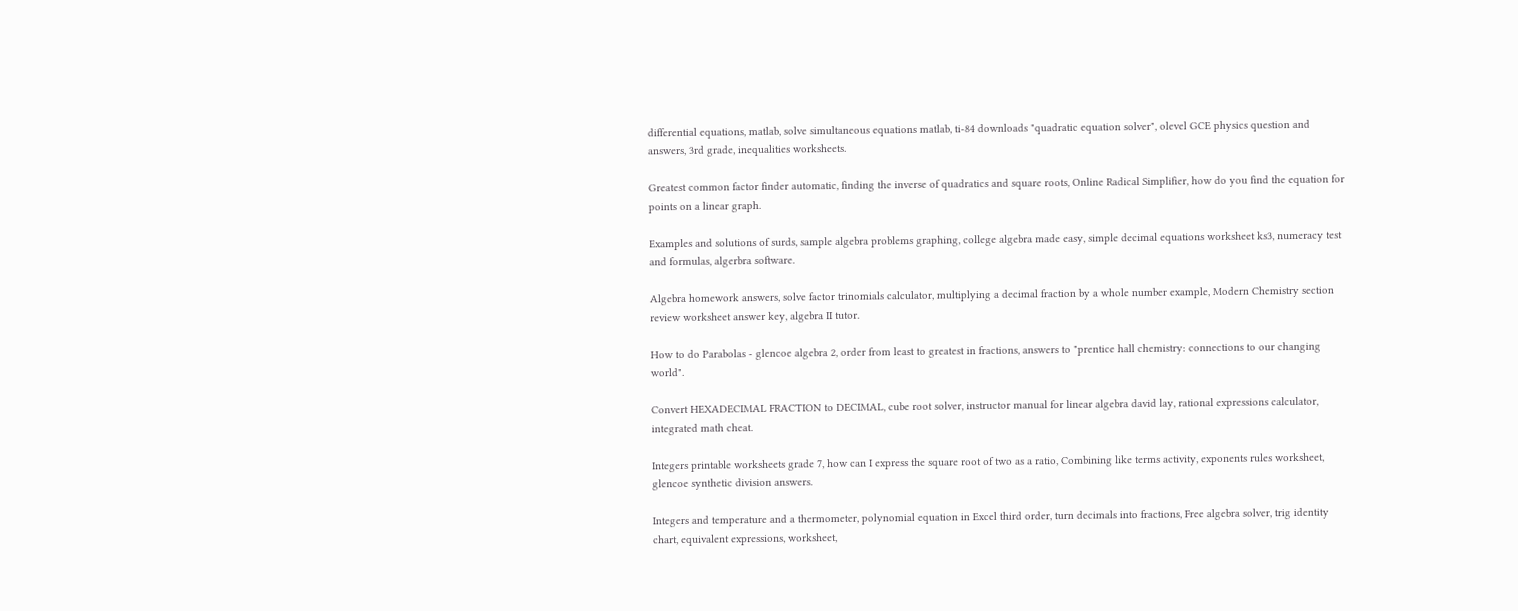differential equations, matlab, solve simultaneous equations matlab, ti-84 downloads "quadratic equation solver", olevel GCE physics question and answers, 3rd grade, inequalities worksheets.

Greatest common factor finder automatic, finding the inverse of quadratics and square roots, Online Radical Simplifier, how do you find the equation for points on a linear graph.

Examples and solutions of surds, sample algebra problems graphing, college algebra made easy, simple decimal equations worksheet ks3, numeracy test and formulas, algerbra software.

Algebra homework answers, solve factor trinomials calculator, multiplying a decimal fraction by a whole number example, Modern Chemistry section review worksheet answer key, algebra II tutor.

How to do Parabolas - glencoe algebra 2, order from least to greatest in fractions, answers to "prentice hall chemistry: connections to our changing world".

Convert HEXADECIMAL FRACTION to DECIMAL, cube root solver, instructor manual for linear algebra david lay, rational expressions calculator, integrated math cheat.

Integers printable worksheets grade 7, how can I express the square root of two as a ratio, Combining like terms activity, exponents rules worksheet, glencoe synthetic division answers.

Integers and temperature and a thermometer, polynomial equation in Excel third order, turn decimals into fractions, Free algebra solver, trig identity chart, equivalent expressions, worksheet,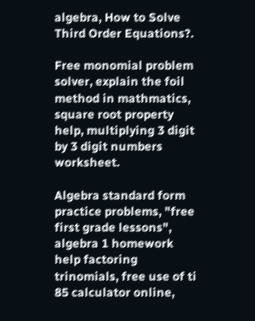algebra, How to Solve Third Order Equations?.

Free monomial problem solver, explain the foil method in mathmatics, square root property help, multiplying 3 digit by 3 digit numbers worksheet.

Algebra standard form practice problems, "free first grade lessons", algebra 1 homework help factoring trinomials, free use of ti 85 calculator online,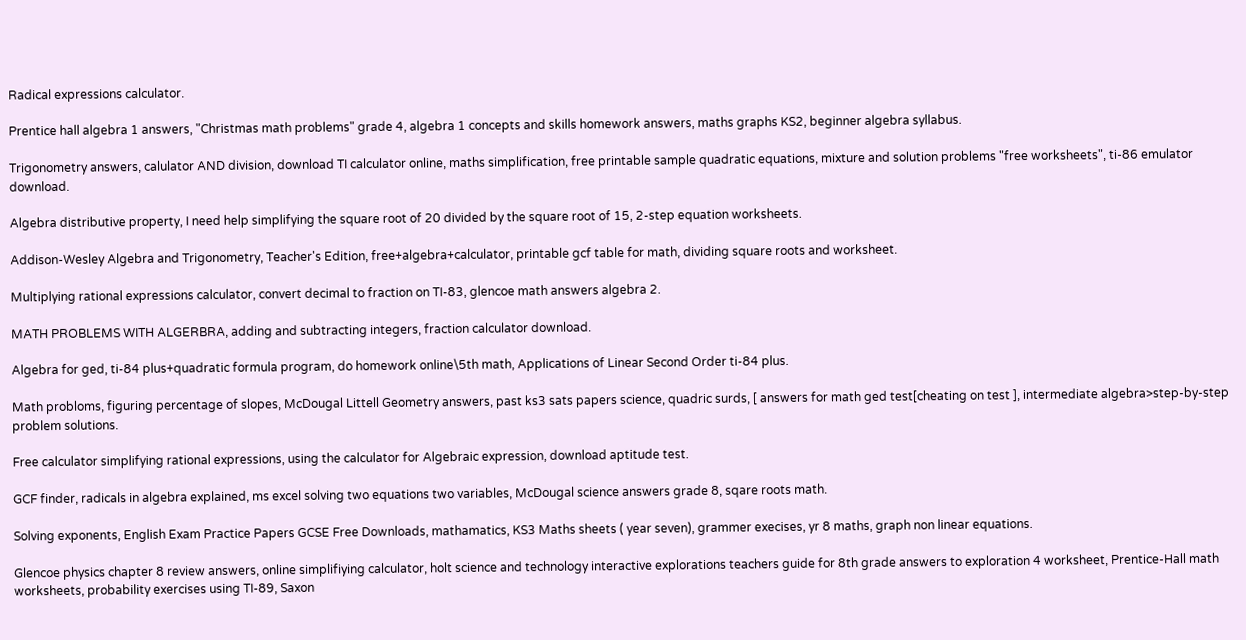Radical expressions calculator.

Prentice hall algebra 1 answers, "Christmas math problems" grade 4, algebra 1 concepts and skills homework answers, maths graphs KS2, beginner algebra syllabus.

Trigonometry answers, calulator AND division, download TI calculator online, maths simplification, free printable sample quadratic equations, mixture and solution problems "free worksheets", ti-86 emulator download.

Algebra distributive property, I need help simplifying the square root of 20 divided by the square root of 15, 2-step equation worksheets.

Addison-Wesley Algebra and Trigonometry, Teacher's Edition, free+algebra+calculator, printable gcf table for math, dividing square roots and worksheet.

Multiplying rational expressions calculator, convert decimal to fraction on TI-83, glencoe math answers algebra 2.

MATH PROBLEMS WITH ALGERBRA, adding and subtracting integers, fraction calculator download.

Algebra for ged, ti-84 plus+quadratic formula program, do homework online\5th math, Applications of Linear Second Order ti-84 plus.

Math probloms, figuring percentage of slopes, McDougal Littell Geometry answers, past ks3 sats papers science, quadric surds, [ answers for math ged test[cheating on test ], intermediate algebra>step-by-step problem solutions.

Free calculator simplifying rational expressions, using the calculator for Algebraic expression, download aptitude test.

GCF finder, radicals in algebra explained, ms excel solving two equations two variables, McDougal science answers grade 8, sqare roots math.

Solving exponents, English Exam Practice Papers GCSE Free Downloads, mathamatics, KS3 Maths sheets ( year seven), grammer execises, yr 8 maths, graph non linear equations.

Glencoe physics chapter 8 review answers, online simplifiying calculator, holt science and technology interactive explorations teachers guide for 8th grade answers to exploration 4 worksheet, Prentice-Hall math worksheets, probability exercises using TI-89, Saxon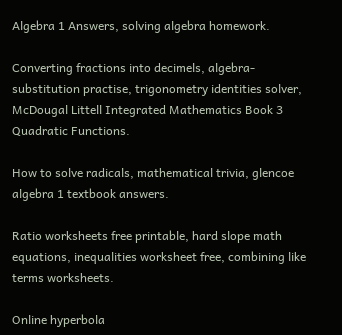Algebra 1 Answers, solving algebra homework.

Converting fractions into decimels, algebra-substitution practise, trigonometry identities solver, McDougal Littell Integrated Mathematics Book 3 Quadratic Functions.

How to solve radicals, mathematical trivia, glencoe algebra 1 textbook answers.

Ratio worksheets free printable, hard slope math equations, inequalities worksheet free, combining like terms worksheets.

Online hyperbola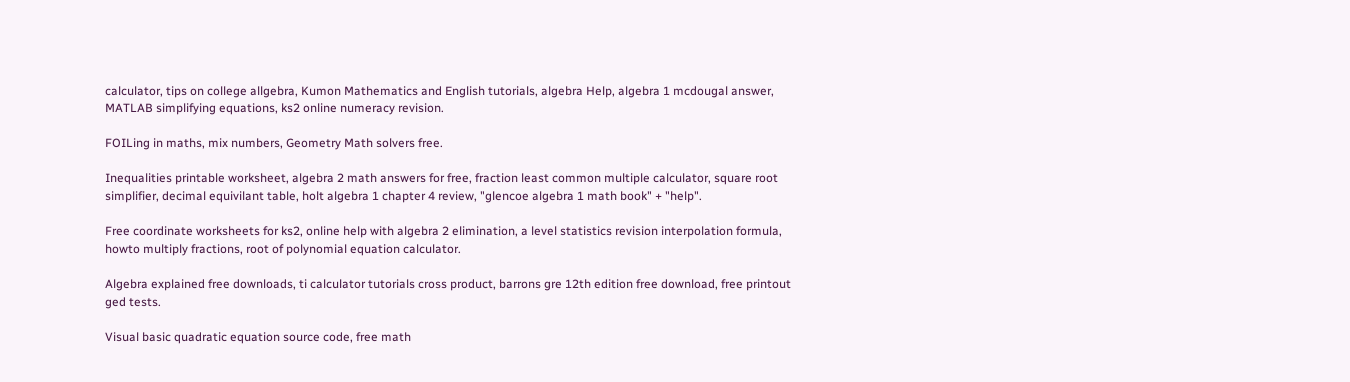calculator, tips on college allgebra, Kumon Mathematics and English tutorials, algebra Help, algebra 1 mcdougal answer, MATLAB simplifying equations, ks2 online numeracy revision.

FOILing in maths, mix numbers, Geometry Math solvers free.

Inequalities printable worksheet, algebra 2 math answers for free, fraction least common multiple calculator, square root simplifier, decimal equivilant table, holt algebra 1 chapter 4 review, "glencoe algebra 1 math book" + "help".

Free coordinate worksheets for ks2, online help with algebra 2 elimination, a level statistics revision interpolation formula, howto multiply fractions, root of polynomial equation calculator.

Algebra explained free downloads, ti calculator tutorials cross product, barrons gre 12th edition free download, free printout ged tests.

Visual basic quadratic equation source code, free math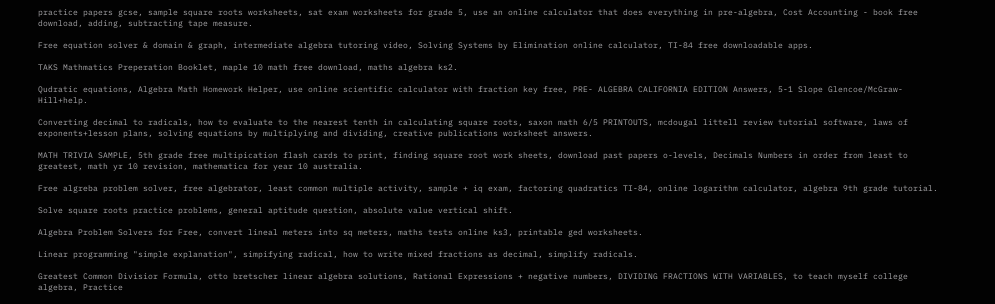practice papers gcse, sample square roots worksheets, sat exam worksheets for grade 5, use an online calculator that does everything in pre-algebra, Cost Accounting - book free download, adding, subtracting tape measure.

Free equation solver & domain & graph, intermediate algebra tutoring video, Solving Systems by Elimination online calculator, TI-84 free downloadable apps.

TAKS Mathmatics Preperation Booklet, maple 10 math free download, maths algebra ks2.

Qudratic equations, Algebra Math Homework Helper, use online scientific calculator with fraction key free, PRE- ALGEBRA CALIFORNIA EDITION Answers, 5-1 Slope Glencoe/McGraw-Hill+help.

Converting decimal to radicals, how to evaluate to the nearest tenth in calculating square roots, saxon math 6/5 PRINTOUTS, mcdougal littell review tutorial software, laws of exponents+lesson plans, solving equations by multiplying and dividing, creative publications worksheet answers.

MATH TRIVIA SAMPLE, 5th grade free multipication flash cards to print, finding square root work sheets, download past papers o-levels, Decimals Numbers in order from least to greatest, math yr 10 revision, mathematica for year 10 australia.

Free algreba problem solver, free algebrator, least common multiple activity, sample + iq exam, factoring quadratics TI-84, online logarithm calculator, algebra 9th grade tutorial.

Solve square roots practice problems, general aptitude question, absolute value vertical shift.

Algebra Problem Solvers for Free, convert lineal meters into sq meters, maths tests online ks3, printable ged worksheets.

Linear programming "simple explanation", simpifying radical, how to write mixed fractions as decimal, simplify radicals.

Greatest Common Divisior Formula, otto bretscher linear algebra solutions, Rational Expressions + negative numbers, DIVIDING FRACTIONS WITH VARIABLES, to teach myself college algebra, Practice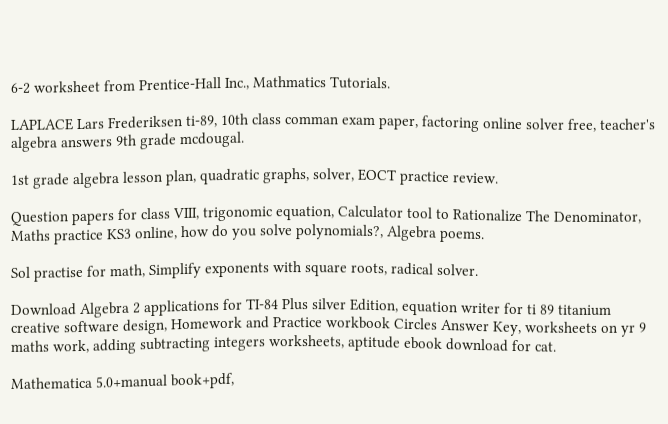6-2 worksheet from Prentice-Hall Inc., Mathmatics Tutorials.

LAPLACE Lars Frederiksen ti-89, 10th class comman exam paper, factoring online solver free, teacher's algebra answers 9th grade mcdougal.

1st grade algebra lesson plan, quadratic graphs, solver, EOCT practice review.

Question papers for class VIII, trigonomic equation, Calculator tool to Rationalize The Denominator, Maths practice KS3 online, how do you solve polynomials?, Algebra poems.

Sol practise for math, Simplify exponents with square roots, radical solver.

Download Algebra 2 applications for TI-84 Plus silver Edition, equation writer for ti 89 titanium creative software design, Homework and Practice workbook Circles Answer Key, worksheets on yr 9 maths work, adding subtracting integers worksheets, aptitude ebook download for cat.

Mathematica 5.0+manual book+pdf,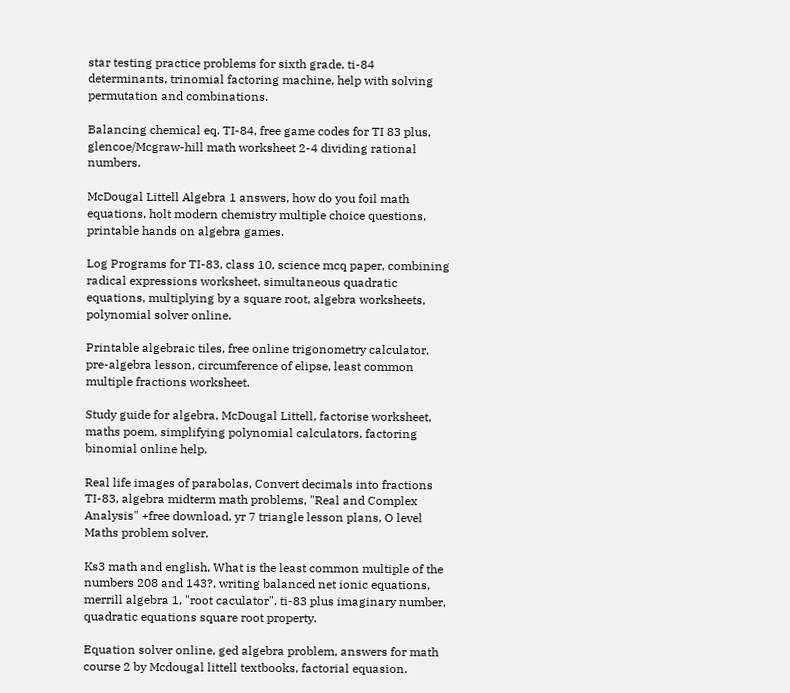star testing practice problems for sixth grade, ti-84 determinants, trinomial factoring machine, help with solving permutation and combinations.

Balancing chemical eq. TI-84, free game codes for TI 83 plus, glencoe/Mcgraw-hill math worksheet 2-4 dividing rational numbers.

McDougal Littell Algebra 1 answers, how do you foil math equations, holt modern chemistry multiple choice questions, printable hands on algebra games.

Log Programs for TI-83, class 10, science mcq paper, combining radical expressions worksheet, simultaneous quadratic equations, multiplying by a square root, algebra worksheets, polynomial solver online.

Printable algebraic tiles, free online trigonometry calculator, pre-algebra lesson, circumference of elipse, least common multiple fractions worksheet.

Study guide for algebra, McDougal Littell, factorise worksheet, maths poem, simplifying polynomial calculators, factoring binomial online help.

Real life images of parabolas, Convert decimals into fractions TI-83, algebra midterm math problems, "Real and Complex Analysis" +free download, yr 7 triangle lesson plans, O level Maths problem solver.

Ks3 math and english, What is the least common multiple of the numbers 208 and 143?, writing balanced net ionic equations, merrill algebra 1, "root caculator", ti-83 plus imaginary number, quadratic equations square root property.

Equation solver online, ged algebra problem, answers for math course 2 by Mcdougal littell textbooks, factorial equasion.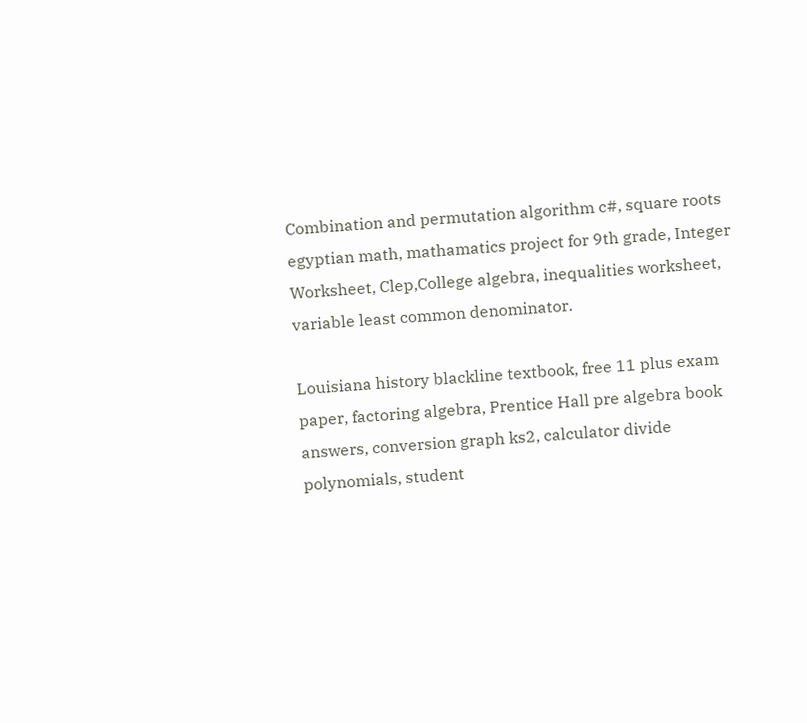Combination and permutation algorithm c#, square roots egyptian math, mathamatics project for 9th grade, Integer Worksheet, Clep,College algebra, inequalities worksheet, variable least common denominator.

Louisiana history blackline textbook, free 11 plus exam paper, factoring algebra, Prentice Hall pre algebra book answers, conversion graph ks2, calculator divide polynomials, student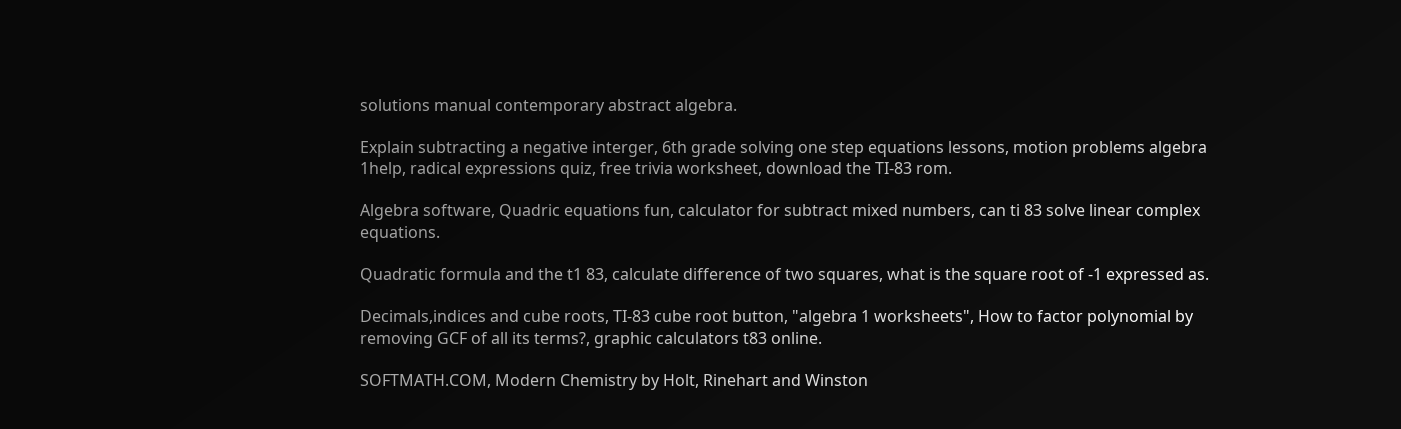solutions manual contemporary abstract algebra.

Explain subtracting a negative interger, 6th grade solving one step equations lessons, motion problems algebra 1help, radical expressions quiz, free trivia worksheet, download the TI-83 rom.

Algebra software, Quadric equations fun, calculator for subtract mixed numbers, can ti 83 solve linear complex equations.

Quadratic formula and the t1 83, calculate difference of two squares, what is the square root of -1 expressed as.

Decimals,indices and cube roots, TI-83 cube root button, "algebra 1 worksheets", How to factor polynomial by removing GCF of all its terms?, graphic calculators t83 online.

SOFTMATH.COM, Modern Chemistry by Holt, Rinehart and Winston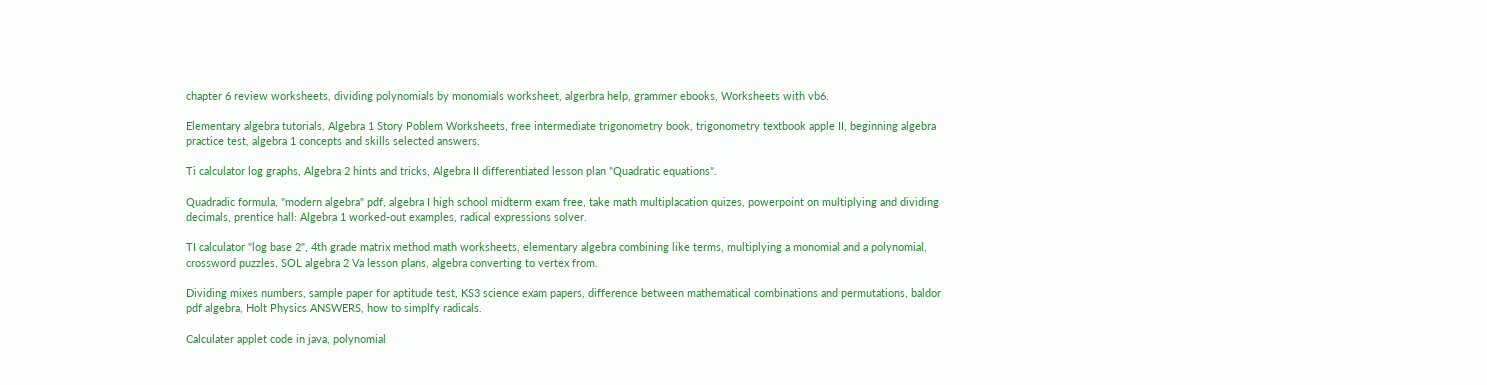chapter 6 review worksheets, dividing polynomials by monomials worksheet, algerbra help, grammer ebooks, Worksheets with vb6.

Elementary algebra tutorials, Algebra 1 Story Poblem Worksheets, free intermediate trigonometry book, trigonometry textbook apple II, beginning algebra practice test, algebra 1 concepts and skills selected answers.

Ti calculator log graphs, Algebra 2 hints and tricks, Algebra II differentiated lesson plan "Quadratic equations".

Quadradic formula, "modern algebra" pdf, algebra I high school midterm exam free, take math multiplacation quizes, powerpoint on multiplying and dividing decimals, prentice hall: Algebra 1 worked-out examples, radical expressions solver.

TI calculator "log base 2", 4th grade matrix method math worksheets, elementary algebra combining like terms, multiplying a monomial and a polynomial, crossword puzzles, SOL algebra 2 Va lesson plans, algebra converting to vertex from.

Dividing mixes numbers, sample paper for aptitude test, KS3 science exam papers, difference between mathematical combinations and permutations, baldor pdf algebra, Holt Physics ANSWERS, how to simplfy radicals.

Calculater applet code in java, polynomial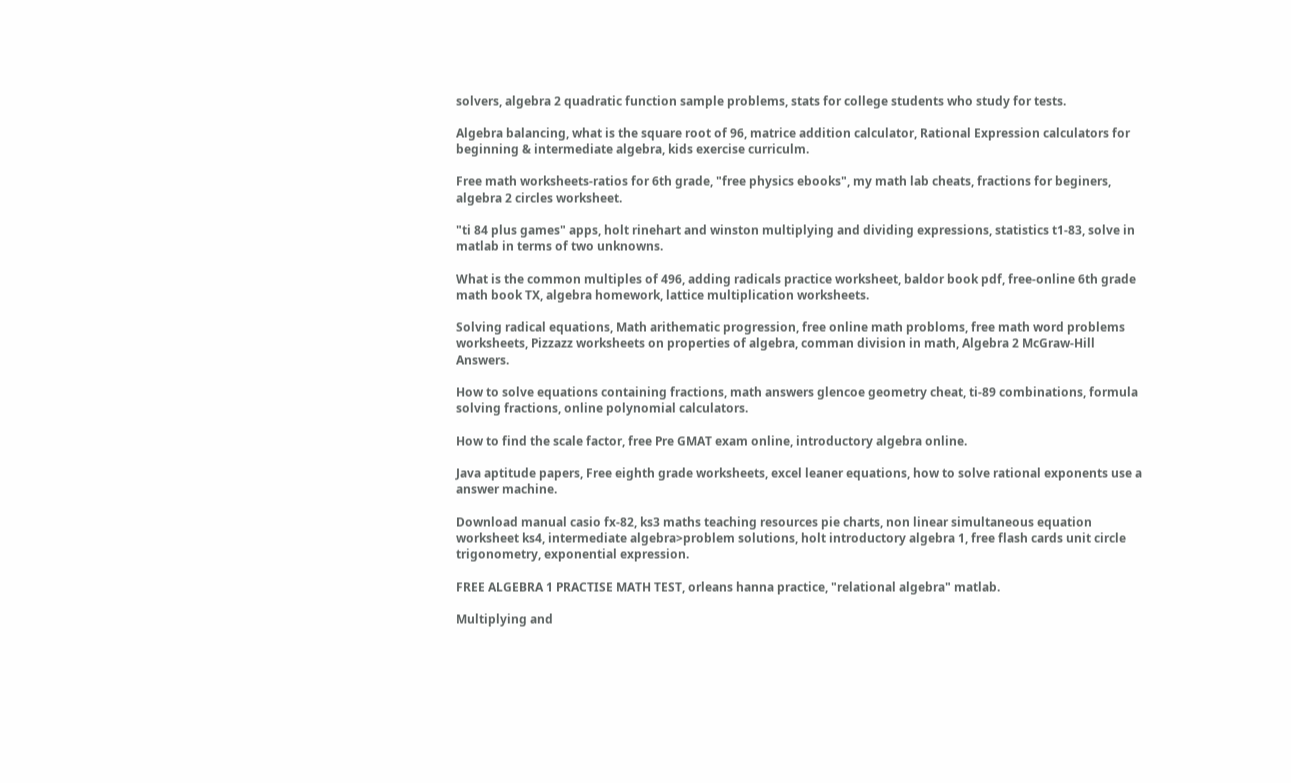solvers, algebra 2 quadratic function sample problems, stats for college students who study for tests.

Algebra balancing, what is the square root of 96, matrice addition calculator, Rational Expression calculators for beginning & intermediate algebra, kids exercise curriculm.

Free math worksheets-ratios for 6th grade, "free physics ebooks", my math lab cheats, fractions for beginers, algebra 2 circles worksheet.

"ti 84 plus games" apps, holt rinehart and winston multiplying and dividing expressions, statistics t1-83, solve in matlab in terms of two unknowns.

What is the common multiples of 496, adding radicals practice worksheet, baldor book pdf, free-online 6th grade math book TX, algebra homework, lattice multiplication worksheets.

Solving radical equations, Math arithematic progression, free online math probloms, free math word problems worksheets, Pizzazz worksheets on properties of algebra, comman division in math, Algebra 2 McGraw-Hill Answers.

How to solve equations containing fractions, math answers glencoe geometry cheat, ti-89 combinations, formula solving fractions, online polynomial calculators.

How to find the scale factor, free Pre GMAT exam online, introductory algebra online.

Java aptitude papers, Free eighth grade worksheets, excel leaner equations, how to solve rational exponents use a answer machine.

Download manual casio fx-82, ks3 maths teaching resources pie charts, non linear simultaneous equation worksheet ks4, intermediate algebra>problem solutions, holt introductory algebra 1, free flash cards unit circle trigonometry, exponential expression.

FREE ALGEBRA 1 PRACTISE MATH TEST, orleans hanna practice, "relational algebra" matlab.

Multiplying and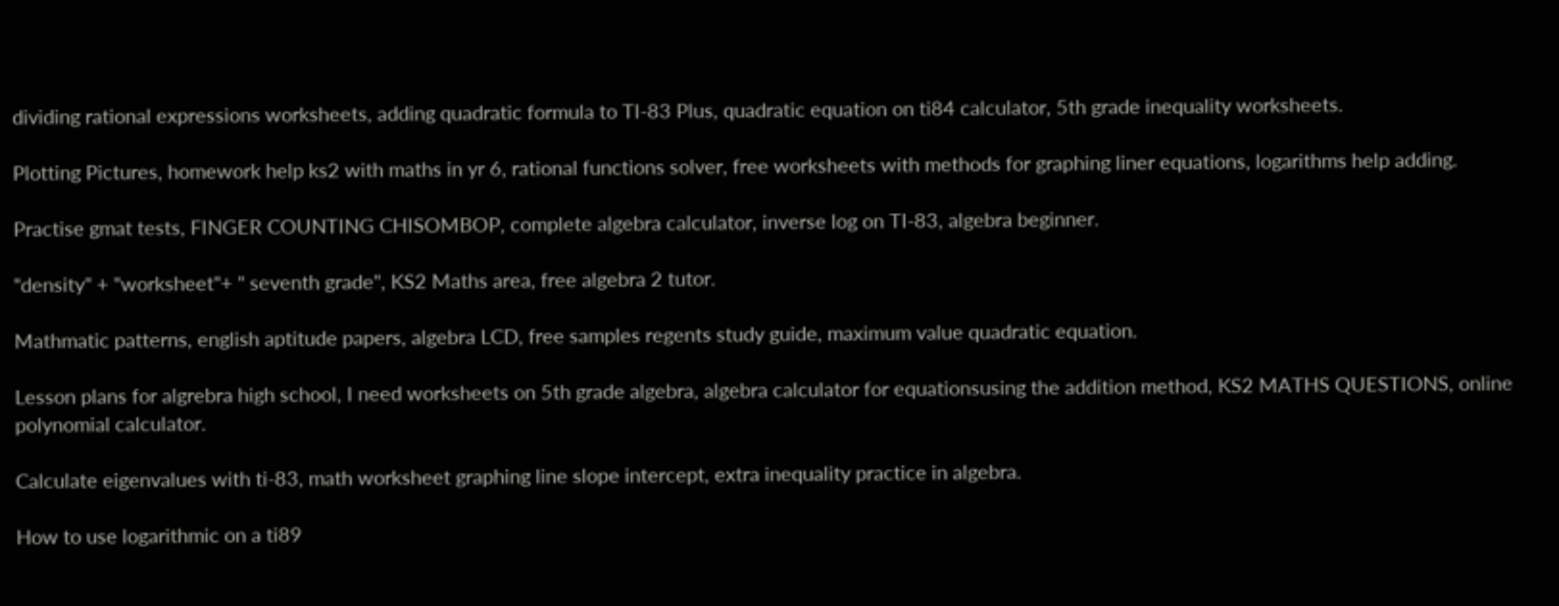dividing rational expressions worksheets, adding quadratic formula to TI-83 Plus, quadratic equation on ti84 calculator, 5th grade inequality worksheets.

Plotting Pictures, homework help ks2 with maths in yr 6, rational functions solver, free worksheets with methods for graphing liner equations, logarithms help adding.

Practise gmat tests, FINGER COUNTING CHISOMBOP, complete algebra calculator, inverse log on TI-83, algebra beginner.

"density" + "worksheet"+ " seventh grade", KS2 Maths area, free algebra 2 tutor.

Mathmatic patterns, english aptitude papers, algebra LCD, free samples regents study guide, maximum value quadratic equation.

Lesson plans for algrebra high school, I need worksheets on 5th grade algebra, algebra calculator for equationsusing the addition method, KS2 MATHS QUESTIONS, online polynomial calculator.

Calculate eigenvalues with ti-83, math worksheet graphing line slope intercept, extra inequality practice in algebra.

How to use logarithmic on a ti89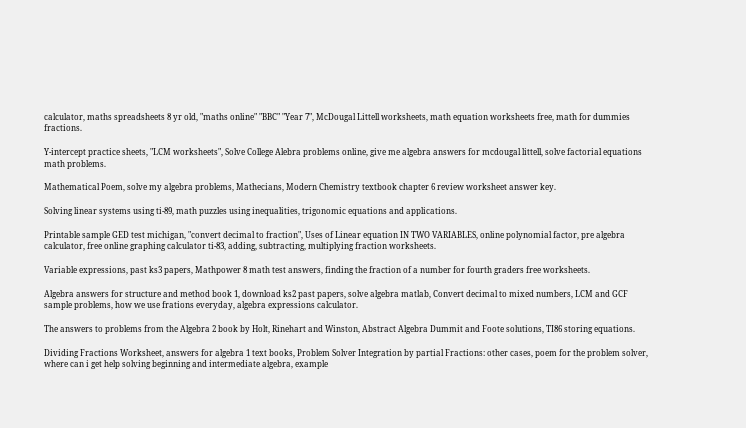calculator, maths spreadsheets 8 yr old, "maths online" "BBC" "Year 7", McDougal Littell worksheets, math equation worksheets free, math for dummies fractions.

Y-intercept practice sheets, "LCM worksheets", Solve College Alebra problems online, give me algebra answers for mcdougal littell, solve factorial equations math problems.

Mathematical Poem, solve my algebra problems, Mathecians, Modern Chemistry textbook chapter 6 review worksheet answer key.

Solving linear systems using ti-89, math puzzles using inequalities, trigonomic equations and applications.

Printable sample GED test michigan, "convert decimal to fraction", Uses of Linear equation IN TWO VARIABLES, online polynomial factor, pre algebra calculator, free online graphing calculator ti-83, adding, subtracting, multiplying fraction worksheets.

Variable expressions, past ks3 papers, Mathpower 8 math test answers, finding the fraction of a number for fourth graders free worksheets.

Algebra answers for structure and method book 1, download ks2 past papers, solve algebra matlab, Convert decimal to mixed numbers, LCM and GCF sample problems, how we use frations everyday, algebra expressions calculator.

The answers to problems from the Algebra 2 book by Holt, Rinehart and Winston, Abstract Algebra Dummit and Foote solutions, TI86 storing equations.

Dividing Fractions Worksheet, answers for algebra 1 text books, Problem Solver Integration by partial Fractions: other cases, poem for the problem solver, where can i get help solving beginning and intermediate algebra, example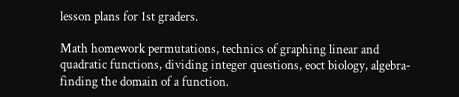lesson plans for 1st graders.

Math homework permutations, technics of graphing linear and quadratic functions, dividing integer questions, eoct biology, algebra-finding the domain of a function.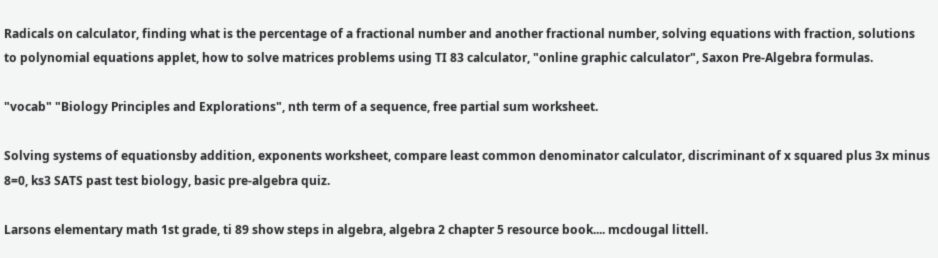Radicals on calculator, finding what is the percentage of a fractional number and another fractional number, solving equations with fraction, solutions to polynomial equations applet, how to solve matrices problems using TI 83 calculator, "online graphic calculator", Saxon Pre-Algebra formulas.

"vocab" "Biology Principles and Explorations", nth term of a sequence, free partial sum worksheet.

Solving systems of equationsby addition, exponents worksheet, compare least common denominator calculator, discriminant of x squared plus 3x minus 8=0, ks3 SATS past test biology, basic pre-algebra quiz.

Larsons elementary math 1st grade, ti 89 show steps in algebra, algebra 2 chapter 5 resource book.... mcdougal littell.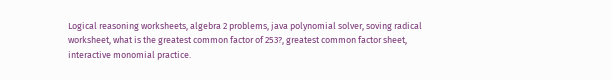Logical reasoning worksheets, algebra 2 problems, java polynomial solver, soving radical worksheet, what is the greatest common factor of 253?, greatest common factor sheet, interactive monomial practice.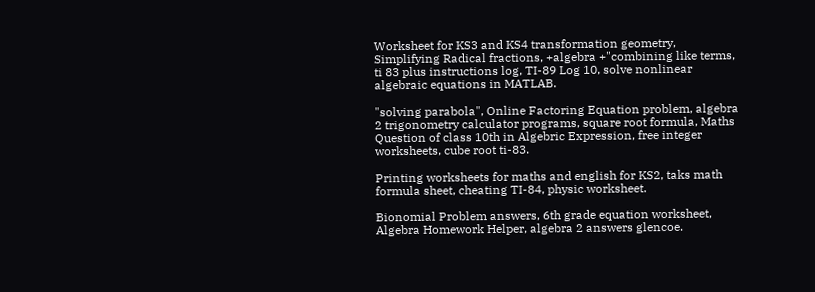Worksheet for KS3 and KS4 transformation geometry, Simplifying Radical fractions, +algebra +"combining like terms, ti 83 plus instructions log, TI-89 Log 10, solve nonlinear algebraic equations in MATLAB.

"solving parabola", Online Factoring Equation problem, algebra 2 trigonometry calculator programs, square root formula, Maths Question of class 10th in Algebric Expression, free integer worksheets, cube root ti-83.

Printing worksheets for maths and english for KS2, taks math formula sheet, cheating TI-84, physic worksheet.

Bionomial Problem answers, 6th grade equation worksheet, Algebra Homework Helper, algebra 2 answers glencoe.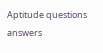Aptitude questions answers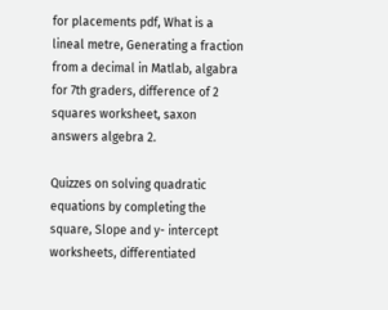for placements pdf, What is a lineal metre, Generating a fraction from a decimal in Matlab, algabra for 7th graders, difference of 2 squares worksheet, saxon answers algebra 2.

Quizzes on solving quadratic equations by completing the square, Slope and y- intercept worksheets, differentiated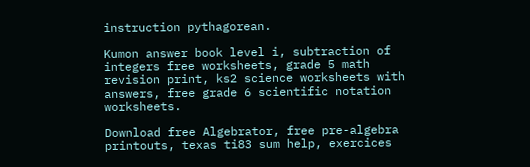instruction pythagorean.

Kumon answer book level i, subtraction of integers free worksheets, grade 5 math revision print, ks2 science worksheets with answers, free grade 6 scientific notation worksheets.

Download free Algebrator, free pre-algebra printouts, texas ti83 sum help, exercices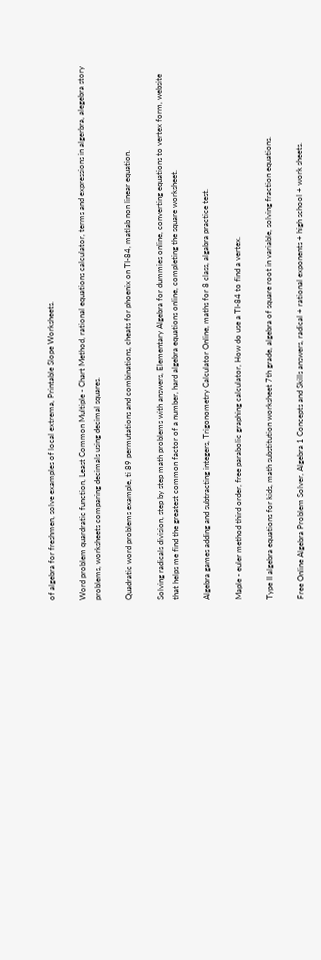of algebra for freshmen, solve examples of local extrema, Printable Slope Worksheets.

Word problem quardratic function, Least Common Multiple - Chart Method, rational equations calculator, terms and expressions in algerbra, alegebra story problems, worksheets comparing decimals using decimal squares.

Quadratic word problems example, ti 89 permutations and combinations, cheats for phoenix on TI-84, matlab non linear equation.

Solving radicals division, step by step math problems with answers, Elementary Algebra for dummies online, converting equations to vertex form, website that helps me find the greatest common factor of a number, hard algebra equations online, completing the square worksheet.

Algebra games adding and subtracting integers, Trigonometry Calculator Online, maths for 8 class, algabra practice test.

Maple - euler method third order, free parabolic graphing calculator, How do use a TI-84 to find a vertex.

Type II algebra equations for kids, math substitution worksheet 7th grade, algebra of square root in variable, solving fraction equations.

Free Online Algebra Problem Solver, Algebra 1 Concepts and Skills answers, radical + rational exponents + high school + work sheets.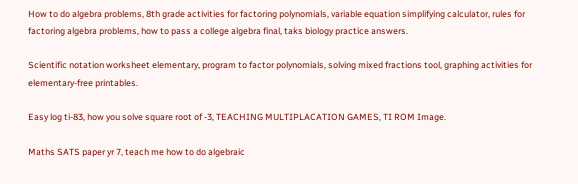How to do algebra problems, 8th grade activities for factoring polynomials, variable equation simplifying calculator, rules for factoring algebra problems, how to pass a college algebra final, taks biology practice answers.

Scientific notation worksheet elementary, program to factor polynomials, solving mixed fractions tool, graphing activities for elementary-free printables.

Easy log ti-83, how you solve square root of -3, TEACHING MULTIPLACATION GAMES, TI ROM Image.

Maths SATS paper yr 7, teach me how to do algebraic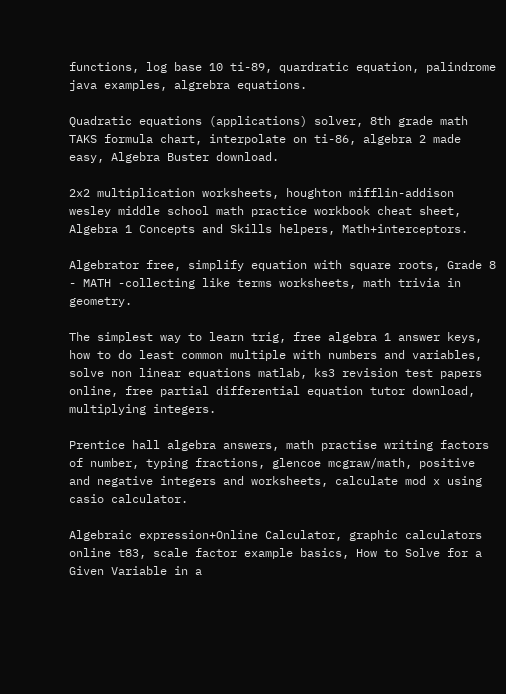functions, log base 10 ti-89, quardratic equation, palindrome java examples, algrebra equations.

Quadratic equations (applications) solver, 8th grade math TAKS formula chart, interpolate on ti-86, algebra 2 made easy, Algebra Buster download.

2x2 multiplication worksheets, houghton mifflin-addison wesley middle school math practice workbook cheat sheet, Algebra 1 Concepts and Skills helpers, Math+interceptors.

Algebrator free, simplify equation with square roots, Grade 8 - MATH -collecting like terms worksheets, math trivia in geometry.

The simplest way to learn trig, free algebra 1 answer keys, how to do least common multiple with numbers and variables, solve non linear equations matlab, ks3 revision test papers online, free partial differential equation tutor download, multiplying integers.

Prentice hall algebra answers, math practise writing factors of number, typing fractions, glencoe mcgraw/math, positive and negative integers and worksheets, calculate mod x using casio calculator.

Algebraic expression+Online Calculator, graphic calculators online t83, scale factor example basics, How to Solve for a Given Variable in a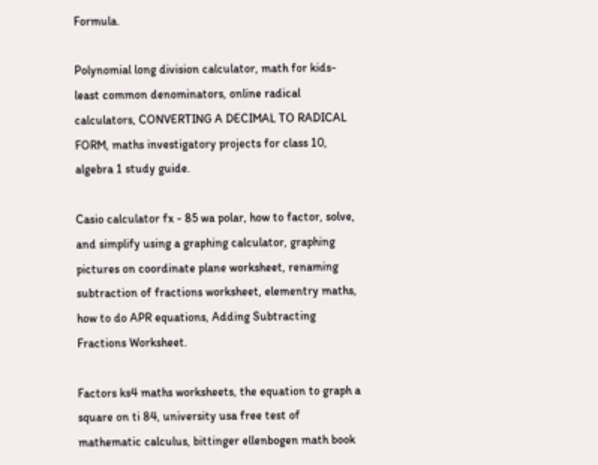Formula.

Polynomial long division calculator, math for kids-least common denominators, online radical calculators, CONVERTING A DECIMAL TO RADICAL FORM, maths investigatory projects for class 10, algebra 1 study guide.

Casio calculator fx - 85 wa polar, how to factor, solve, and simplify using a graphing calculator, graphing pictures on coordinate plane worksheet, renaming subtraction of fractions worksheet, elementry maths, how to do APR equations, Adding Subtracting Fractions Worksheet.

Factors ks4 maths worksheets, the equation to graph a square on ti 84, university usa free test of mathematic calculus, bittinger ellenbogen math book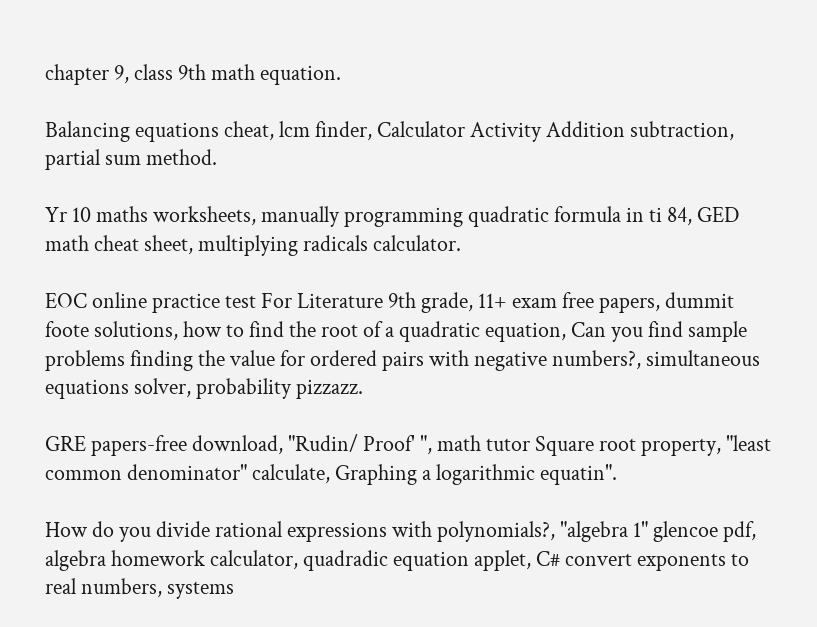chapter 9, class 9th math equation.

Balancing equations cheat, lcm finder, Calculator Activity Addition subtraction, partial sum method.

Yr 10 maths worksheets, manually programming quadratic formula in ti 84, GED math cheat sheet, multiplying radicals calculator.

EOC online practice test For Literature 9th grade, 11+ exam free papers, dummit foote solutions, how to find the root of a quadratic equation, Can you find sample problems finding the value for ordered pairs with negative numbers?, simultaneous equations solver, probability pizzazz.

GRE papers-free download, "Rudin/ Proof' ", math tutor Square root property, "least common denominator" calculate, Graphing a logarithmic equatin".

How do you divide rational expressions with polynomials?, "algebra 1" glencoe pdf, algebra homework calculator, quadradic equation applet, C# convert exponents to real numbers, systems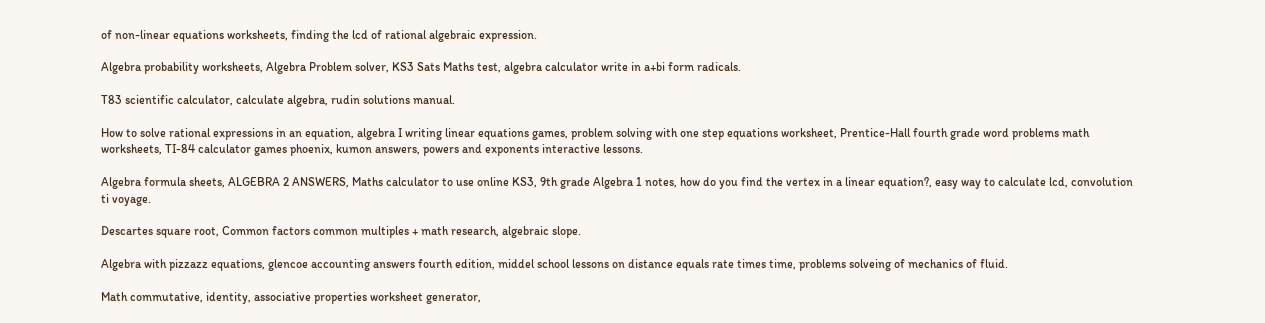of non-linear equations worksheets, finding the lcd of rational algebraic expression.

Algebra probability worksheets, Algebra Problem solver, KS3 Sats Maths test, algebra calculator write in a+bi form radicals.

T83 scientific calculator, calculate algebra, rudin solutions manual.

How to solve rational expressions in an equation, algebra I writing linear equations games, problem solving with one step equations worksheet, Prentice-Hall fourth grade word problems math worksheets, TI-84 calculator games phoenix, kumon answers, powers and exponents interactive lessons.

Algebra formula sheets, ALGEBRA 2 ANSWERS, Maths calculator to use online KS3, 9th grade Algebra 1 notes, how do you find the vertex in a linear equation?, easy way to calculate lcd, convolution ti voyage.

Descartes square root, Common factors common multiples + math research, algebraic slope.

Algebra with pizzazz equations, glencoe accounting answers fourth edition, middel school lessons on distance equals rate times time, problems solveing of mechanics of fluid.

Math commutative, identity, associative properties worksheet generator,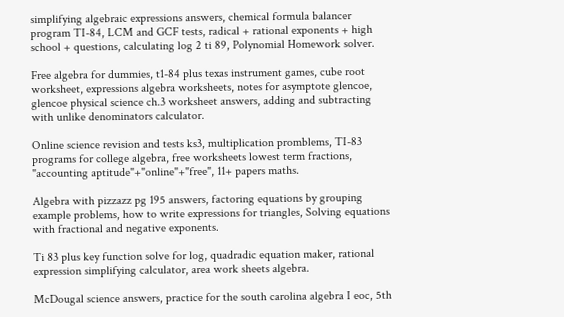simplifying algebraic expressions answers, chemical formula balancer program TI-84, LCM and GCF tests, radical + rational exponents + high school + questions, calculating log 2 ti 89, Polynomial Homework solver.

Free algebra for dummies, t1-84 plus texas instrument games, cube root worksheet, expressions algebra worksheets, notes for asymptote glencoe, glencoe physical science ch.3 worksheet answers, adding and subtracting with unlike denominators calculator.

Online science revision and tests ks3, multiplication promblems, TI-83 programs for college algebra, free worksheets lowest term fractions, "accounting aptitude"+"online"+"free", 11+ papers maths.

Algebra with pizzazz pg 195 answers, factoring equations by grouping example problems, how to write expressions for triangles, Solving equations with fractional and negative exponents.

Ti 83 plus key function solve for log, quadradic equation maker, rational expression simplifying calculator, area work sheets algebra.

McDougal science answers, practice for the south carolina algebra I eoc, 5th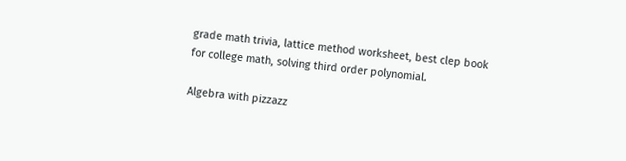grade math trivia, lattice method worksheet, best clep book for college math, solving third order polynomial.

Algebra with pizzazz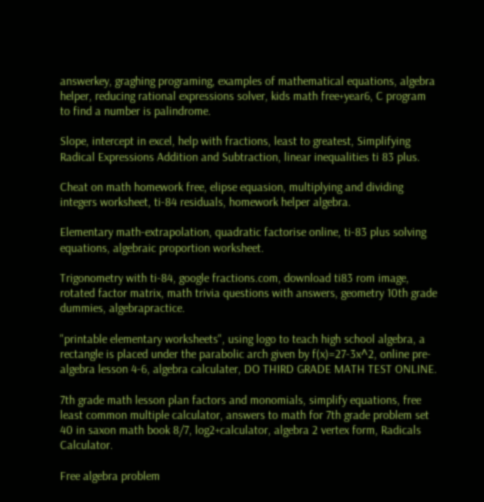answerkey, graghing programing, examples of mathematical equations, algebra helper, reducing rational expressions solver, kids math free+year6, C program to find a number is palindrome.

Slope, intercept in excel, help with fractions, least to greatest, Simplifying Radical Expressions Addition and Subtraction, linear inequalities ti 83 plus.

Cheat on math homework free, elipse equasion, multiplying and dividing integers worksheet, ti-84 residuals, homework helper algebra.

Elementary math-extrapolation, quadratic factorise online, ti-83 plus solving equations, algebraic proportion worksheet.

Trigonometry with ti-84, google fractions.com, download ti83 rom image, rotated factor matrix, math trivia questions with answers, geometry 10th grade dummies, algebrapractice.

"printable elementary worksheets", using logo to teach high school algebra, a rectangle is placed under the parabolic arch given by f(x)=27-3x^2, online pre-algebra lesson 4-6, algebra calculater, DO THIRD GRADE MATH TEST ONLINE.

7th grade math lesson plan factors and monomials, simplify equations, free least common multiple calculator, answers to math for 7th grade problem set 40 in saxon math book 8/7, log2+calculator, algebra 2 vertex form, Radicals Calculator.

Free algebra problem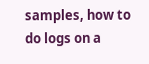samples, how to do logs on a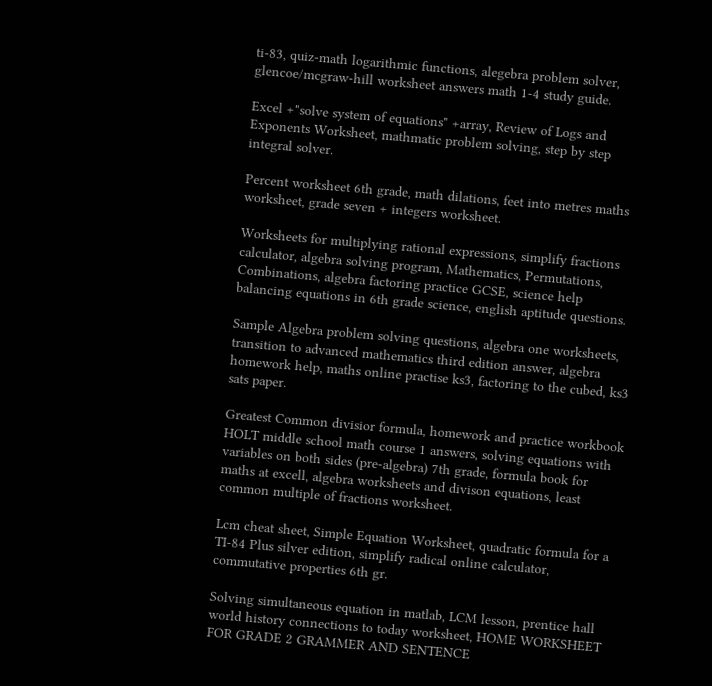ti-83, quiz-math logarithmic functions, alegebra problem solver, glencoe/mcgraw-hill worksheet answers math 1-4 study guide.

Excel +"solve system of equations" +array, Review of Logs and Exponents Worksheet, mathmatic problem solving, step by step integral solver.

Percent worksheet 6th grade, math dilations, feet into metres maths worksheet, grade seven + integers worksheet.

Worksheets for multiplying rational expressions, simplify fractions calculator, algebra solving program, Mathematics, Permutations, Combinations, algebra factoring practice GCSE, science help balancing equations in 6th grade science, english aptitude questions.

Sample Algebra problem solving questions, algebra one worksheets, transition to advanced mathematics third edition answer, algebra homework help, maths online practise ks3, factoring to the cubed, ks3 sats paper.

Greatest Common divisior formula, homework and practice workbook HOLT middle school math course 1 answers, solving equations with variables on both sides (pre-algebra) 7th grade, formula book for maths at excell, algebra worksheets and divison equations, least common multiple of fractions worksheet.

Lcm cheat sheet, Simple Equation Worksheet, quadratic formula for a TI-84 Plus silver edition, simplify radical online calculator, commutative properties 6th gr.

Solving simultaneous equation in matlab, LCM lesson, prentice hall world history connections to today worksheet, HOME WORKSHEET FOR GRADE 2 GRAMMER AND SENTENCE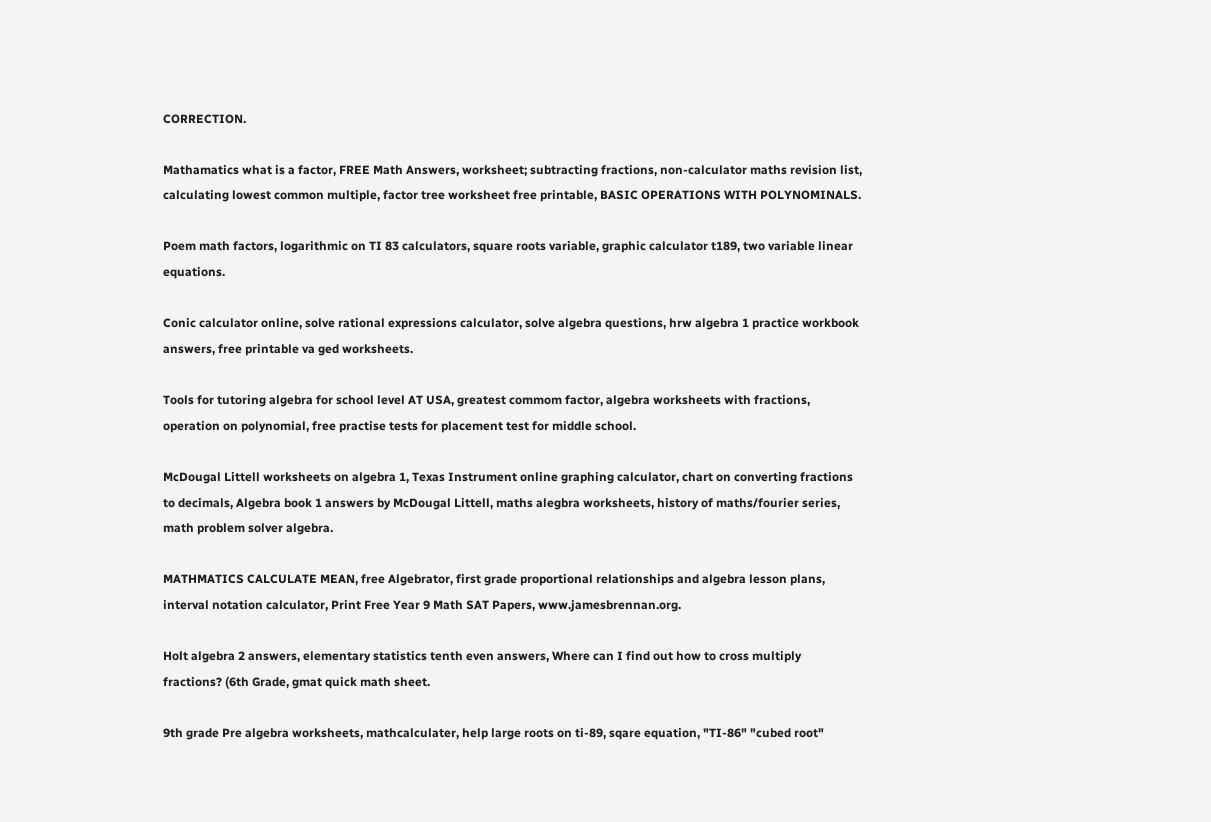CORRECTION.

Mathamatics what is a factor, FREE Math Answers, worksheet; subtracting fractions, non-calculator maths revision list, calculating lowest common multiple, factor tree worksheet free printable, BASIC OPERATIONS WITH POLYNOMINALS.

Poem math factors, logarithmic on TI 83 calculators, square roots variable, graphic calculator t189, two variable linear equations.

Conic calculator online, solve rational expressions calculator, solve algebra questions, hrw algebra 1 practice workbook answers, free printable va ged worksheets.

Tools for tutoring algebra for school level AT USA, greatest commom factor, algebra worksheets with fractions, operation on polynomial, free practise tests for placement test for middle school.

McDougal Littell worksheets on algebra 1, Texas Instrument online graphing calculator, chart on converting fractions to decimals, Algebra book 1 answers by McDougal Littell, maths alegbra worksheets, history of maths/fourier series, math problem solver algebra.

MATHMATICS CALCULATE MEAN, free Algebrator, first grade proportional relationships and algebra lesson plans, interval notation calculator, Print Free Year 9 Math SAT Papers, www.jamesbrennan.org.

Holt algebra 2 answers, elementary statistics tenth even answers, Where can I find out how to cross multiply fractions? (6th Grade, gmat quick math sheet.

9th grade Pre algebra worksheets, mathcalculater, help large roots on ti-89, sqare equation, "TI-86" "cubed root"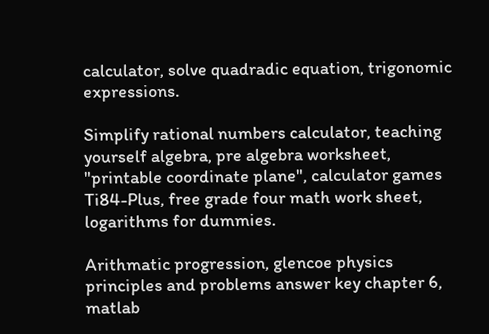calculator, solve quadradic equation, trigonomic expressions.

Simplify rational numbers calculator, teaching yourself algebra, pre algebra worksheet, "printable coordinate plane", calculator games Ti84-Plus, free grade four math work sheet, logarithms for dummies.

Arithmatic progression, glencoe physics principles and problems answer key chapter 6, matlab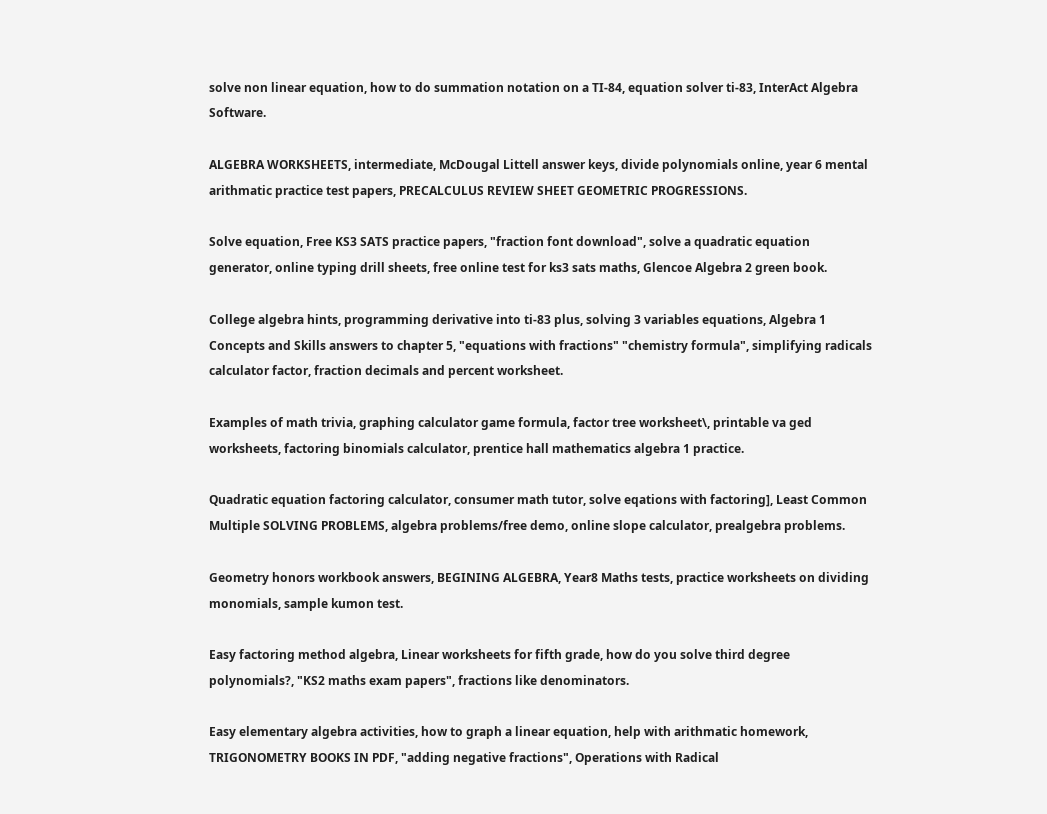solve non linear equation, how to do summation notation on a TI-84, equation solver ti-83, InterAct Algebra Software.

ALGEBRA WORKSHEETS, intermediate, McDougal Littell answer keys, divide polynomials online, year 6 mental arithmatic practice test papers, PRECALCULUS REVIEW SHEET GEOMETRIC PROGRESSIONS.

Solve equation, Free KS3 SATS practice papers, "fraction font download", solve a quadratic equation generator, online typing drill sheets, free online test for ks3 sats maths, Glencoe Algebra 2 green book.

College algebra hints, programming derivative into ti-83 plus, solving 3 variables equations, Algebra 1 Concepts and Skills answers to chapter 5, "equations with fractions" "chemistry formula", simplifying radicals calculator factor, fraction decimals and percent worksheet.

Examples of math trivia, graphing calculator game formula, factor tree worksheet\, printable va ged worksheets, factoring binomials calculator, prentice hall mathematics algebra 1 practice.

Quadratic equation factoring calculator, consumer math tutor, solve eqations with factoring], Least Common Multiple SOLVING PROBLEMS, algebra problems/free demo, online slope calculator, prealgebra problems.

Geometry honors workbook answers, BEGINING ALGEBRA, Year8 Maths tests, practice worksheets on dividing monomials, sample kumon test.

Easy factoring method algebra, Linear worksheets for fifth grade, how do you solve third degree polynomials?, "KS2 maths exam papers", fractions like denominators.

Easy elementary algebra activities, how to graph a linear equation, help with arithmatic homework, TRIGONOMETRY BOOKS IN PDF, "adding negative fractions", Operations with Radical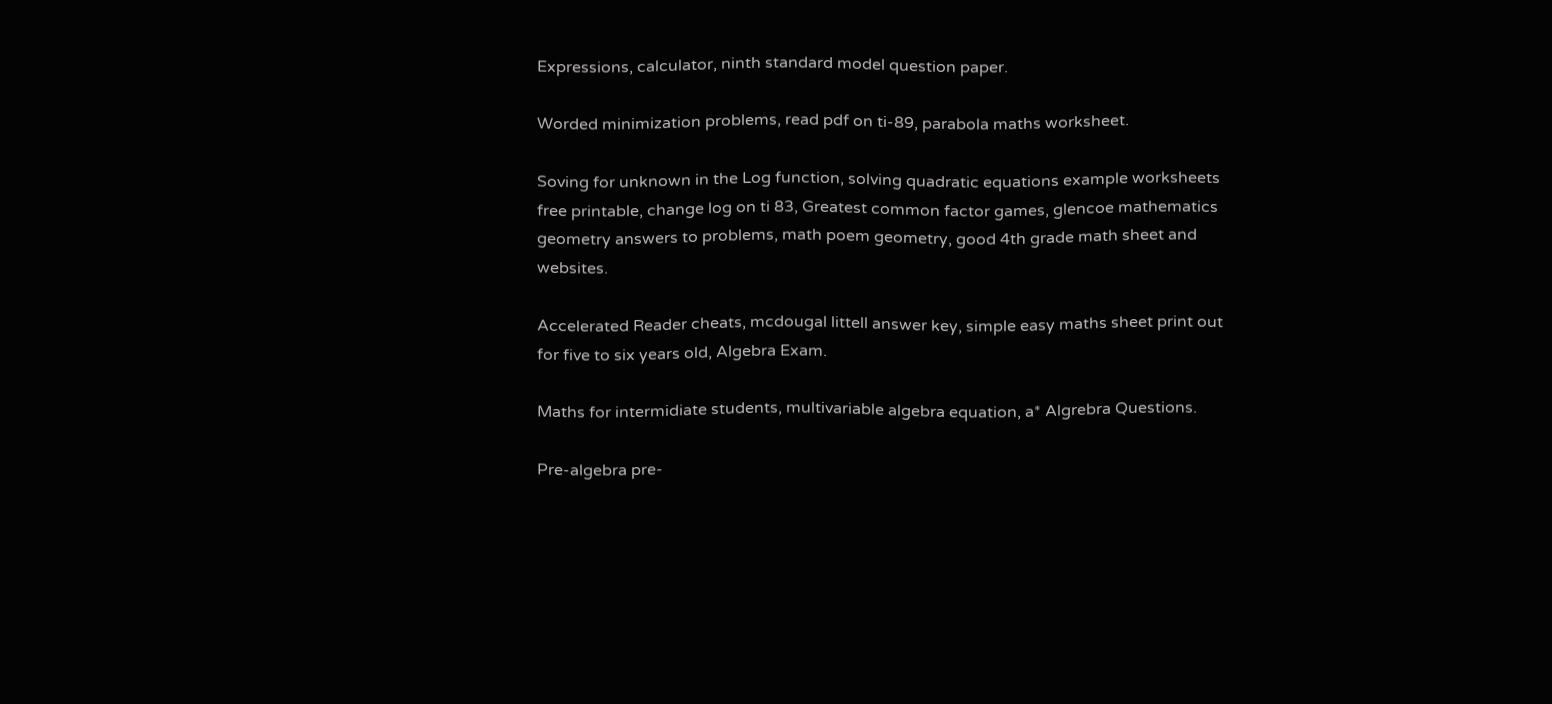Expressions, calculator, ninth standard model question paper.

Worded minimization problems, read pdf on ti-89, parabola maths worksheet.

Soving for unknown in the Log function, solving quadratic equations example worksheets free printable, change log on ti 83, Greatest common factor games, glencoe mathematics geometry answers to problems, math poem geometry, good 4th grade math sheet and websites.

Accelerated Reader cheats, mcdougal littell answer key, simple easy maths sheet print out for five to six years old, Algebra Exam.

Maths for intermidiate students, multivariable algebra equation, a* Algrebra Questions.

Pre-algebra pre-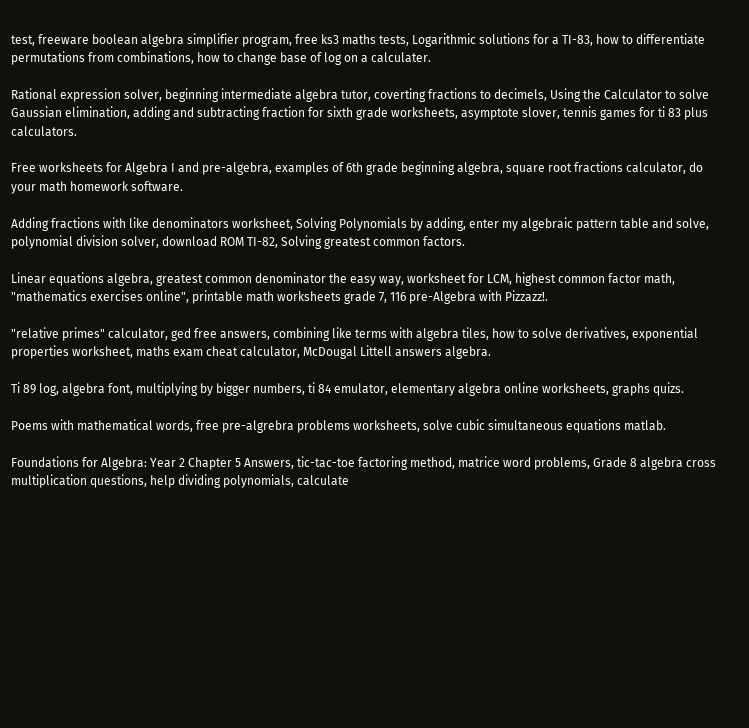test, freeware boolean algebra simplifier program, free ks3 maths tests, Logarithmic solutions for a TI-83, how to differentiate permutations from combinations, how to change base of log on a calculater.

Rational expression solver, beginning intermediate algebra tutor, coverting fractions to decimels, Using the Calculator to solve Gaussian elimination, adding and subtracting fraction for sixth grade worksheets, asymptote slover, tennis games for ti 83 plus calculators.

Free worksheets for Algebra I and pre-algebra, examples of 6th grade beginning algebra, square root fractions calculator, do your math homework software.

Adding fractions with like denominators worksheet, Solving Polynomials by adding, enter my algebraic pattern table and solve, polynomial division solver, download ROM TI-82, Solving greatest common factors.

Linear equations algebra, greatest common denominator the easy way, worksheet for LCM, highest common factor math, "mathematics exercises online", printable math worksheets grade 7, 116 pre-Algebra with Pizzazz!.

"relative primes" calculator, ged free answers, combining like terms with algebra tiles, how to solve derivatives, exponential properties worksheet, maths exam cheat calculator, McDougal Littell answers algebra.

Ti 89 log, algebra font, multiplying by bigger numbers, ti 84 emulator, elementary algebra online worksheets, graphs quizs.

Poems with mathematical words, free pre-algrebra problems worksheets, solve cubic simultaneous equations matlab.

Foundations for Algebra: Year 2 Chapter 5 Answers, tic-tac-toe factoring method, matrice word problems, Grade 8 algebra cross multiplication questions, help dividing polynomials, calculate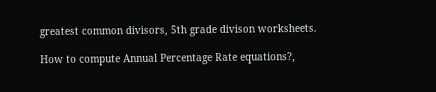greatest common divisors, 5th grade divison worksheets.

How to compute Annual Percentage Rate equations?,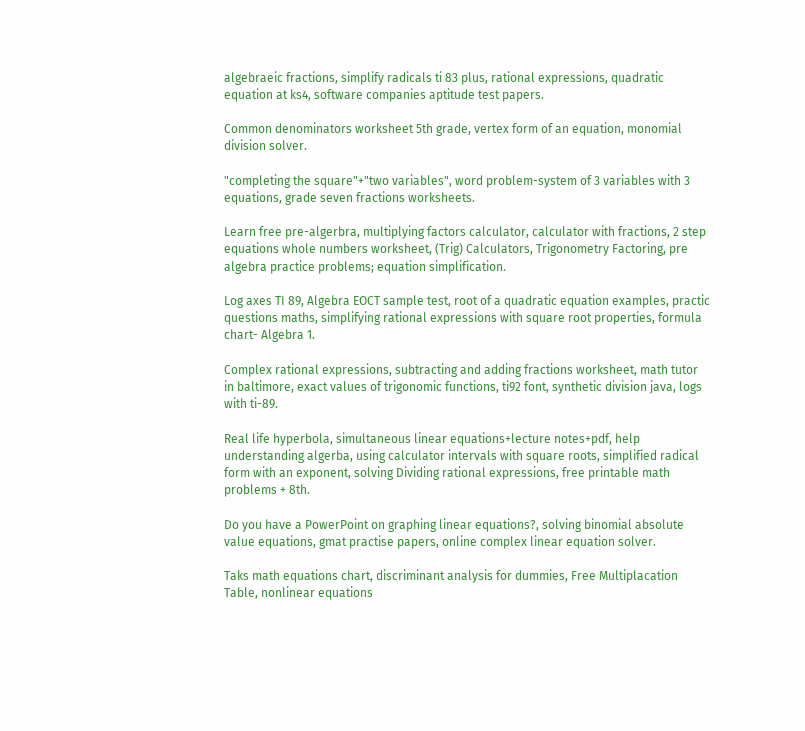algebraeic fractions, simplify radicals ti 83 plus, rational expressions, quadratic equation at ks4, software companies aptitude test papers.

Common denominators worksheet 5th grade, vertex form of an equation, monomial division solver.

"completing the square"+"two variables", word problem-system of 3 variables with 3 equations, grade seven fractions worksheets.

Learn free pre-algerbra, multiplying factors calculator, calculator with fractions, 2 step equations whole numbers worksheet, (Trig) Calculators, Trigonometry Factoring, pre algebra practice problems; equation simplification.

Log axes TI 89, Algebra EOCT sample test, root of a quadratic equation examples, practic questions maths, simplifying rational expressions with square root properties, formula chart- Algebra 1.

Complex rational expressions, subtracting and adding fractions worksheet, math tutor in baltimore, exact values of trigonomic functions, ti92 font, synthetic division java, logs with ti-89.

Real life hyperbola, simultaneous linear equations+lecture notes+pdf, help understanding algerba, using calculator intervals with square roots, simplified radical form with an exponent, solving Dividing rational expressions, free printable math problems + 8th.

Do you have a PowerPoint on graphing linear equations?, solving binomial absolute value equations, gmat practise papers, online complex linear equation solver.

Taks math equations chart, discriminant analysis for dummies, Free Multiplacation Table, nonlinear equations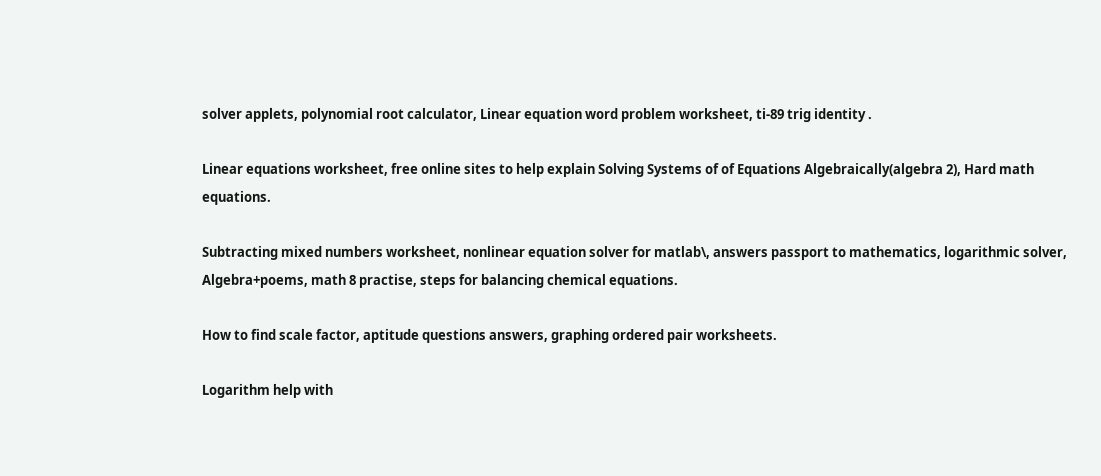solver applets, polynomial root calculator, Linear equation word problem worksheet, ti-89 trig identity .

Linear equations worksheet, free online sites to help explain Solving Systems of of Equations Algebraically(algebra 2), Hard math equations.

Subtracting mixed numbers worksheet, nonlinear equation solver for matlab\, answers passport to mathematics, logarithmic solver, Algebra+poems, math 8 practise, steps for balancing chemical equations.

How to find scale factor, aptitude questions answers, graphing ordered pair worksheets.

Logarithm help with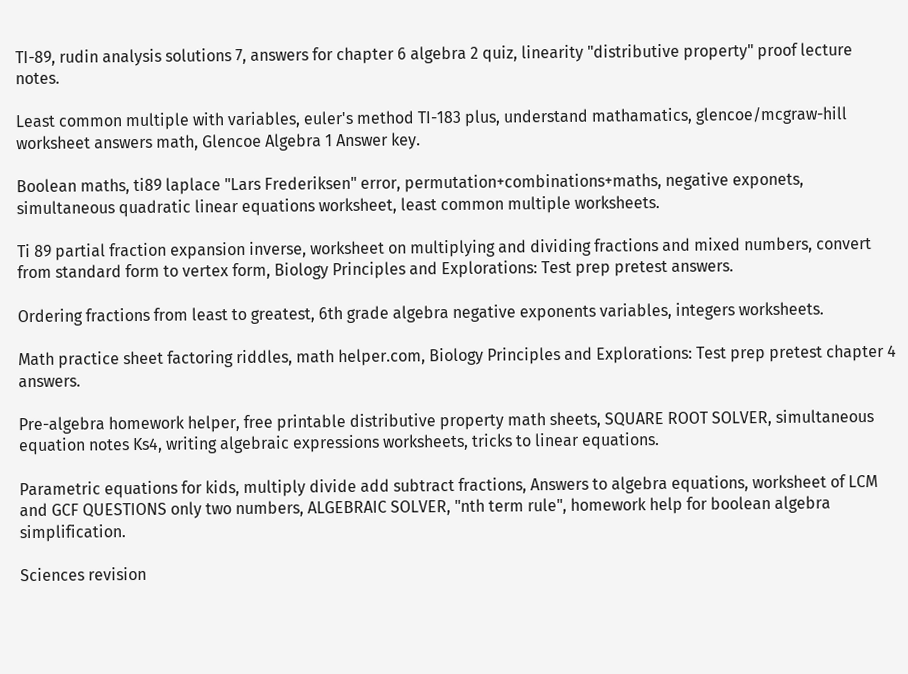TI-89, rudin analysis solutions 7, answers for chapter 6 algebra 2 quiz, linearity "distributive property" proof lecture notes.

Least common multiple with variables, euler's method TI-183 plus, understand mathamatics, glencoe/mcgraw-hill worksheet answers math, Glencoe Algebra 1 Answer key.

Boolean maths, ti89 laplace "Lars Frederiksen" error, permutation+combinations+maths, negative exponets, simultaneous quadratic linear equations worksheet, least common multiple worksheets.

Ti 89 partial fraction expansion inverse, worksheet on multiplying and dividing fractions and mixed numbers, convert from standard form to vertex form, Biology Principles and Explorations: Test prep pretest answers.

Ordering fractions from least to greatest, 6th grade algebra negative exponents variables, integers worksheets.

Math practice sheet factoring riddles, math helper.com, Biology Principles and Explorations: Test prep pretest chapter 4 answers.

Pre-algebra homework helper, free printable distributive property math sheets, SQUARE ROOT SOLVER, simultaneous equation notes Ks4, writing algebraic expressions worksheets, tricks to linear equations.

Parametric equations for kids, multiply divide add subtract fractions, Answers to algebra equations, worksheet of LCM and GCF QUESTIONS only two numbers, ALGEBRAIC SOLVER, "nth term rule", homework help for boolean algebra simplification.

Sciences revision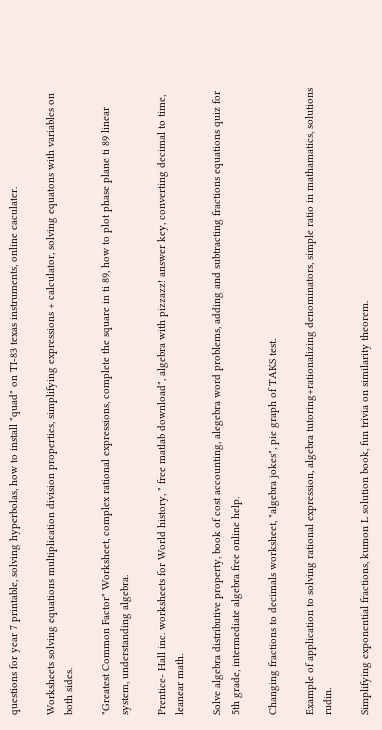questions for year 7 printable, solving hyperbolas, how to install "quad" on TI-83 texas instruments, online caculater.

Worksheets solving equations multiplication division properties, simplifying expressions + calculator, solving equatons with variables on both sides.

"Greatest Common Factor" Worksheet, complex rational expressions, complete the square in ti 89, how to plot phase plane ti 89 linear system, understanding algebra.

Prentice- Hall inc. worksheets for World history, " free matlab download", algebra with pizzazz! answer key, converting decimal to time, leanear math.

Solve algebra distributive property, book of cost accounting, alegebra word problems, adding and subtracting fractions equations quiz for 5th grade, intermediate algebra free online help.

Changing fractions to decimals worksheet, "algebra jokes", pie graph of TAKS test.

Example of application to solving rational expression, algebra tutoring+rationalizing denominators, simple ratio in mathamatics, solutions rudin.

Simplifying exponential fractions, kumon L solution book, fun trivia on similarity theorem.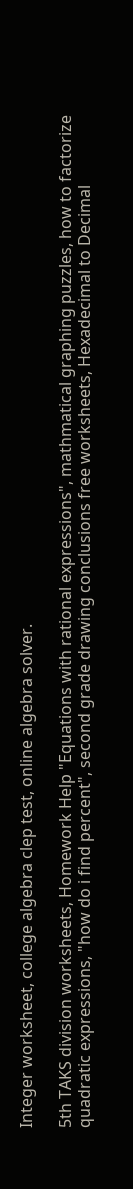Integer worksheet, college algebra clep test, online algebra solver.

5th TAKS division worksheets, Homework Help "Equations with rational expressions", mathmatical graphing puzzles, how to factorize quadratic expressions, "how do i find percent", second grade drawing conclusions free worksheets, Hexadecimal to Decimal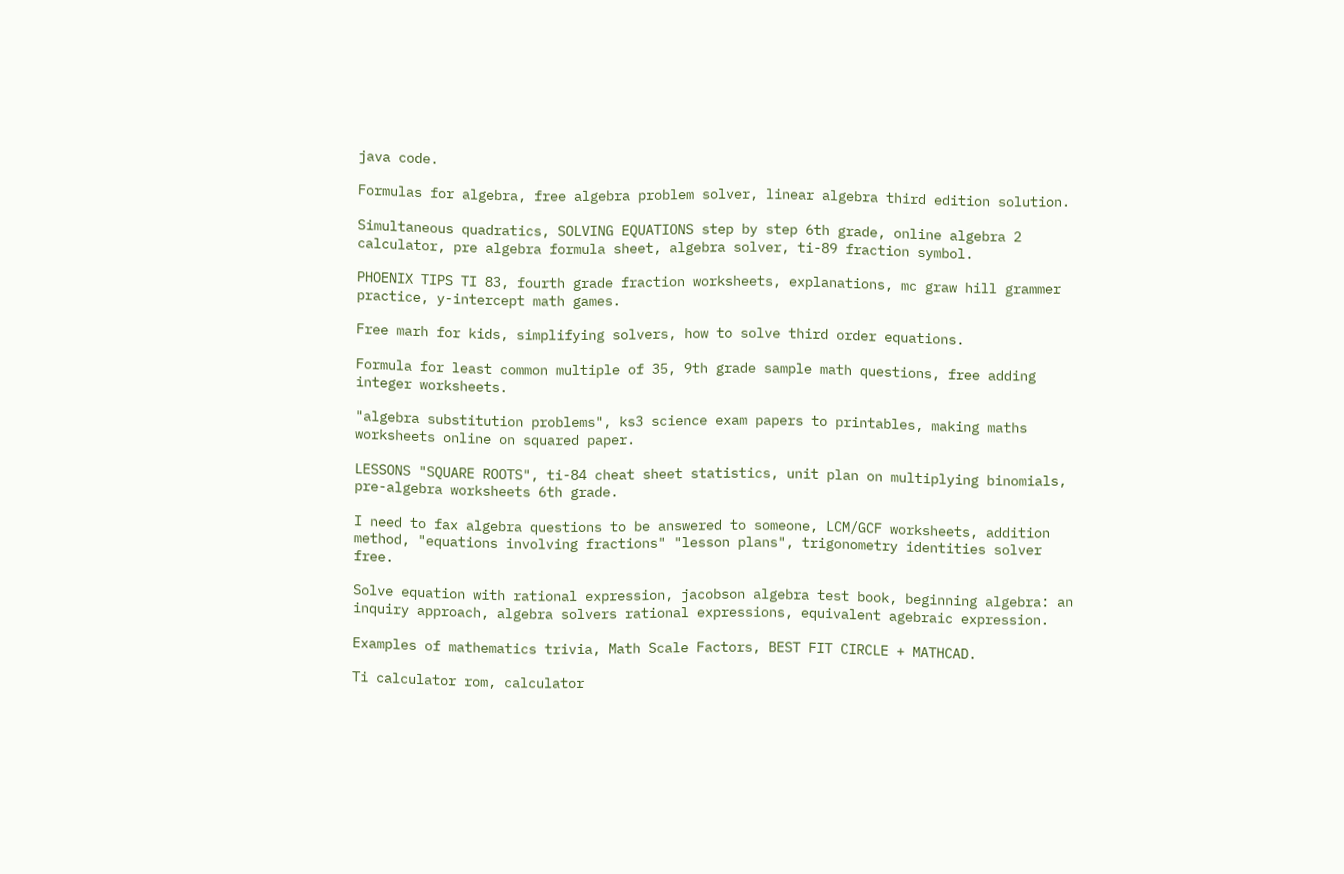java code.

Formulas for algebra, free algebra problem solver, linear algebra third edition solution.

Simultaneous quadratics, SOLVING EQUATIONS step by step 6th grade, online algebra 2 calculator, pre algebra formula sheet, algebra solver, ti-89 fraction symbol.

PHOENIX TIPS TI 83, fourth grade fraction worksheets, explanations, mc graw hill grammer practice, y-intercept math games.

Free marh for kids, simplifying solvers, how to solve third order equations.

Formula for least common multiple of 35, 9th grade sample math questions, free adding integer worksheets.

"algebra substitution problems", ks3 science exam papers to printables, making maths worksheets online on squared paper.

LESSONS "SQUARE ROOTS", ti-84 cheat sheet statistics, unit plan on multiplying binomials, pre-algebra worksheets 6th grade.

I need to fax algebra questions to be answered to someone, LCM/GCF worksheets, addition method, "equations involving fractions" "lesson plans", trigonometry identities solver free.

Solve equation with rational expression, jacobson algebra test book, beginning algebra: an inquiry approach, algebra solvers rational expressions, equivalent agebraic expression.

Examples of mathematics trivia, Math Scale Factors, BEST FIT CIRCLE + MATHCAD.

Ti calculator rom, calculator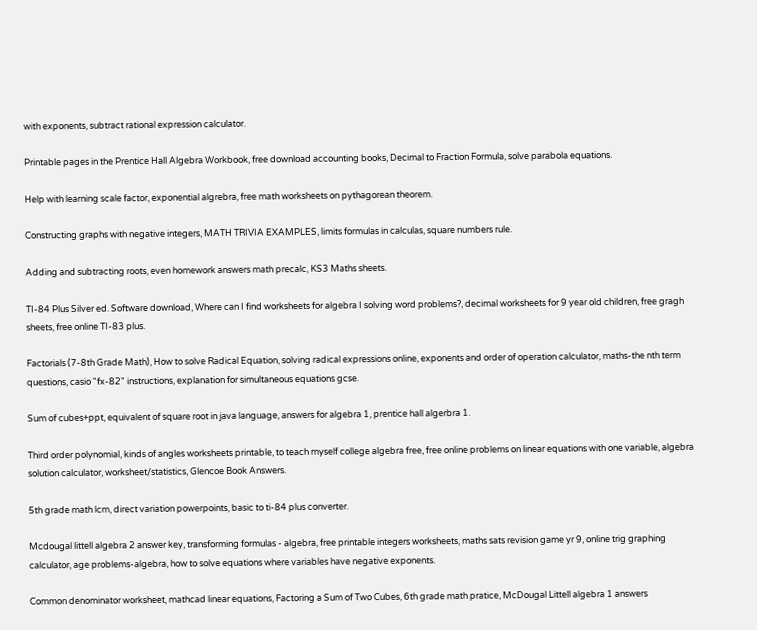with exponents, subtract rational expression calculator.

Printable pages in the Prentice Hall Algebra Workbook, free download accounting books, Decimal to Fraction Formula, solve parabola equations.

Help with learning scale factor, exponential algrebra, free math worksheets on pythagorean theorem.

Constructing graphs with negative integers, MATH TRIVIA EXAMPLES, limits formulas in calculas, square numbers rule.

Adding and subtracting roots, even homework answers math precalc, KS3 Maths sheets.

TI-84 Plus Silver ed. Software download, Where can I find worksheets for algebra I solving word problems?, decimal worksheets for 9 year old children, free gragh sheets, free online TI-83 plus.

Factorials (7-8th Grade Math), How to solve Radical Equation, solving radical expressions online, exponents and order of operation calculator, maths-the nth term questions, casio "fx-82" instructions, explanation for simultaneous equations gcse.

Sum of cubes+ppt, equivalent of square root in java language, answers for algebra 1, prentice hall algerbra 1.

Third order polynomial, kinds of angles worksheets printable, to teach myself college algebra free, free online problems on linear equations with one variable, algebra solution calculator, worksheet/statistics, Glencoe Book Answers.

5th grade math lcm, direct variation powerpoints, basic to ti-84 plus converter.

Mcdougal littell algebra 2 answer key, transforming formulas - algebra, free printable integers worksheets, maths sats revision game yr 9, online trig graphing calculator, age problems-algebra, how to solve equations where variables have negative exponents.

Common denominator worksheet, mathcad linear equations, Factoring a Sum of Two Cubes, 6th grade math pratice, McDougal Littell algebra 1 answers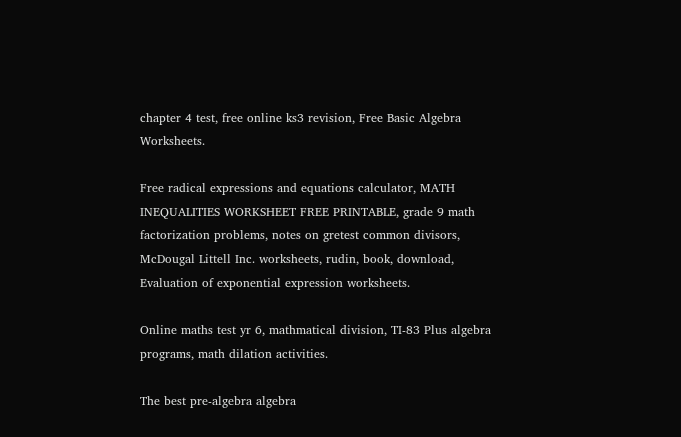chapter 4 test, free online ks3 revision, Free Basic Algebra Worksheets.

Free radical expressions and equations calculator, MATH INEQUALITIES WORKSHEET FREE PRINTABLE, grade 9 math factorization problems, notes on gretest common divisors, McDougal Littell Inc. worksheets, rudin, book, download, Evaluation of exponential expression worksheets.

Online maths test yr 6, mathmatical division, TI-83 Plus algebra programs, math dilation activities.

The best pre-algebra algebra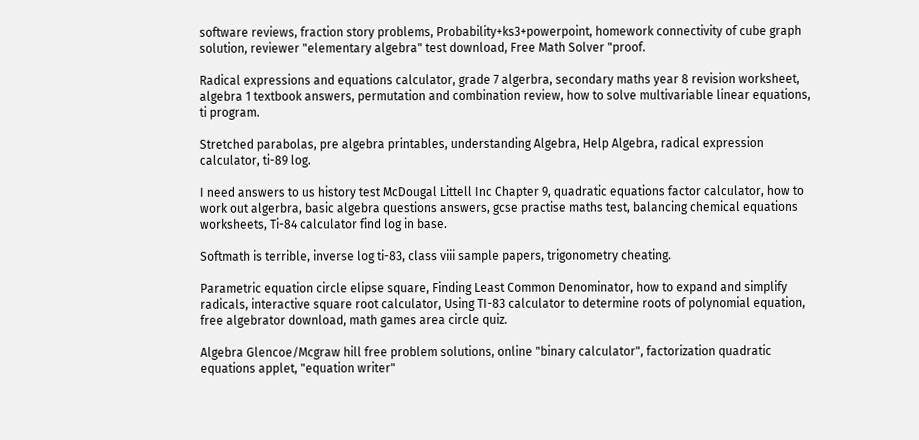software reviews, fraction story problems, Probability+ks3+powerpoint, homework connectivity of cube graph solution, reviewer "elementary algebra" test download, Free Math Solver "proof.

Radical expressions and equations calculator, grade 7 algerbra, secondary maths year 8 revision worksheet, algebra 1 textbook answers, permutation and combination review, how to solve multivariable linear equations, ti program.

Stretched parabolas, pre algebra printables, understanding Algebra, Help Algebra, radical expression calculator, ti-89 log.

I need answers to us history test McDougal Littell Inc Chapter 9, quadratic equations factor calculator, how to work out algerbra, basic algebra questions answers, gcse practise maths test, balancing chemical equations worksheets, Ti-84 calculator find log in base.

Softmath is terrible, inverse log ti-83, class viii sample papers, trigonometry cheating.

Parametric equation circle elipse square, Finding Least Common Denominator, how to expand and simplify radicals, interactive square root calculator, Using TI-83 calculator to determine roots of polynomial equation, free algebrator download, math games area circle quiz.

Algebra Glencoe/Mcgraw hill free problem solutions, online "binary calculator", factorization quadratic equations applet, "equation writer"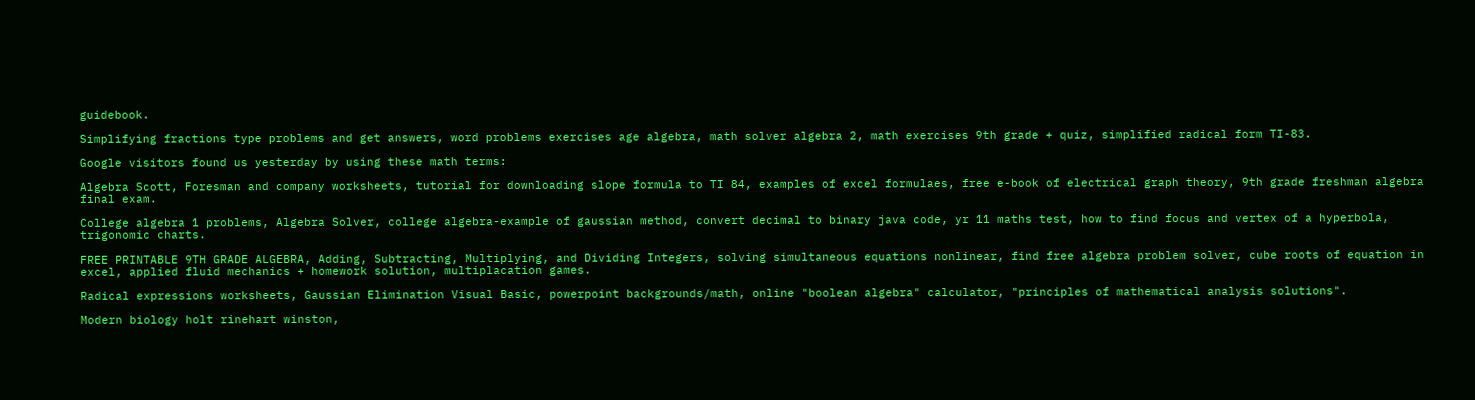guidebook.

Simplifying fractions type problems and get answers, word problems exercises age algebra, math solver algebra 2, math exercises 9th grade + quiz, simplified radical form TI-83.

Google visitors found us yesterday by using these math terms:

Algebra Scott, Foresman and company worksheets, tutorial for downloading slope formula to TI 84, examples of excel formulaes, free e-book of electrical graph theory, 9th grade freshman algebra final exam.

College algebra 1 problems, Algebra Solver, college algebra-example of gaussian method, convert decimal to binary java code, yr 11 maths test, how to find focus and vertex of a hyperbola, trigonomic charts.

FREE PRINTABLE 9TH GRADE ALGEBRA, Adding, Subtracting, Multiplying, and Dividing Integers, solving simultaneous equations nonlinear, find free algebra problem solver, cube roots of equation in excel, applied fluid mechanics + homework solution, multiplacation games.

Radical expressions worksheets, Gaussian Elimination Visual Basic, powerpoint backgrounds/math, online "boolean algebra" calculator, "principles of mathematical analysis solutions".

Modern biology holt rinehart winston,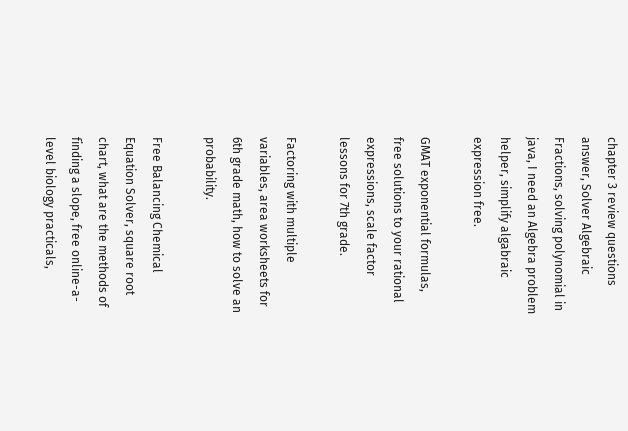chapter 3 review questions answer, Solver Algebraic Fractions, solving polynomial in java, I need an Algebra problem helper, simplify algabraic expression free.

GMAT exponential formulas, free solutions to your rational expressions, scale factor lessons for 7th grade.

Factoring with multiple variables, area worksheets for 6th grade math, how to solve an probability.

Free Balancing Chemical Equation Solver, square root chart, what are the methods of finding a slope, free online-a-level biology practicals,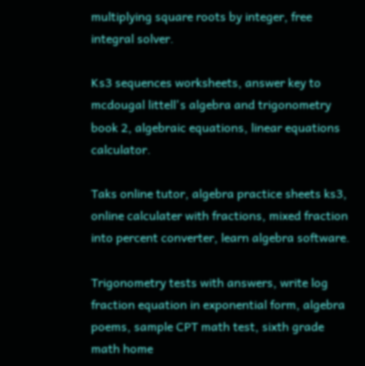multiplying square roots by integer, free integral solver.

Ks3 sequences worksheets, answer key to mcdougal littell's algebra and trigonometry book 2, algebraic equations, linear equations calculator.

Taks online tutor, algebra practice sheets ks3, online calculater with fractions, mixed fraction into percent converter, learn algebra software.

Trigonometry tests with answers, write log fraction equation in exponential form, algebra poems, sample CPT math test, sixth grade math home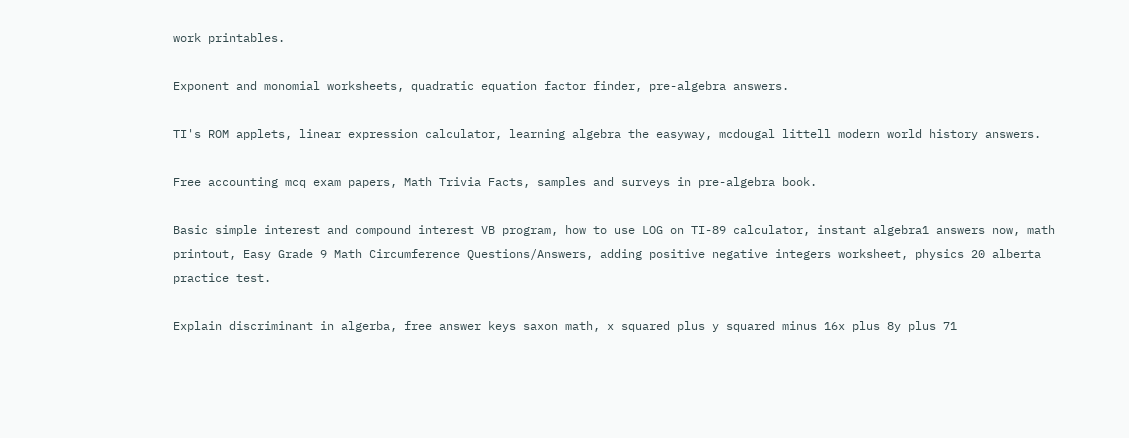work printables.

Exponent and monomial worksheets, quadratic equation factor finder, pre-algebra answers.

TI's ROM applets, linear expression calculator, learning algebra the easyway, mcdougal littell modern world history answers.

Free accounting mcq exam papers, Math Trivia Facts, samples and surveys in pre-algebra book.

Basic simple interest and compound interest VB program, how to use LOG on TI-89 calculator, instant algebra1 answers now, math printout, Easy Grade 9 Math Circumference Questions/Answers, adding positive negative integers worksheet, physics 20 alberta practice test.

Explain discriminant in algerba, free answer keys saxon math, x squared plus y squared minus 16x plus 8y plus 71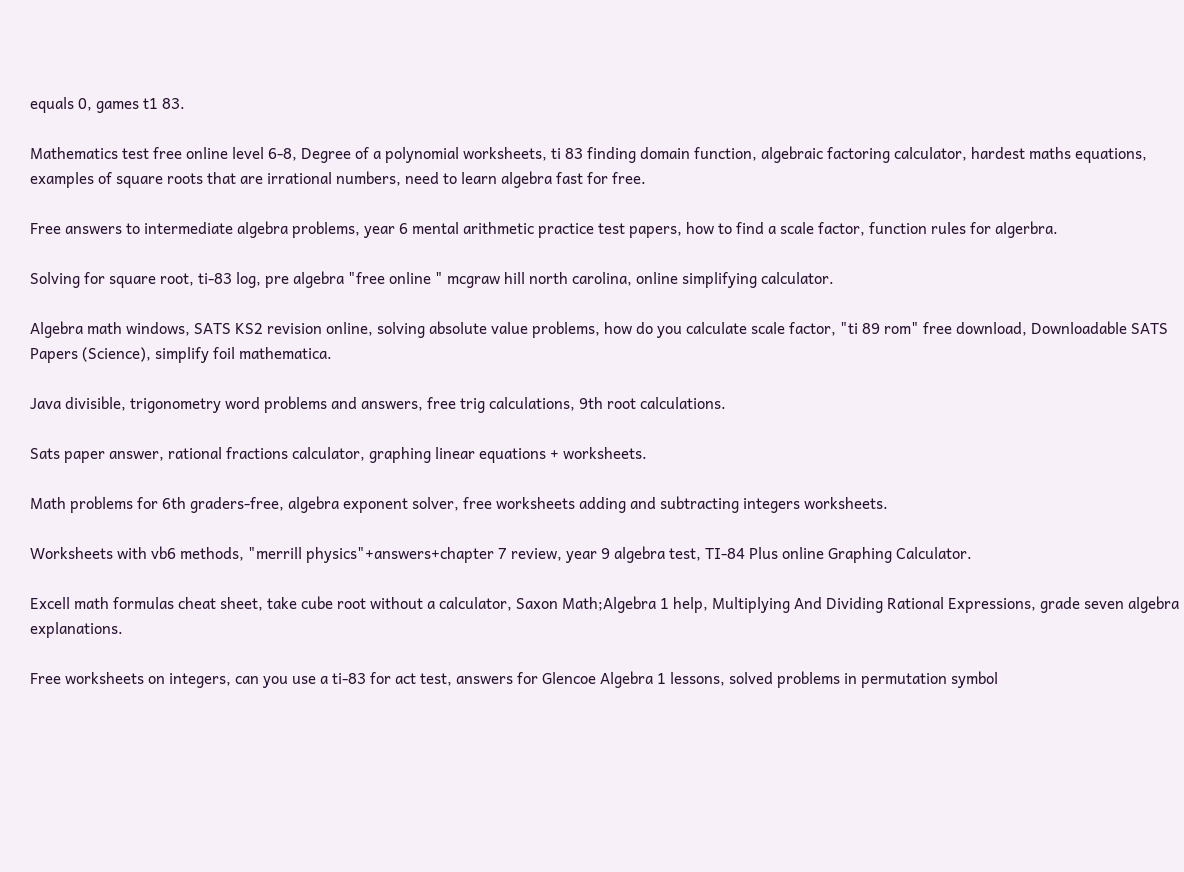equals 0, games t1 83.

Mathematics test free online level 6-8, Degree of a polynomial worksheets, ti 83 finding domain function, algebraic factoring calculator, hardest maths equations, examples of square roots that are irrational numbers, need to learn algebra fast for free.

Free answers to intermediate algebra problems, year 6 mental arithmetic practice test papers, how to find a scale factor, function rules for algerbra.

Solving for square root, ti-83 log, pre algebra "free online " mcgraw hill north carolina, online simplifying calculator.

Algebra math windows, SATS KS2 revision online, solving absolute value problems, how do you calculate scale factor, "ti 89 rom" free download, Downloadable SATS Papers (Science), simplify foil mathematica.

Java divisible, trigonometry word problems and answers, free trig calculations, 9th root calculations.

Sats paper answer, rational fractions calculator, graphing linear equations + worksheets.

Math problems for 6th graders-free, algebra exponent solver, free worksheets adding and subtracting integers worksheets.

Worksheets with vb6 methods, "merrill physics"+answers+chapter 7 review, year 9 algebra test, TI-84 Plus online Graphing Calculator.

Excell math formulas cheat sheet, take cube root without a calculator, Saxon Math;Algebra 1 help, Multiplying And Dividing Rational Expressions, grade seven algebra explanations.

Free worksheets on integers, can you use a ti-83 for act test, answers for Glencoe Algebra 1 lessons, solved problems in permutation symbol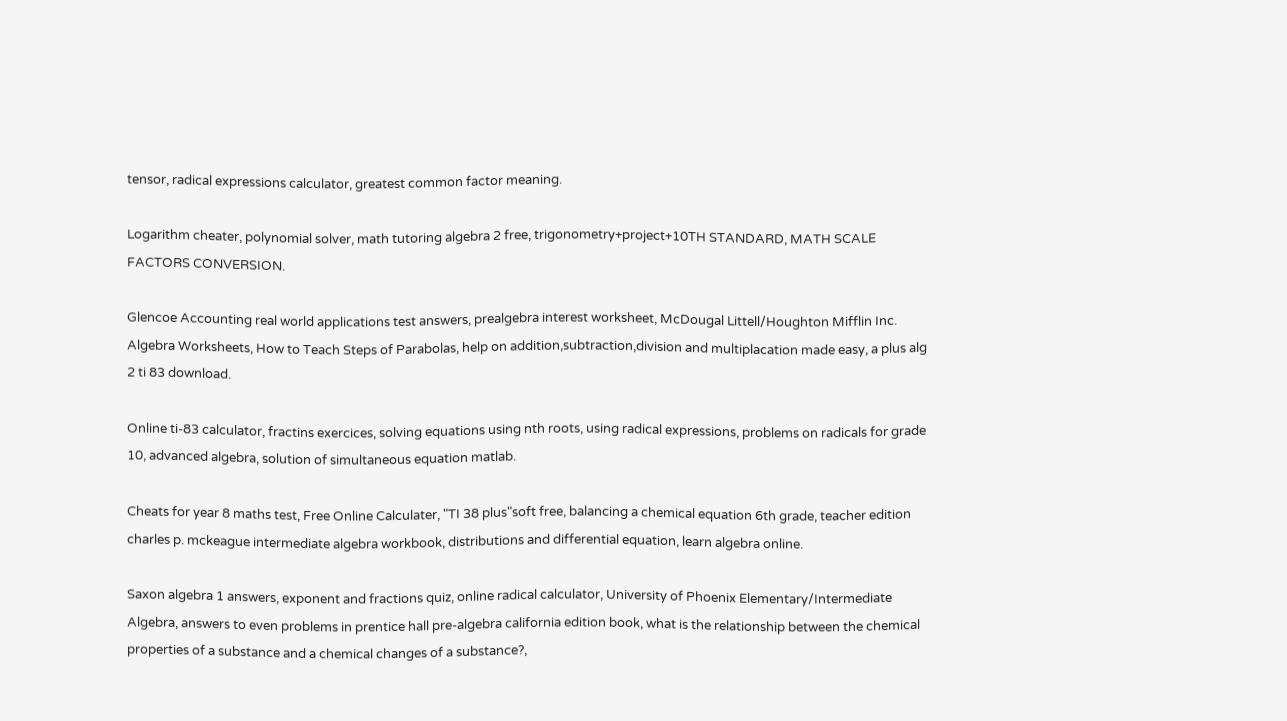tensor, radical expressions calculator, greatest common factor meaning.

Logarithm cheater, polynomial solver, math tutoring algebra 2 free, trigonometry+project+10TH STANDARD, MATH SCALE FACTORS CONVERSION.

Glencoe Accounting real world applications test answers, prealgebra interest worksheet, McDougal Littell/Houghton Mifflin Inc. Algebra Worksheets, How to Teach Steps of Parabolas, help on addition,subtraction,division and multiplacation made easy, a plus alg 2 ti 83 download.

Online ti-83 calculator, fractins exercices, solving equations using nth roots, using radical expressions, problems on radicals for grade 10, advanced algebra, solution of simultaneous equation matlab.

Cheats for year 8 maths test, Free Online Calculater, "TI 38 plus"soft free, balancing a chemical equation 6th grade, teacher edition charles p. mckeague intermediate algebra workbook, distributions and differential equation, learn algebra online.

Saxon algebra 1 answers, exponent and fractions quiz, online radical calculator, University of Phoenix Elementary/Intermediate Algebra, answers to even problems in prentice hall pre-algebra california edition book, what is the relationship between the chemical properties of a substance and a chemical changes of a substance?,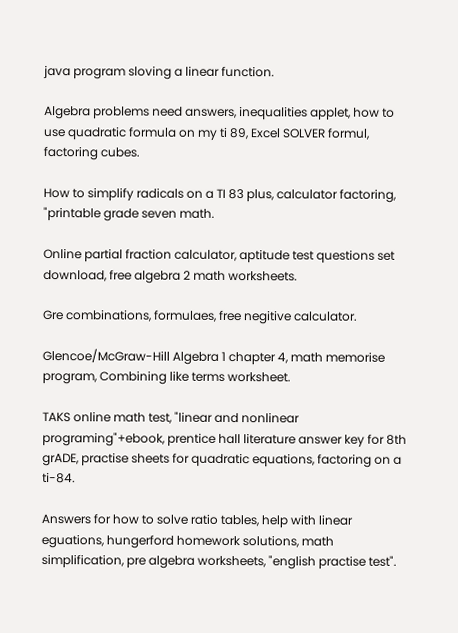java program sloving a linear function.

Algebra problems need answers, inequalities applet, how to use quadratic formula on my ti 89, Excel SOLVER formul, factoring cubes.

How to simplify radicals on a TI 83 plus, calculator factoring, "printable grade seven math.

Online partial fraction calculator, aptitude test questions set download, free algebra 2 math worksheets.

Gre combinations, formulaes, free negitive calculator.

Glencoe/McGraw-Hill Algebra 1 chapter 4, math memorise program, Combining like terms worksheet.

TAKS online math test, "linear and nonlinear programing"+ebook, prentice hall literature answer key for 8th grADE, practise sheets for quadratic equations, factoring on a ti-84.

Answers for how to solve ratio tables, help with linear eguations, hungerford homework solutions, math simplification, pre algebra worksheets, "english practise test".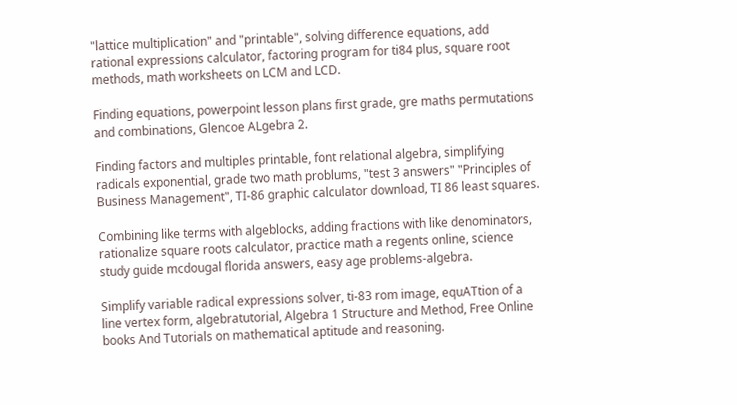"lattice multiplication" and "printable", solving difference equations, add rational expressions calculator, factoring program for ti84 plus, square root methods, math worksheets on LCM and LCD.

Finding equations, powerpoint lesson plans first grade, gre maths permutations and combinations, Glencoe ALgebra 2.

Finding factors and multiples printable, font relational algebra, simplifying radicals exponential, grade two math problums, "test 3 answers" "Principles of Business Management", TI-86 graphic calculator download, TI 86 least squares.

Combining like terms with algeblocks, adding fractions with like denominators, rationalize square roots calculator, practice math a regents online, science study guide mcdougal florida answers, easy age problems-algebra.

Simplify variable radical expressions solver, ti-83 rom image, equATtion of a line vertex form, algebratutorial, Algebra 1 Structure and Method, Free Online books And Tutorials on mathematical aptitude and reasoning.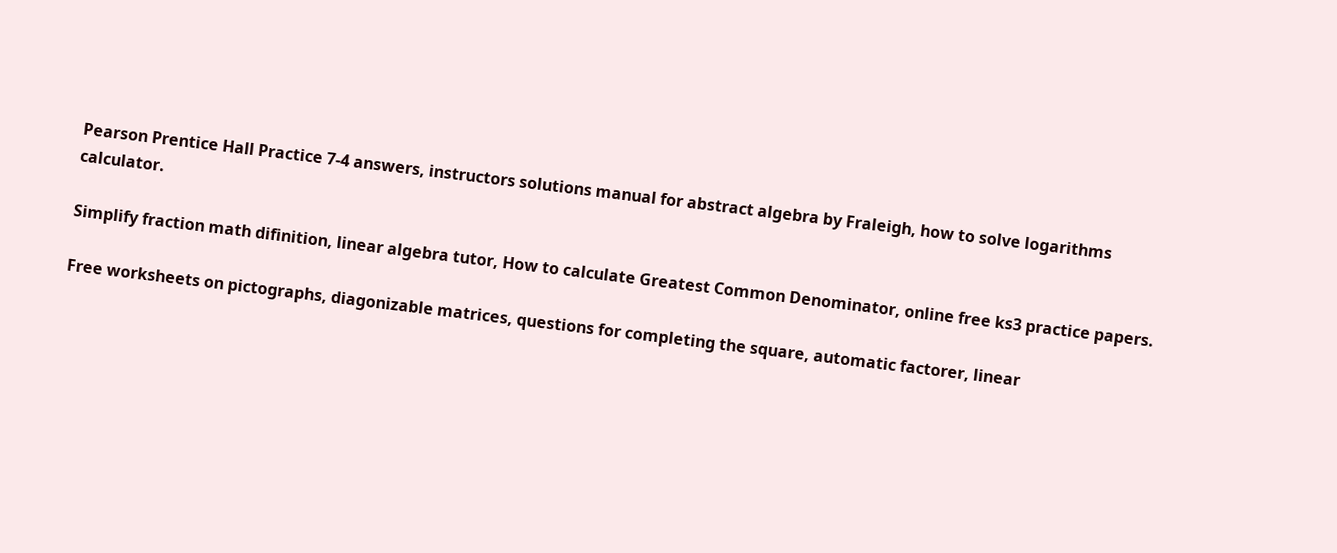Pearson Prentice Hall Practice 7-4 answers, instructors solutions manual for abstract algebra by Fraleigh, how to solve logarithms calculator.

Simplify fraction math difinition, linear algebra tutor, How to calculate Greatest Common Denominator, online free ks3 practice papers.

Free worksheets on pictographs, diagonizable matrices, questions for completing the square, automatic factorer, linear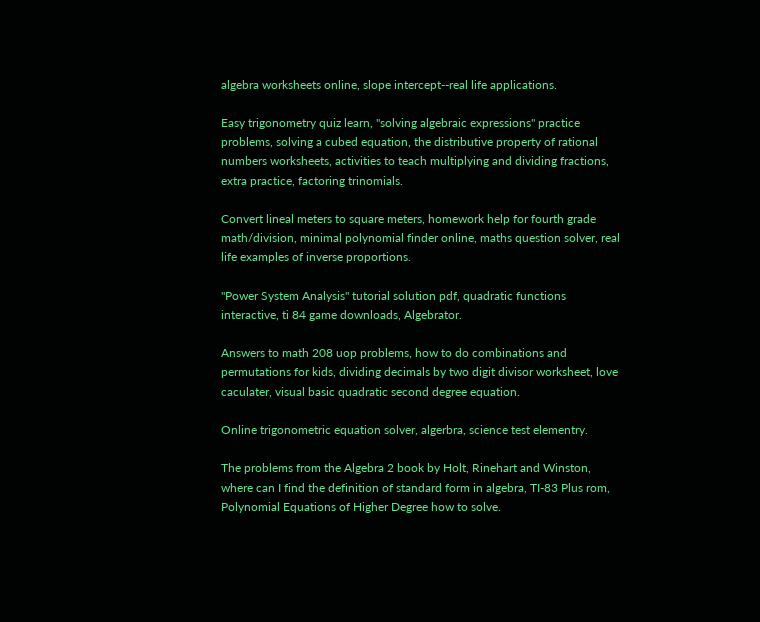algebra worksheets online, slope intercept--real life applications.

Easy trigonometry quiz learn, "solving algebraic expressions" practice problems, solving a cubed equation, the distributive property of rational numbers worksheets, activities to teach multiplying and dividing fractions, extra practice, factoring trinomials.

Convert lineal meters to square meters, homework help for fourth grade math/division, minimal polynomial finder online, maths question solver, real life examples of inverse proportions.

"Power System Analysis" tutorial solution pdf, quadratic functions interactive, ti 84 game downloads, Algebrator.

Answers to math 208 uop problems, how to do combinations and permutations for kids, dividing decimals by two digit divisor worksheet, love caculater, visual basic quadratic second degree equation.

Online trigonometric equation solver, algerbra, science test elementry.

The problems from the Algebra 2 book by Holt, Rinehart and Winston, where can I find the definition of standard form in algebra, TI-83 Plus rom, Polynomial Equations of Higher Degree how to solve.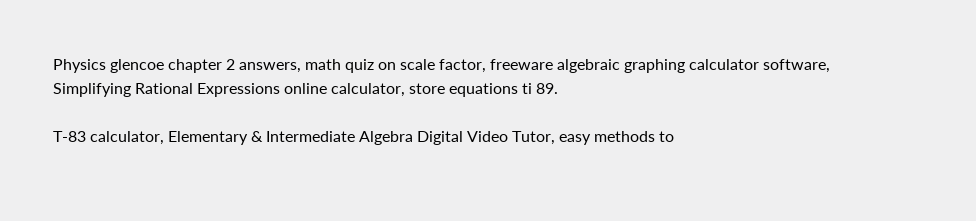Physics glencoe chapter 2 answers, math quiz on scale factor, freeware algebraic graphing calculator software, Simplifying Rational Expressions online calculator, store equations ti 89.

T-83 calculator, Elementary & Intermediate Algebra Digital Video Tutor, easy methods to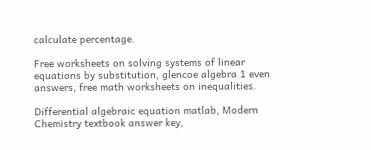calculate percentage.

Free worksheets on solving systems of linear equations by substitution, glencoe algebra 1 even answers, free math worksheets on inequalities.

Differential algebraic equation matlab, Modern Chemistry textbook answer key,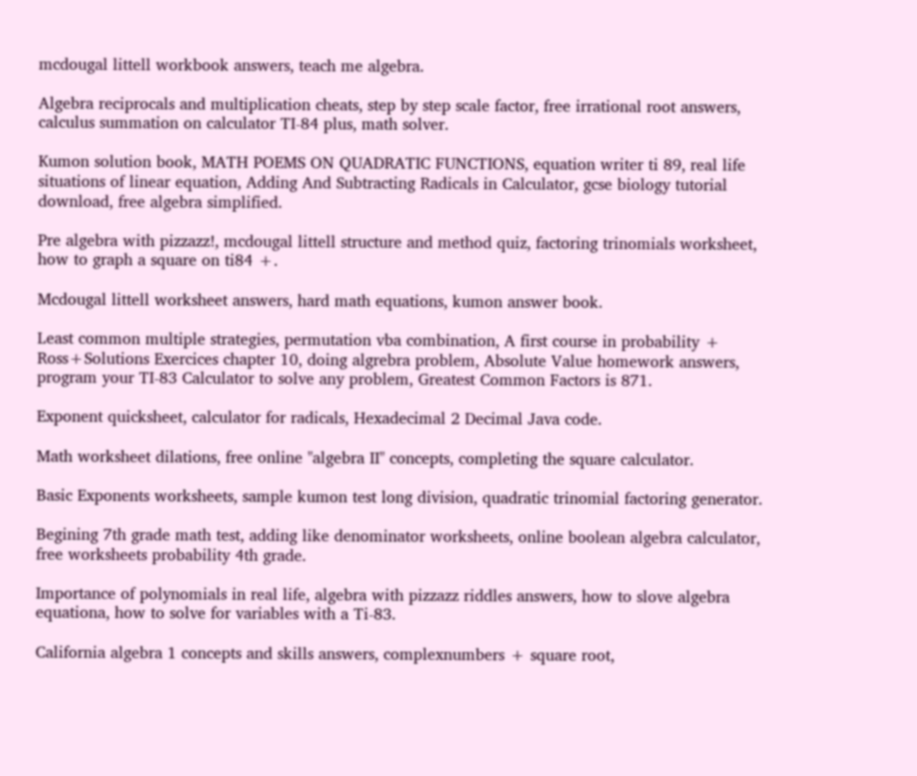mcdougal littell workbook answers, teach me algebra.

Algebra reciprocals and multiplication cheats, step by step scale factor, free irrational root answers, calculus summation on calculator TI-84 plus, math solver.

Kumon solution book, MATH POEMS ON QUADRATIC FUNCTIONS, equation writer ti 89, real life situations of linear equation, Adding And Subtracting Radicals in Calculator, gcse biology tutorial download, free algebra simplified.

Pre algebra with pizzazz!, mcdougal littell structure and method quiz, factoring trinomials worksheet, how to graph a square on ti84 +.

Mcdougal littell worksheet answers, hard math equations, kumon answer book.

Least common multiple strategies, permutation vba combination, A first course in probability + Ross+Solutions Exercices chapter 10, doing algrebra problem, Absolute Value homework answers, program your TI-83 Calculator to solve any problem, Greatest Common Factors is 871.

Exponent quicksheet, calculator for radicals, Hexadecimal 2 Decimal Java code.

Math worksheet dilations, free online "algebra II" concepts, completing the square calculator.

Basic Exponents worksheets, sample kumon test long division, quadratic trinomial factoring generator.

Begining 7th grade math test, adding like denominator worksheets, online boolean algebra calculator, free worksheets probability 4th grade.

Importance of polynomials in real life, algebra with pizzazz riddles answers, how to slove algebra equationa, how to solve for variables with a Ti-83.

California algebra 1 concepts and skills answers, complexnumbers + square root,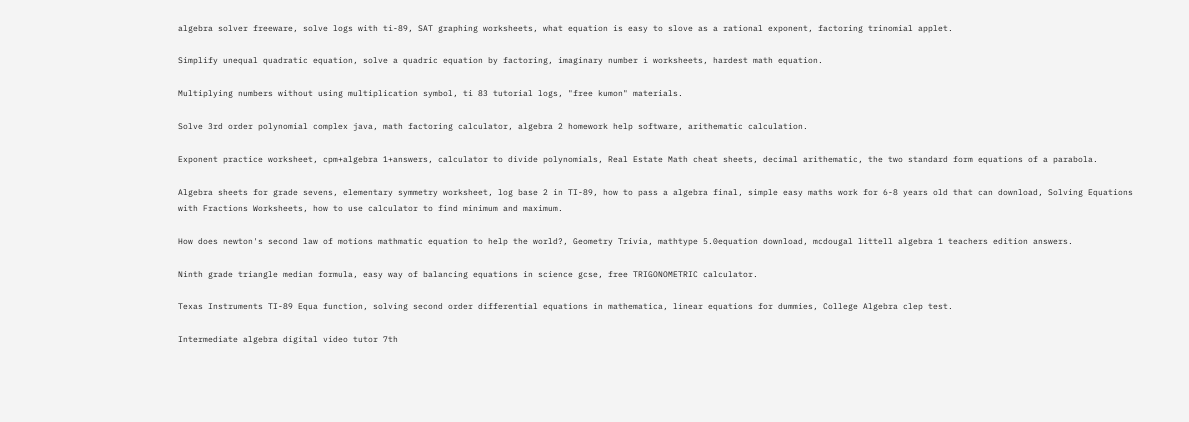algebra solver freeware, solve logs with ti-89, SAT graphing worksheets, what equation is easy to slove as a rational exponent, factoring trinomial applet.

Simplify unequal quadratic equation, solve a quadric equation by factoring, imaginary number i worksheets, hardest math equation.

Multiplying numbers without using multiplication symbol, ti 83 tutorial logs, "free kumon" materials.

Solve 3rd order polynomial complex java, math factoring calculator, algebra 2 homework help software, arithematic calculation.

Exponent practice worksheet, cpm+algebra 1+answers, calculator to divide polynomials, Real Estate Math cheat sheets, decimal arithematic, the two standard form equations of a parabola.

Algebra sheets for grade sevens, elementary symmetry worksheet, log base 2 in TI-89, how to pass a algebra final, simple easy maths work for 6-8 years old that can download, Solving Equations with Fractions Worksheets, how to use calculator to find minimum and maximum.

How does newton's second law of motions mathmatic equation to help the world?, Geometry Trivia, mathtype 5.0equation download, mcdougal littell algebra 1 teachers edition answers.

Ninth grade triangle median formula, easy way of balancing equations in science gcse, free TRIGONOMETRIC calculator.

Texas Instruments TI-89 Equa function, solving second order differential equations in mathematica, linear equations for dummies, College Algebra clep test.

Intermediate algebra digital video tutor 7th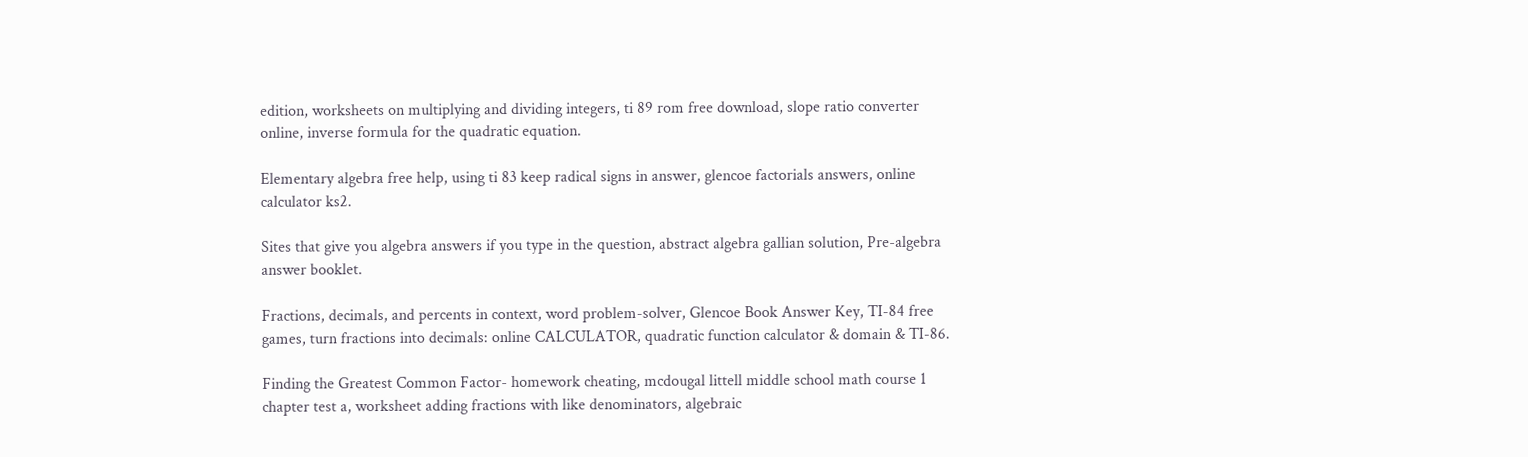edition, worksheets on multiplying and dividing integers, ti 89 rom free download, slope ratio converter online, inverse formula for the quadratic equation.

Elementary algebra free help, using ti 83 keep radical signs in answer, glencoe factorials answers, online calculator ks2.

Sites that give you algebra answers if you type in the question, abstract algebra gallian solution, Pre-algebra answer booklet.

Fractions, decimals, and percents in context, word problem-solver, Glencoe Book Answer Key, TI-84 free games, turn fractions into decimals: online CALCULATOR, quadratic function calculator & domain & TI-86.

Finding the Greatest Common Factor- homework cheating, mcdougal littell middle school math course 1 chapter test a, worksheet adding fractions with like denominators, algebraic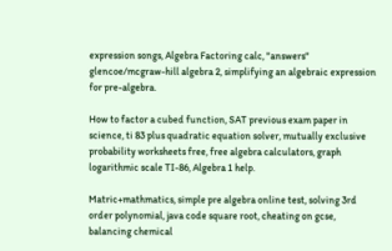expression songs, Algebra Factoring calc, "answers" glencoe/mcgraw-hill algebra 2, simplifying an algebraic expression for pre-algebra.

How to factor a cubed function, SAT previous exam paper in science, ti 83 plus quadratic equation solver, mutually exclusive probability worksheets free, free algebra calculators, graph logarithmic scale TI-86, Algebra 1 help.

Matric+mathmatics, simple pre algebra online test, solving 3rd order polynomial, java code square root, cheating on gcse, balancing chemical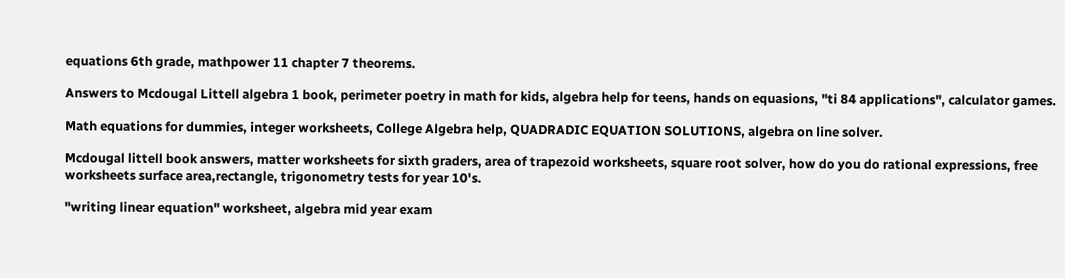equations 6th grade, mathpower 11 chapter 7 theorems.

Answers to Mcdougal Littell algebra 1 book, perimeter poetry in math for kids, algebra help for teens, hands on equasions, "ti 84 applications", calculator games.

Math equations for dummies, integer worksheets, College Algebra help, QUADRADIC EQUATION SOLUTIONS, algebra on line solver.

Mcdougal littell book answers, matter worksheets for sixth graders, area of trapezoid worksheets, square root solver, how do you do rational expressions, free worksheets surface area,rectangle, trigonometry tests for year 10's.

"writing linear equation" worksheet, algebra mid year exam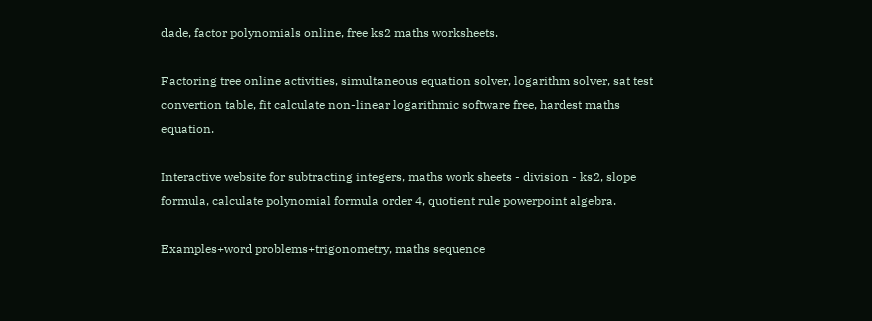dade, factor polynomials online, free ks2 maths worksheets.

Factoring tree online activities, simultaneous equation solver, logarithm solver, sat test convertion table, fit calculate non-linear logarithmic software free, hardest maths equation.

Interactive website for subtracting integers, maths work sheets - division - ks2, slope formula, calculate polynomial formula order 4, quotient rule powerpoint algebra.

Examples+word problems+trigonometry, maths sequence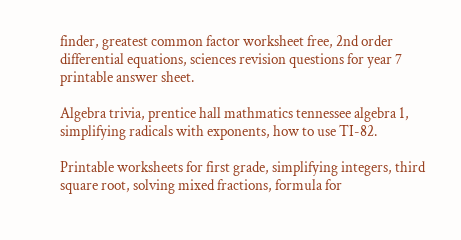finder, greatest common factor worksheet free, 2nd order differential equations, sciences revision questions for year 7 printable answer sheet.

Algebra trivia, prentice hall mathmatics tennessee algebra 1, simplifying radicals with exponents, how to use TI-82.

Printable worksheets for first grade, simplifying integers, third square root, solving mixed fractions, formula for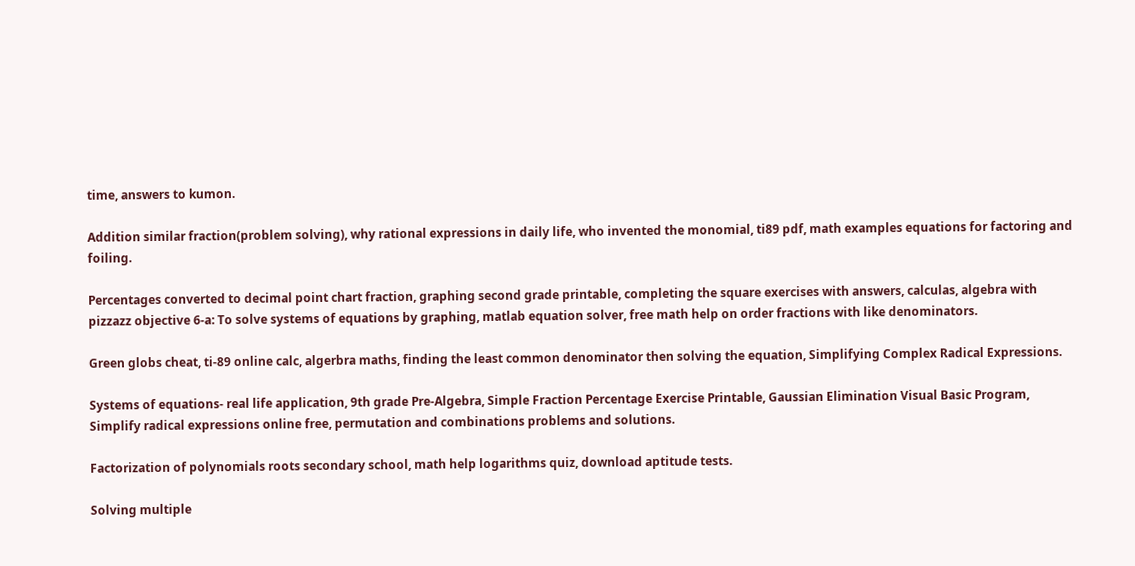time, answers to kumon.

Addition similar fraction(problem solving), why rational expressions in daily life, who invented the monomial, ti89 pdf, math examples equations for factoring and foiling.

Percentages converted to decimal point chart fraction, graphing second grade printable, completing the square exercises with answers, calculas, algebra with pizzazz objective 6-a: To solve systems of equations by graphing, matlab equation solver, free math help on order fractions with like denominators.

Green globs cheat, ti-89 online calc, algerbra maths, finding the least common denominator then solving the equation, Simplifying Complex Radical Expressions.

Systems of equations- real life application, 9th grade Pre-Algebra, Simple Fraction Percentage Exercise Printable, Gaussian Elimination Visual Basic Program, Simplify radical expressions online free, permutation and combinations problems and solutions.

Factorization of polynomials roots secondary school, math help logarithms quiz, download aptitude tests.

Solving multiple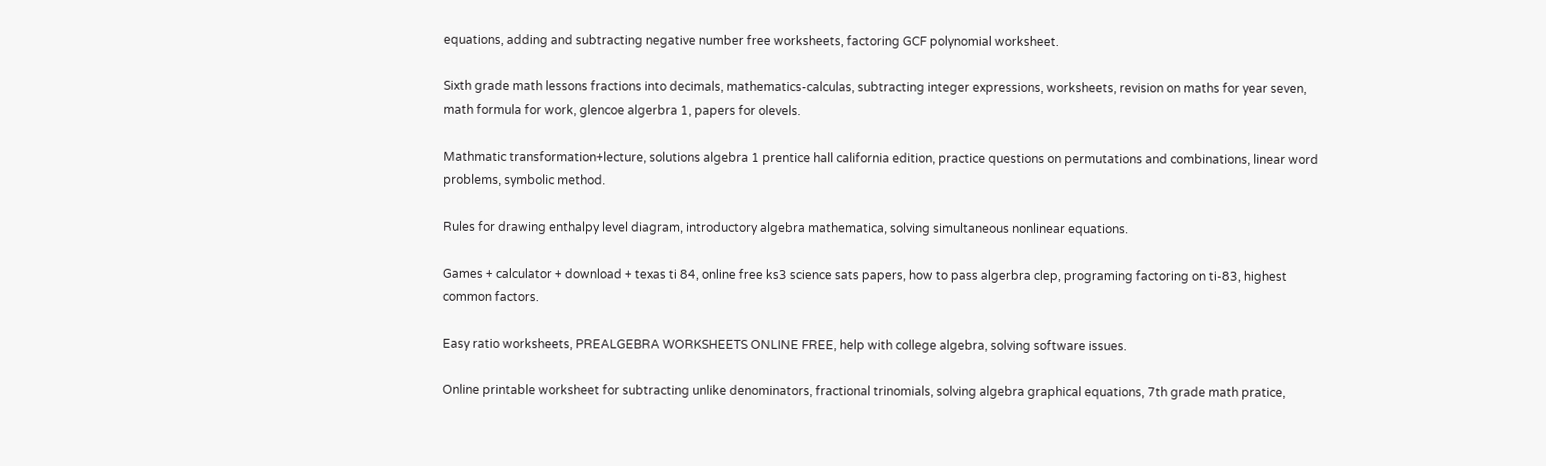equations, adding and subtracting negative number free worksheets, factoring GCF polynomial worksheet.

Sixth grade math lessons fractions into decimals, mathematics-calculas, subtracting integer expressions, worksheets, revision on maths for year seven, math formula for work, glencoe algerbra 1, papers for olevels.

Mathmatic transformation+lecture, solutions algebra 1 prentice hall california edition, practice questions on permutations and combinations, linear word problems, symbolic method.

Rules for drawing enthalpy level diagram, introductory algebra mathematica, solving simultaneous nonlinear equations.

Games + calculator + download + texas ti 84, online free ks3 science sats papers, how to pass algerbra clep, programing factoring on ti-83, highest common factors.

Easy ratio worksheets, PREALGEBRA WORKSHEETS ONLINE FREE, help with college algebra, solving software issues.

Online printable worksheet for subtracting unlike denominators, fractional trinomials, solving algebra graphical equations, 7th grade math pratice,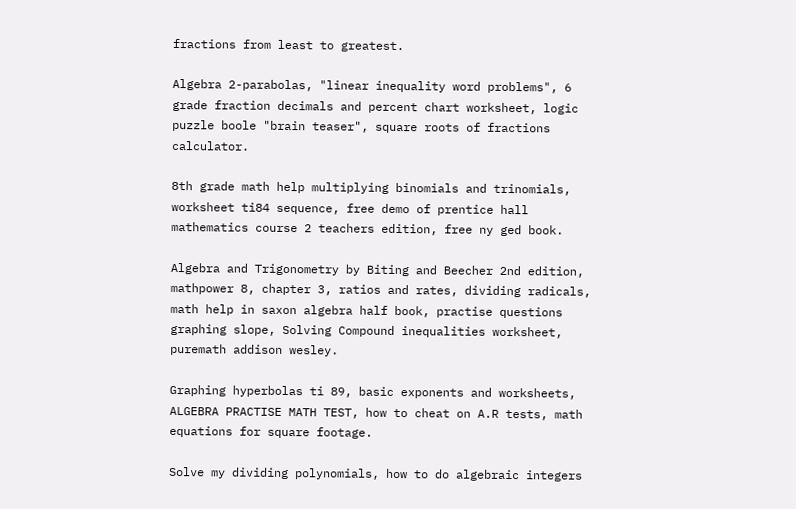fractions from least to greatest.

Algebra 2-parabolas, "linear inequality word problems", 6 grade fraction decimals and percent chart worksheet, logic puzzle boole "brain teaser", square roots of fractions calculator.

8th grade math help multiplying binomials and trinomials, worksheet ti84 sequence, free demo of prentice hall mathematics course 2 teachers edition, free ny ged book.

Algebra and Trigonometry by Biting and Beecher 2nd edition, mathpower 8, chapter 3, ratios and rates, dividing radicals, math help in saxon algebra half book, practise questions graphing slope, Solving Compound inequalities worksheet, puremath addison wesley.

Graphing hyperbolas ti 89, basic exponents and worksheets, ALGEBRA PRACTISE MATH TEST, how to cheat on A.R tests, math equations for square footage.

Solve my dividing polynomials, how to do algebraic integers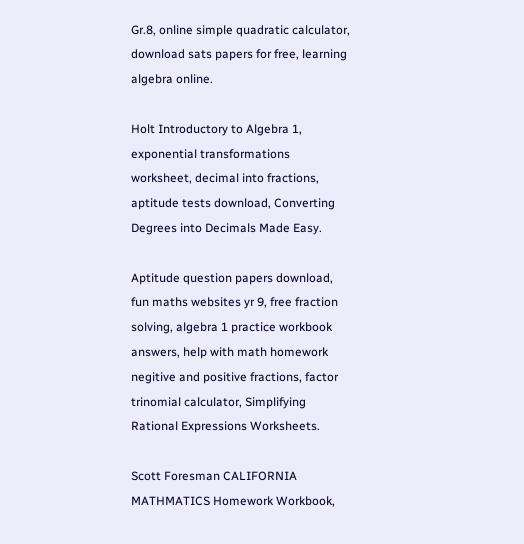Gr.8, online simple quadratic calculator, download sats papers for free, learning algebra online.

Holt Introductory to Algebra 1, exponential transformations worksheet, decimal into fractions, aptitude tests download, Converting Degrees into Decimals Made Easy.

Aptitude question papers download, fun maths websites yr 9, free fraction solving, algebra 1 practice workbook answers, help with math homework negitive and positive fractions, factor trinomial calculator, Simplifying Rational Expressions Worksheets.

Scott Foresman CALIFORNIA MATHMATICS Homework Workbook,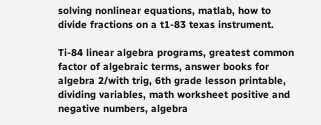solving nonlinear equations, matlab, how to divide fractions on a t1-83 texas instrument.

Ti-84 linear algebra programs, greatest common factor of algebraic terms, answer books for algebra 2/with trig, 6th grade lesson printable, dividing variables, math worksheet positive and negative numbers, algebra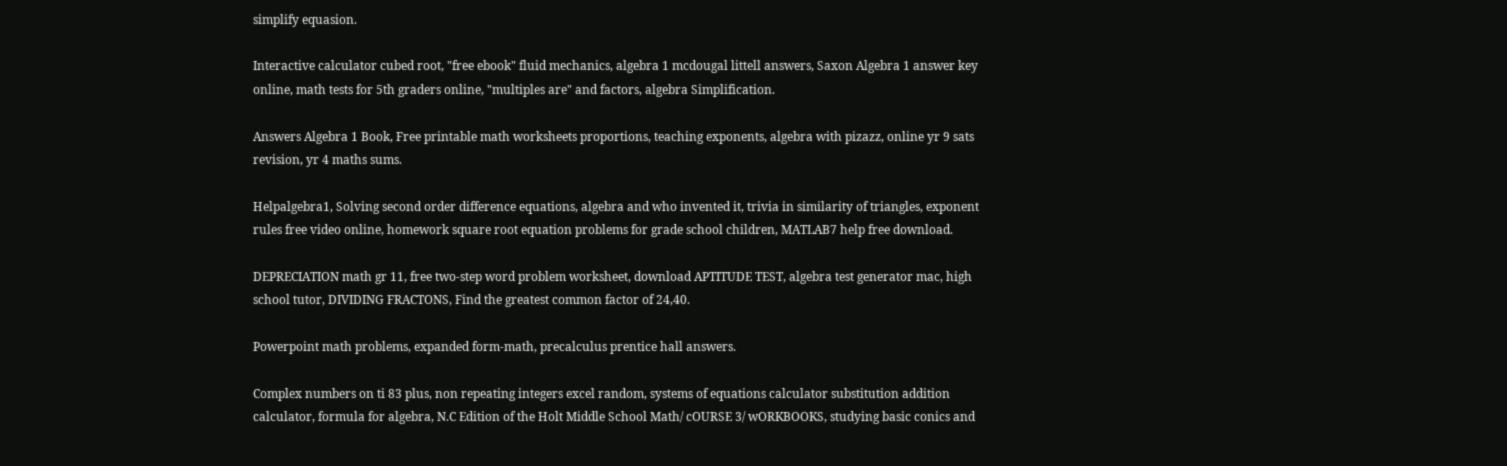simplify equasion.

Interactive calculator cubed root, "free ebook" fluid mechanics, algebra 1 mcdougal littell answers, Saxon Algebra 1 answer key online, math tests for 5th graders online, "multiples are" and factors, algebra Simplification.

Answers Algebra 1 Book, Free printable math worksheets proportions, teaching exponents, algebra with pizazz, online yr 9 sats revision, yr 4 maths sums.

Helpalgebra1, Solving second order difference equations, algebra and who invented it, trivia in similarity of triangles, exponent rules free video online, homework square root equation problems for grade school children, MATLAB7 help free download.

DEPRECIATION math gr 11, free two-step word problem worksheet, download APTITUDE TEST, algebra test generator mac, high school tutor, DIVIDING FRACTONS, Find the greatest common factor of 24,40.

Powerpoint math problems, expanded form-math, precalculus prentice hall answers.

Complex numbers on ti 83 plus, non repeating integers excel random, systems of equations calculator substitution addition calculator, formula for algebra, N.C Edition of the Holt Middle School Math/ cOURSE 3/ wORKBOOKS, studying basic conics and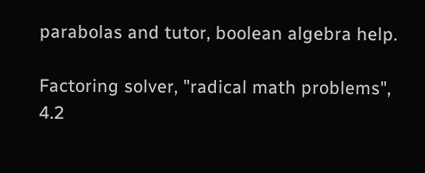parabolas and tutor, boolean algebra help.

Factoring solver, "radical math problems", 4.2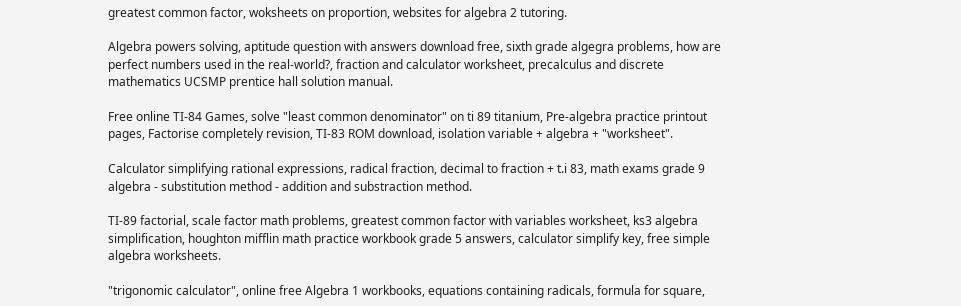greatest common factor, woksheets on proportion, websites for algebra 2 tutoring.

Algebra powers solving, aptitude question with answers download free, sixth grade algegra problems, how are perfect numbers used in the real-world?, fraction and calculator worksheet, precalculus and discrete mathematics UCSMP prentice hall solution manual.

Free online TI-84 Games, solve "least common denominator" on ti 89 titanium, Pre-algebra practice printout pages, Factorise completely revision, TI-83 ROM download, isolation variable + algebra + "worksheet".

Calculator simplifying rational expressions, radical fraction, decimal to fraction + t.i 83, math exams grade 9 algebra - substitution method - addition and substraction method.

TI-89 factorial, scale factor math problems, greatest common factor with variables worksheet, ks3 algebra simplification, houghton mifflin math practice workbook grade 5 answers, calculator simplify key, free simple algebra worksheets.

"trigonomic calculator", online free Algebra 1 workbooks, equations containing radicals, formula for square,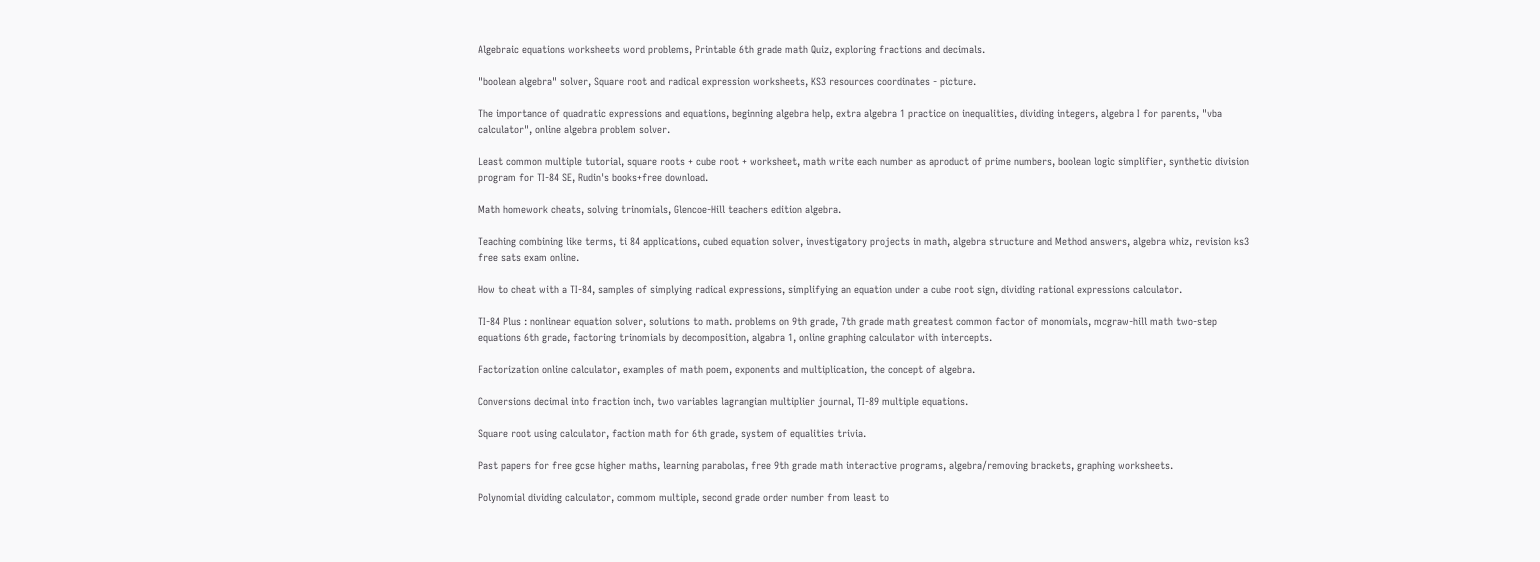Algebraic equations worksheets word problems, Printable 6th grade math Quiz, exploring fractions and decimals.

"boolean algebra" solver, Square root and radical expression worksheets, KS3 resources coordinates - picture.

The importance of quadratic expressions and equations, beginning algebra help, extra algebra 1 practice on inequalities, dividing integers, algebra I for parents, "vba calculator", online algebra problem solver.

Least common multiple tutorial, square roots + cube root + worksheet, math write each number as aproduct of prime numbers, boolean logic simplifier, synthetic division program for TI-84 SE, Rudin's books+free download.

Math homework cheats, solving trinomials, Glencoe-Hill teachers edition algebra.

Teaching combining like terms, ti 84 applications, cubed equation solver, investigatory projects in math, algebra structure and Method answers, algebra whiz, revision ks3 free sats exam online.

How to cheat with a TI-84, samples of simplying radical expressions, simplifying an equation under a cube root sign, dividing rational expressions calculator.

TI-84 Plus : nonlinear equation solver, solutions to math. problems on 9th grade, 7th grade math greatest common factor of monomials, mcgraw-hill math two-step equations 6th grade, factoring trinomials by decomposition, algabra 1, online graphing calculator with intercepts.

Factorization online calculator, examples of math poem, exponents and multiplication, the concept of algebra.

Conversions decimal into fraction inch, two variables lagrangian multiplier journal, TI-89 multiple equations.

Square root using calculator, faction math for 6th grade, system of equalities trivia.

Past papers for free gcse higher maths, learning parabolas, free 9th grade math interactive programs, algebra/removing brackets, graphing worksheets.

Polynomial dividing calculator, commom multiple, second grade order number from least to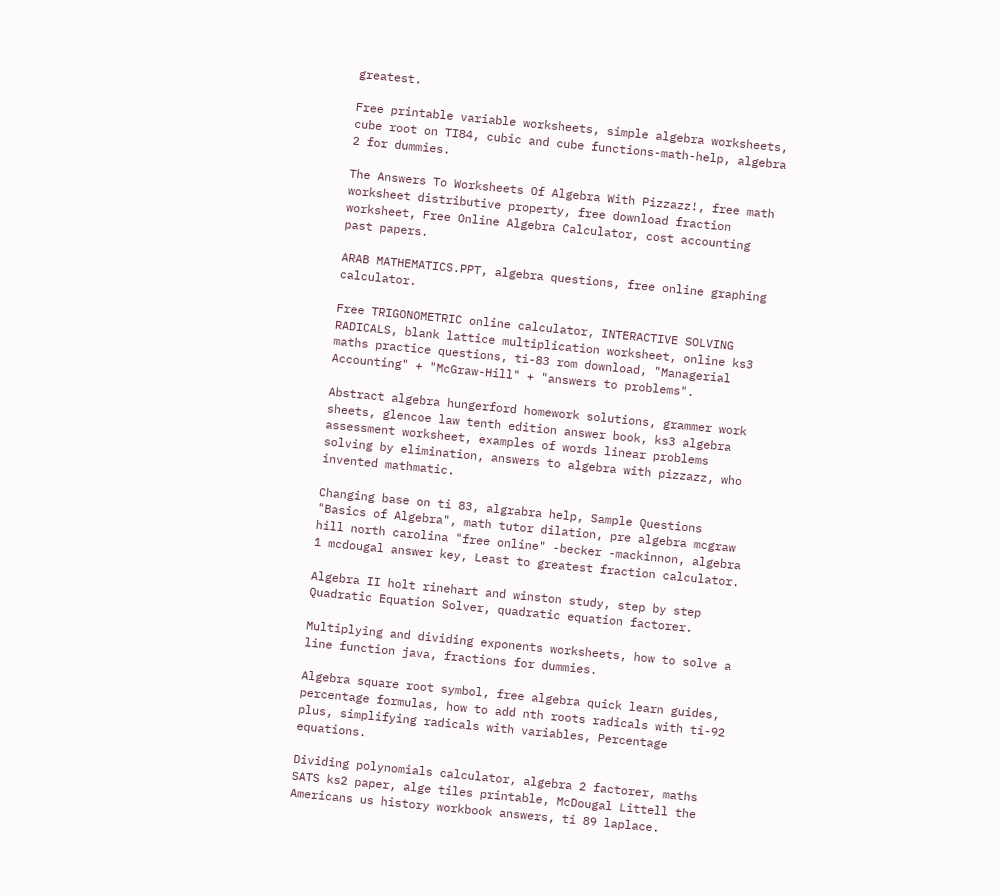greatest.

Free printable variable worksheets, simple algebra worksheets, cube root on TI84, cubic and cube functions-math-help, algebra 2 for dummies.

The Answers To Worksheets Of Algebra With Pizzazz!, free math worksheet distributive property, free download fraction worksheet, Free Online Algebra Calculator, cost accounting past papers.

ARAB MATHEMATICS.PPT, algebra questions, free online graphing calculator.

Free TRIGONOMETRIC online calculator, INTERACTIVE SOLVING RADICALS, blank lattice multiplication worksheet, online ks3 maths practice questions, ti-83 rom download, "Managerial Accounting" + "McGraw-Hill" + "answers to problems".

Abstract algebra hungerford homework solutions, grammer work sheets, glencoe law tenth edition answer book, ks3 algebra assessment worksheet, examples of words linear problems solving by elimination, answers to algebra with pizzazz, who invented mathmatic.

Changing base on ti 83, algrabra help, Sample Questions "Basics of Algebra", math tutor dilation, pre algebra mcgraw hill north carolina "free online" -becker -mackinnon, algebra 1 mcdougal answer key, Least to greatest fraction calculator.

Algebra II holt rinehart and winston study, step by step Quadratic Equation Solver, quadratic equation factorer.

Multiplying and dividing exponents worksheets, how to solve a line function java, fractions for dummies.

Algebra square root symbol, free algebra quick learn guides, percentage formulas, how to add nth roots radicals with ti-92 plus, simplifying radicals with variables, Percentage equations.

Dividing polynomials calculator, algebra 2 factorer, maths SATS ks2 paper, alge tiles printable, McDougal Littell the Americans us history workbook answers, ti 89 laplace.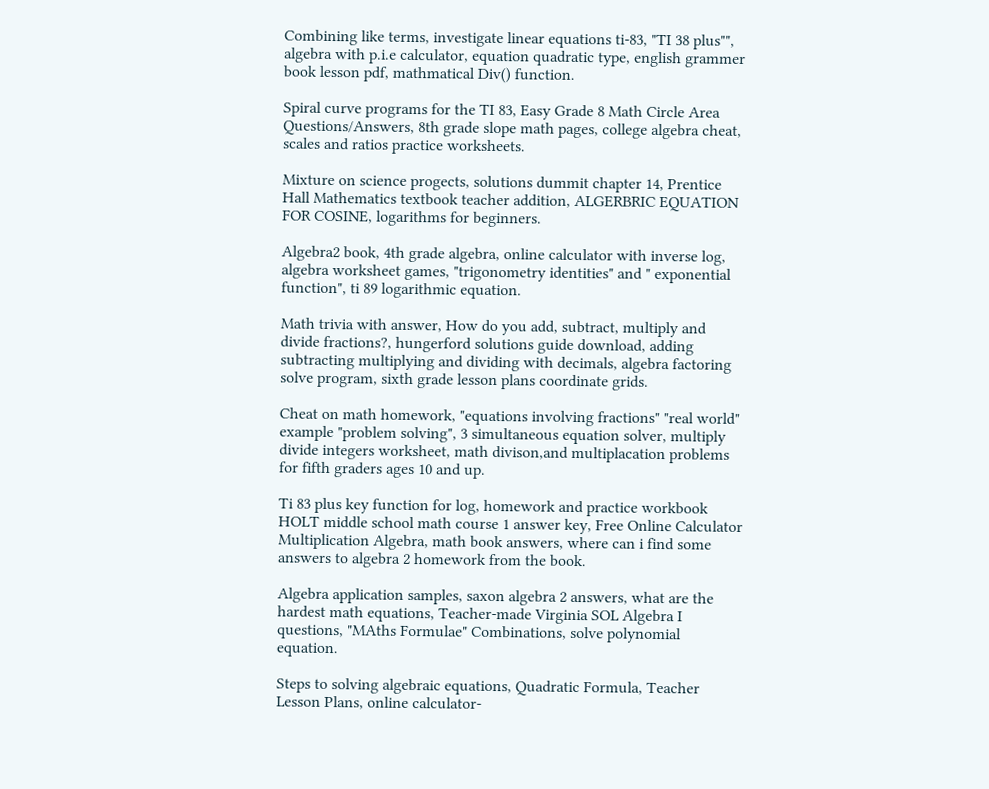Combining like terms, investigate linear equations ti-83, "TI 38 plus"", algebra with p.i.e calculator, equation quadratic type, english grammer book lesson pdf, mathmatical Div() function.

Spiral curve programs for the TI 83, Easy Grade 8 Math Circle Area Questions/Answers, 8th grade slope math pages, college algebra cheat, scales and ratios practice worksheets.

Mixture on science progects, solutions dummit chapter 14, Prentice Hall Mathematics textbook teacher addition, ALGERBRIC EQUATION FOR COSINE, logarithms for beginners.

Algebra2 book, 4th grade algebra, online calculator with inverse log, algebra worksheet games, "trigonometry identities" and " exponential function", ti 89 logarithmic equation.

Math trivia with answer, How do you add, subtract, multiply and divide fractions?, hungerford solutions guide download, adding subtracting multiplying and dividing with decimals, algebra factoring solve program, sixth grade lesson plans coordinate grids.

Cheat on math homework, "equations involving fractions" "real world" example "problem solving", 3 simultaneous equation solver, multiply divide integers worksheet, math divison,and multiplacation problems for fifth graders ages 10 and up.

Ti 83 plus key function for log, homework and practice workbook HOLT middle school math course 1 answer key, Free Online Calculator Multiplication Algebra, math book answers, where can i find some answers to algebra 2 homework from the book.

Algebra application samples, saxon algebra 2 answers, what are the hardest math equations, Teacher-made Virginia SOL Algebra I questions, "MAths Formulae" Combinations, solve polynomial equation.

Steps to solving algebraic equations, Quadratic Formula, Teacher Lesson Plans, online calculator-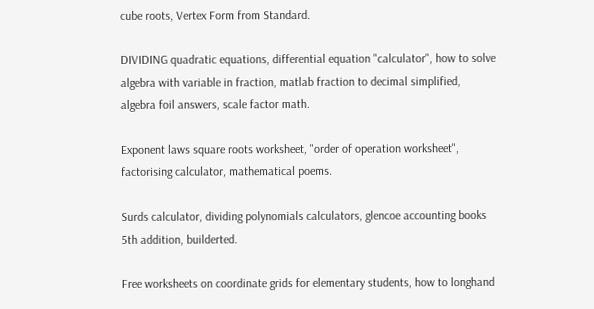cube roots, Vertex Form from Standard.

DIVIDING quadratic equations, differential equation "calculator", how to solve algebra with variable in fraction, matlab fraction to decimal simplified, algebra foil answers, scale factor math.

Exponent laws square roots worksheet, "order of operation worksheet", factorising calculator, mathematical poems.

Surds calculator, dividing polynomials calculators, glencoe accounting books 5th addition, builderted.

Free worksheets on coordinate grids for elementary students, how to longhand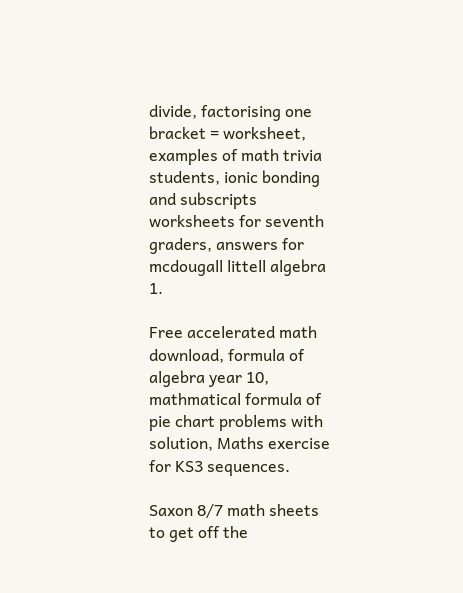divide, factorising one bracket = worksheet, examples of math trivia students, ionic bonding and subscripts worksheets for seventh graders, answers for mcdougall littell algebra 1.

Free accelerated math download, formula of algebra year 10, mathmatical formula of pie chart problems with solution, Maths exercise for KS3 sequences.

Saxon 8/7 math sheets to get off the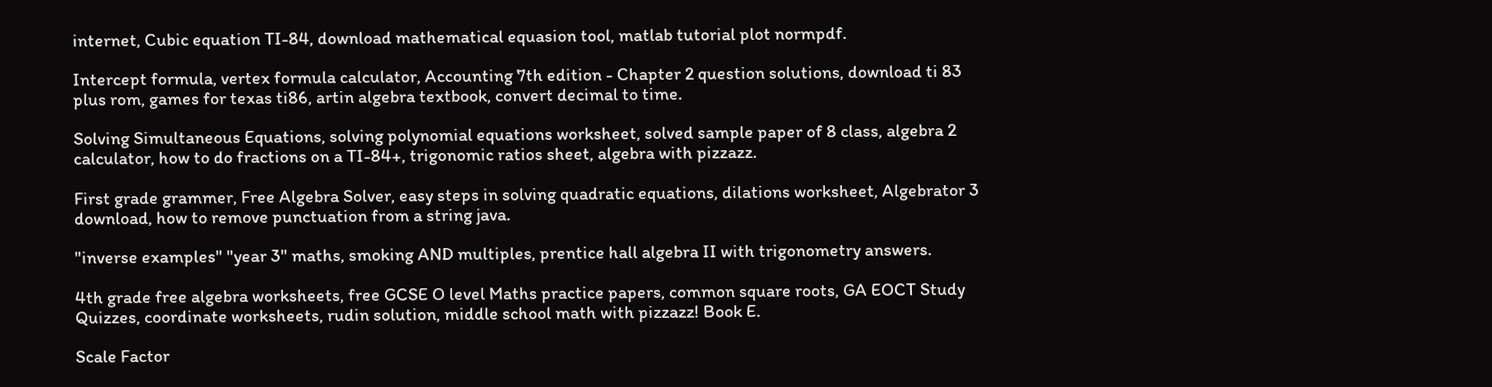internet, Cubic equation TI-84, download mathematical equasion tool, matlab tutorial plot normpdf.

Intercept formula, vertex formula calculator, Accounting 7th edition - Chapter 2 question solutions, download ti 83 plus rom, games for texas ti86, artin algebra textbook, convert decimal to time.

Solving Simultaneous Equations, solving polynomial equations worksheet, solved sample paper of 8 class, algebra 2 calculator, how to do fractions on a TI-84+, trigonomic ratios sheet, algebra with pizzazz.

First grade grammer, Free Algebra Solver, easy steps in solving quadratic equations, dilations worksheet, Algebrator 3 download, how to remove punctuation from a string java.

"inverse examples" "year 3" maths, smoking AND multiples, prentice hall algebra II with trigonometry answers.

4th grade free algebra worksheets, free GCSE O level Maths practice papers, common square roots, GA EOCT Study Quizzes, coordinate worksheets, rudin solution, middle school math with pizzazz! Book E.

Scale Factor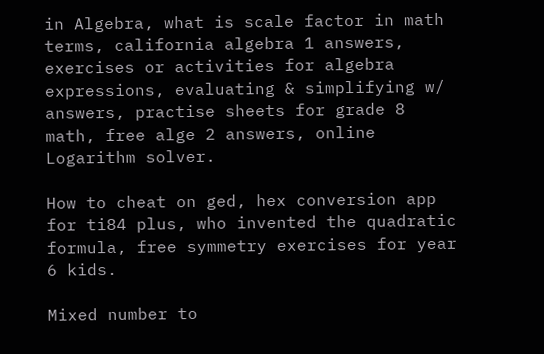in Algebra, what is scale factor in math terms, california algebra 1 answers, exercises or activities for algebra expressions, evaluating & simplifying w/ answers, practise sheets for grade 8 math, free alge 2 answers, online Logarithm solver.

How to cheat on ged, hex conversion app for ti84 plus, who invented the quadratic formula, free symmetry exercises for year 6 kids.

Mixed number to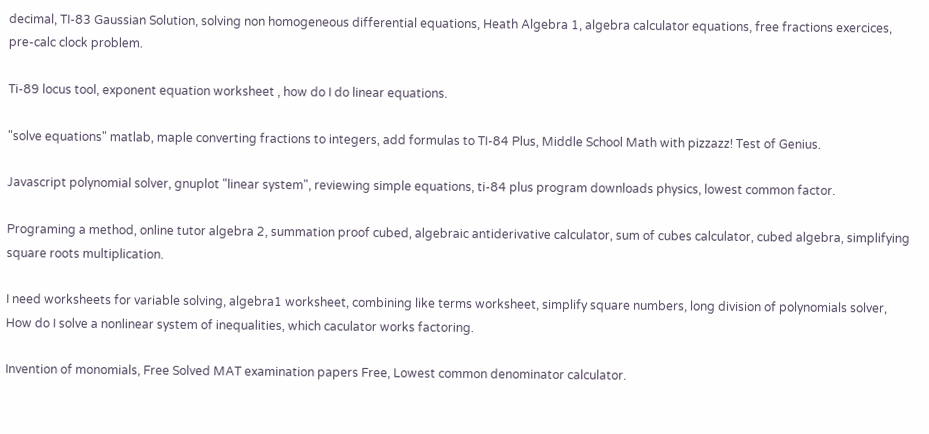decimal, TI-83 Gaussian Solution, solving non homogeneous differential equations, Heath Algebra 1, algebra calculator equations, free fractions exercices, pre-calc clock problem.

Ti-89 locus tool, exponent equation worksheet , how do I do linear equations.

"solve equations" matlab, maple converting fractions to integers, add formulas to TI-84 Plus, Middle School Math with pizzazz! Test of Genius.

Javascript polynomial solver, gnuplot "linear system", reviewing simple equations, ti-84 plus program downloads physics, lowest common factor.

Programing a method, online tutor algebra 2, summation proof cubed, algebraic antiderivative calculator, sum of cubes calculator, cubed algebra, simplifying square roots multiplication.

I need worksheets for variable solving, algebra1 worksheet, combining like terms worksheet, simplify square numbers, long division of polynomials solver, How do I solve a nonlinear system of inequalities, which caculator works factoring.

Invention of monomials, Free Solved MAT examination papers Free, Lowest common denominator calculator.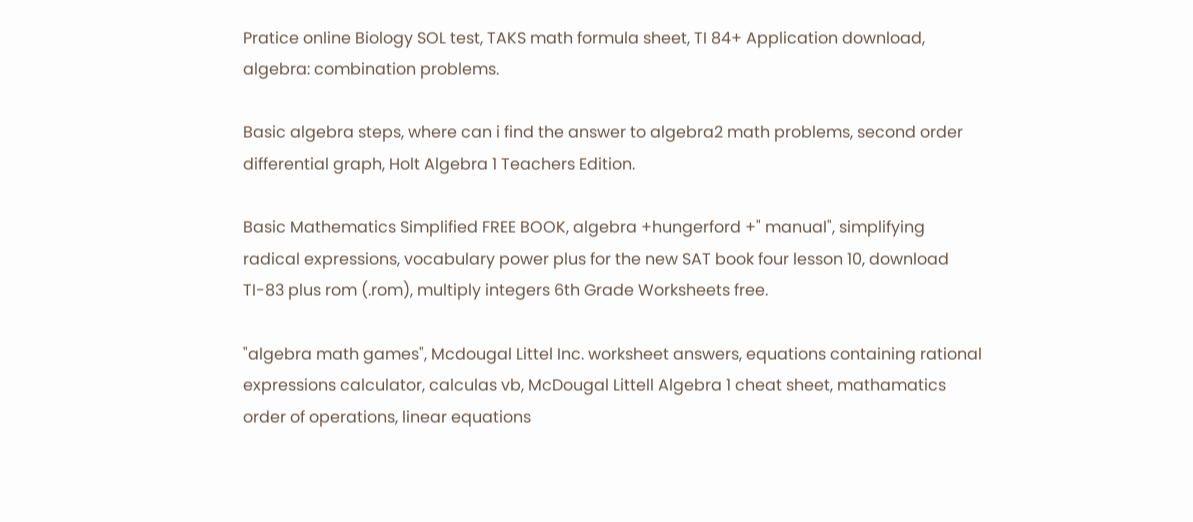Pratice online Biology SOL test, TAKS math formula sheet, TI 84+ Application download, algebra: combination problems.

Basic algebra steps, where can i find the answer to algebra2 math problems, second order differential graph, Holt Algebra 1 Teachers Edition.

Basic Mathematics Simplified FREE BOOK, algebra +hungerford +" manual", simplifying radical expressions, vocabulary power plus for the new SAT book four lesson 10, download TI-83 plus rom (.rom), multiply integers 6th Grade Worksheets free.

"algebra math games", Mcdougal Littel Inc. worksheet answers, equations containing rational expressions calculator, calculas vb, McDougal Littell Algebra 1 cheat sheet, mathamatics order of operations, linear equations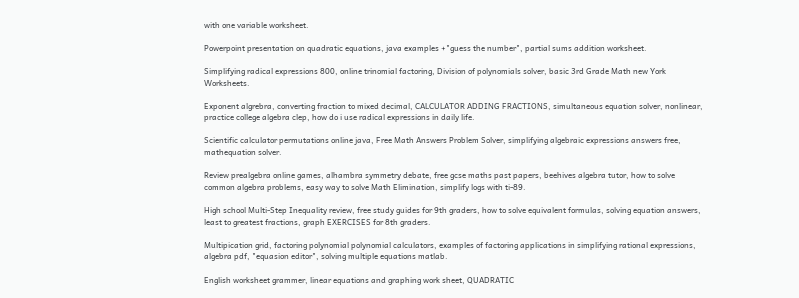with one variable worksheet.

Powerpoint presentation on quadratic equations, java examples +"guess the number", partial sums addition worksheet.

Simplifying radical expressions 800, online trinomial factoring, Division of polynomials solver, basic 3rd Grade Math new York Worksheets.

Exponent algrebra, converting fraction to mixed decimal, CALCULATOR ADDING FRACTIONS, simultaneous equation solver, nonlinear, practice college algebra clep, how do i use radical expressions in daily life.

Scientific calculator permutations online java, Free Math Answers Problem Solver, simplifying algebraic expressions answers free, mathequation solver.

Review prealgebra online games, alhambra symmetry debate, free gcse maths past papers, beehives algebra tutor, how to solve common algebra problems, easy way to solve Math Elimination, simplify logs with ti-89.

High school Multi-Step Inequality review, free study guides for 9th graders, how to solve equivalent formulas, solving equation answers, least to greatest fractions, graph EXERCISES for 8th graders.

Multipication grid, factoring polynomial polynomial calculators, examples of factoring applications in simplifying rational expressions, algebra pdf, "equasion editor", solving multiple equations matlab.

English worksheet grammer, linear equations and graphing work sheet, QUADRATIC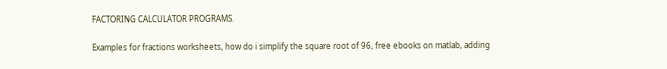FACTORING CALCULATOR PROGRAMS.

Examples for fractions worksheets, how do i simplify the square root of 96, free ebooks on matlab, adding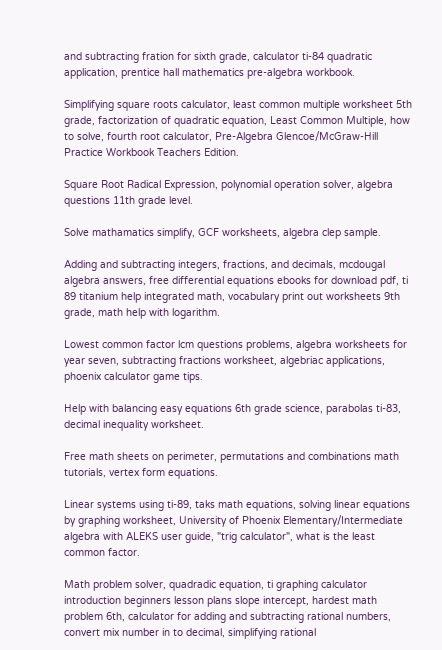and subtracting fration for sixth grade, calculator ti-84 quadratic application, prentice hall mathematics pre-algebra workbook.

Simplifying square roots calculator, least common multiple worksheet 5th grade, factorization of quadratic equation, Least Common Multiple, how to solve, fourth root calculator, Pre-Algebra Glencoe/McGraw-Hill Practice Workbook Teachers Edition.

Square Root Radical Expression, polynomial operation solver, algebra questions 11th grade level.

Solve mathamatics simplify, GCF worksheets, algebra clep sample.

Adding and subtracting integers, fractions, and decimals, mcdougal algebra answers, free differential equations ebooks for download pdf, ti 89 titanium help integrated math, vocabulary print out worksheets 9th grade, math help with logarithm.

Lowest common factor lcm questions problems, algebra worksheets for year seven, subtracting fractions worksheet, algebriac applications, phoenix calculator game tips.

Help with balancing easy equations 6th grade science, parabolas ti-83, decimal inequality worksheet.

Free math sheets on perimeter, permutations and combinations math tutorials, vertex form equations.

Linear systems using ti-89, taks math equations, solving linear equations by graphing worksheet, University of Phoenix Elementary/Intermediate algebra with ALEKS user guide, "trig calculator", what is the least common factor.

Math problem solver, quadradic equation, ti graphing calculator introduction beginners lesson plans slope intercept, hardest math problem 6th, calculator for adding and subtracting rational numbers, convert mix number in to decimal, simplifying rational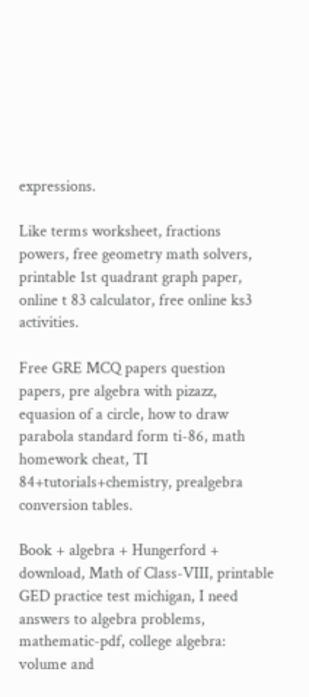expressions.

Like terms worksheet, fractions powers, free geometry math solvers, printable 1st quadrant graph paper, online t 83 calculator, free online ks3 activities.

Free GRE MCQ papers question papers, pre algebra with pizazz, equasion of a circle, how to draw parabola standard form ti-86, math homework cheat, TI 84+tutorials+chemistry, prealgebra conversion tables.

Book + algebra + Hungerford + download, Math of Class-VIII, printable GED practice test michigan, I need answers to algebra problems, mathematic-pdf, college algebra: volume and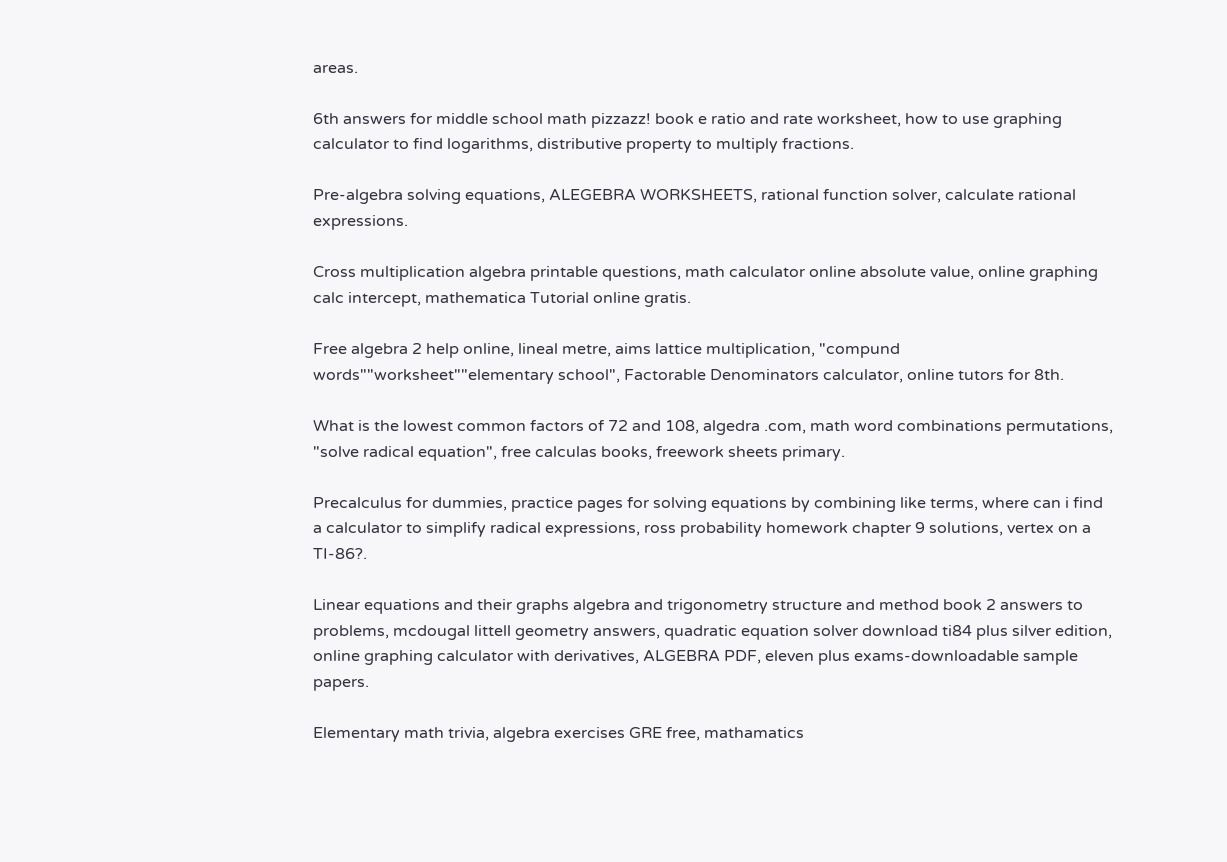areas.

6th answers for middle school math pizzazz! book e ratio and rate worksheet, how to use graphing calculator to find logarithms, distributive property to multiply fractions.

Pre-algebra solving equations, ALEGEBRA WORKSHEETS, rational function solver, calculate rational expressions.

Cross multiplication algebra printable questions, math calculator online absolute value, online graphing calc intercept, mathematica Tutorial online gratis.

Free algebra 2 help online, lineal metre, aims lattice multiplication, "compund words""worksheet""elementary school", Factorable Denominators calculator, online tutors for 8th.

What is the lowest common factors of 72 and 108, algedra .com, math word combinations permutations, "solve radical equation", free calculas books, freework sheets primary.

Precalculus for dummies, practice pages for solving equations by combining like terms, where can i find a calculator to simplify radical expressions, ross probability homework chapter 9 solutions, vertex on a TI-86?.

Linear equations and their graphs algebra and trigonometry structure and method book 2 answers to problems, mcdougal littell geometry answers, quadratic equation solver download ti84 plus silver edition, online graphing calculator with derivatives, ALGEBRA PDF, eleven plus exams-downloadable sample papers.

Elementary math trivia, algebra exercises GRE free, mathamatics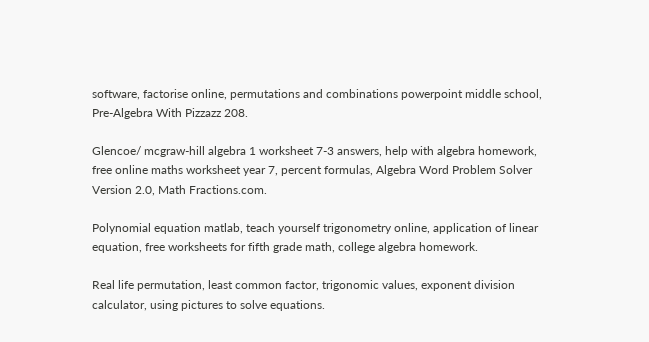software, factorise online, permutations and combinations powerpoint middle school, Pre-Algebra With Pizzazz 208.

Glencoe/ mcgraw-hill algebra 1 worksheet 7-3 answers, help with algebra homework, free online maths worksheet year 7, percent formulas, Algebra Word Problem Solver Version 2.0, Math Fractions.com.

Polynomial equation matlab, teach yourself trigonometry online, application of linear equation, free worksheets for fifth grade math, college algebra homework.

Real life permutation, least common factor, trigonomic values, exponent division calculator, using pictures to solve equations.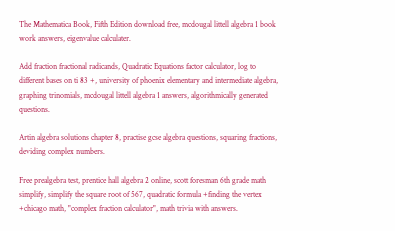The Mathematica Book, Fifth Edition download free, mcdougal littell algebra 1 book work answers, eigenvalue calculater.

Add fraction fractional radicands, Quadratic Equations factor calculator, log to different bases on ti 83 +, university of phoenix elementary and intermediate algebra, graphing trinomials, mcdougal littell algebra 1 answers, algorithmically generated questions.

Artin algebra solutions chapter 8, practise gcse algebra questions, squaring fractions, deviding complex numbers.

Free prealgebra test, prentice hall algebra 2 online, scott foresman 6th grade math simplify, simplify the square root of 567, quadratic formula +finding the vertex +chicago math, "complex fraction calculator", math trivia with answers.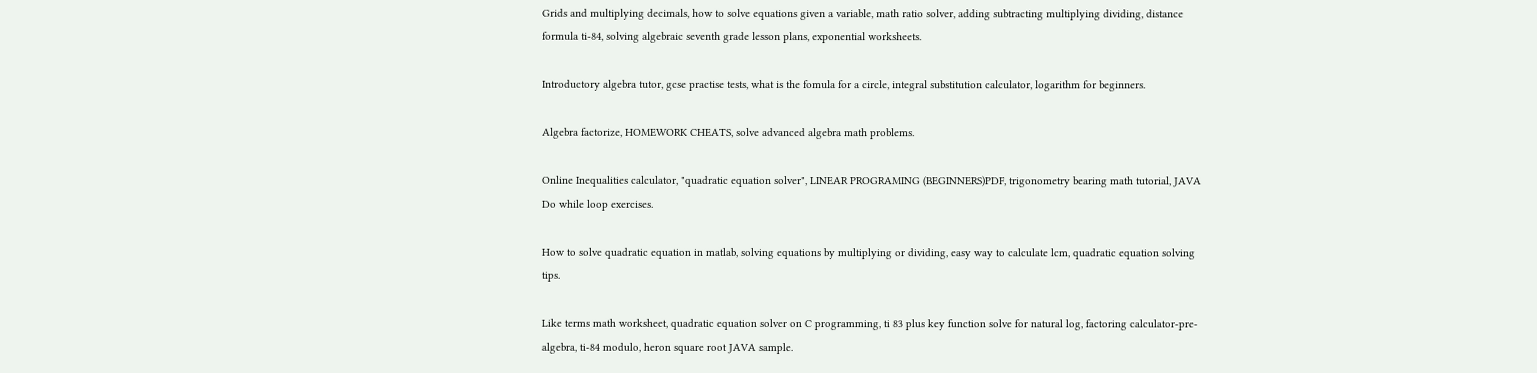Grids and multiplying decimals, how to solve equations given a variable, math ratio solver, adding subtracting multiplying dividing, distance formula ti-84, solving algebraic seventh grade lesson plans, exponential worksheets.

Introductory algebra tutor, gcse practise tests, what is the fomula for a circle, integral substitution calculator, logarithm for beginners.

Algebra factorize, HOMEWORK CHEATS, solve advanced algebra math problems.

Online Inequalities calculator, "quadratic equation solver", LINEAR PROGRAMING (BEGINNERS)PDF, trigonometry bearing math tutorial, JAVA Do while loop exercises.

How to solve quadratic equation in matlab, solving equations by multiplying or dividing, easy way to calculate lcm, quadratic equation solving tips.

Like terms math worksheet, quadratic equation solver on C programming, ti 83 plus key function solve for natural log, factoring calculator-pre-algebra, ti-84 modulo, heron square root JAVA sample.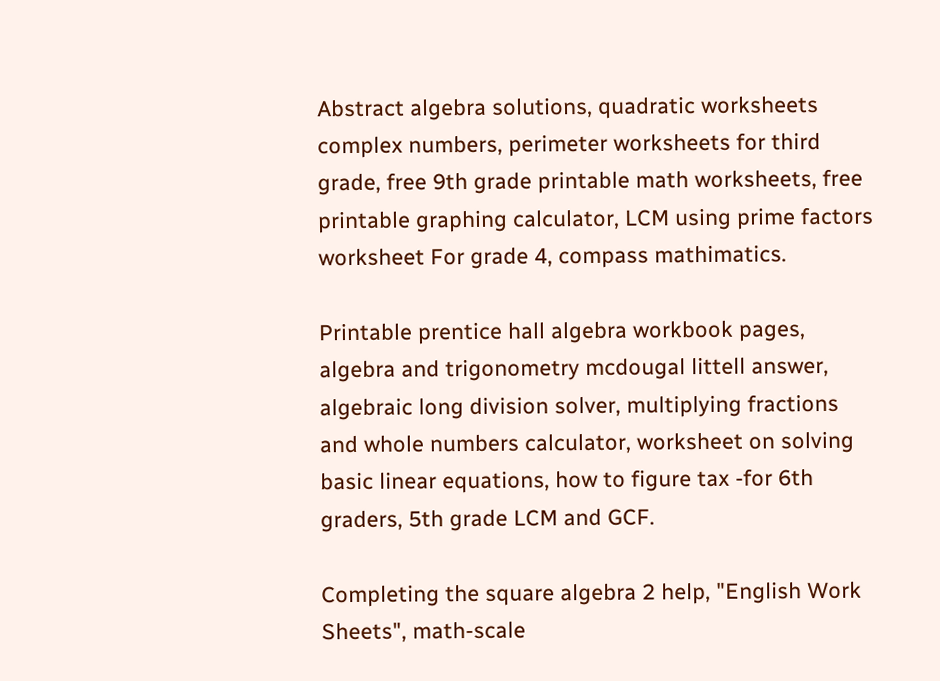Abstract algebra solutions, quadratic worksheets complex numbers, perimeter worksheets for third grade, free 9th grade printable math worksheets, free printable graphing calculator, LCM using prime factors worksheet For grade 4, compass mathimatics.

Printable prentice hall algebra workbook pages, algebra and trigonometry mcdougal littell answer, algebraic long division solver, multiplying fractions and whole numbers calculator, worksheet on solving basic linear equations, how to figure tax -for 6th graders, 5th grade LCM and GCF.

Completing the square algebra 2 help, "English Work Sheets", math-scale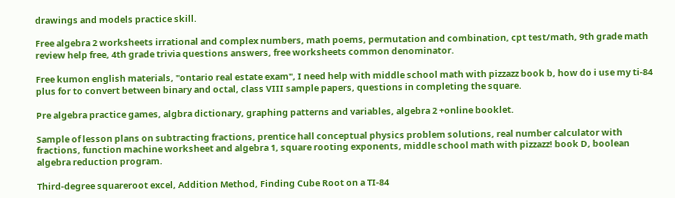drawings and models practice skill.

Free algebra 2 worksheets irrational and complex numbers, math poems, permutation and combination, cpt test/math, 9th grade math review help free, 4th grade trivia questions answers, free worksheets common denominator.

Free kumon english materials, "ontario real estate exam", I need help with middle school math with pizzazz book b, how do i use my ti-84 plus for to convert between binary and octal, class VIII sample papers, questions in completing the square.

Pre algebra practice games, algbra dictionary, graphing patterns and variables, algebra 2 +online booklet.

Sample of lesson plans on subtracting fractions, prentice hall conceptual physics problem solutions, real number calculator with fractions, function machine worksheet and algebra 1, square rooting exponents, middle school math with pizzazz! book D, boolean algebra reduction program.

Third-degree squareroot excel, Addition Method, Finding Cube Root on a TI-84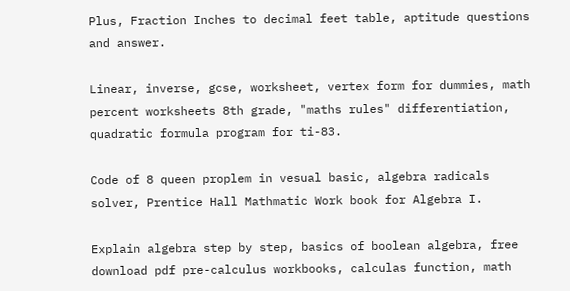Plus, Fraction Inches to decimal feet table, aptitude questions and answer.

Linear, inverse, gcse, worksheet, vertex form for dummies, math percent worksheets 8th grade, "maths rules" differentiation, quadratic formula program for ti-83.

Code of 8 queen proplem in vesual basic, algebra radicals solver, Prentice Hall Mathmatic Work book for Algebra I.

Explain algebra step by step, basics of boolean algebra, free download pdf pre-calculus workbooks, calculas function, math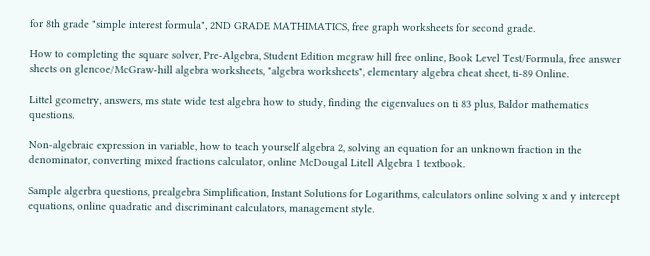for 8th grade "simple interest formula", 2ND GRADE MATHIMATICS, free graph worksheets for second grade.

How to completing the square solver, Pre-Algebra, Student Edition mcgraw hill free online, Book Level Test/Formula, free answer sheets on glencoe/McGraw-hill algebra worksheets, "algebra worksheets", elementary algebra cheat sheet, ti-89 Online.

Littel geometry, answers, ms state wide test algebra how to study, finding the eigenvalues on ti 83 plus, Baldor mathematics questions.

Non-algebraic expression in variable, how to teach yourself algebra 2, solving an equation for an unknown fraction in the denominator, converting mixed fractions calculator, online McDougal Litell Algebra 1 textbook.

Sample algerbra questions, prealgebra Simplification, Instant Solutions for Logarithms, calculators online solving x and y intercept equations, online quadratic and discriminant calculators, management style.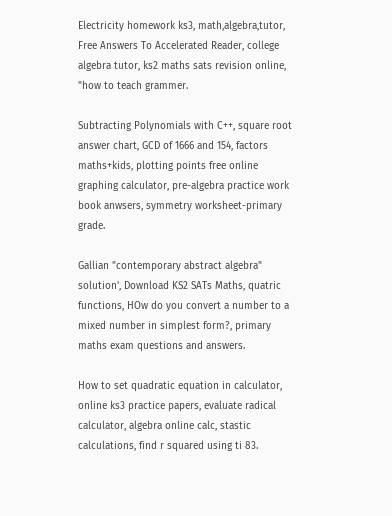Electricity homework ks3, math,algebra,tutor, Free Answers To Accelerated Reader, college algebra tutor, ks2 maths sats revision online, "how to teach grammer.

Subtracting Polynomials with C++, square root answer chart, GCD of 1666 and 154, factors maths+kids, plotting points free online graphing calculator, pre-algebra practice work book anwsers, symmetry worksheet-primary grade.

Gallian "contemporary abstract algebra" solution', Download KS2 SATs Maths, quatric functions, HOw do you convert a number to a mixed number in simplest form?, primary maths exam questions and answers.

How to set quadratic equation in calculator, online ks3 practice papers, evaluate radical calculator, algebra online calc, stastic calculations, find r squared using ti 83.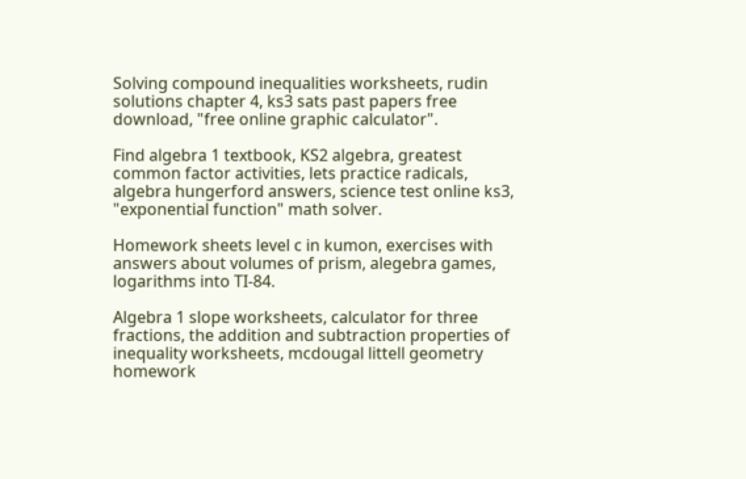Solving compound inequalities worksheets, rudin solutions chapter 4, ks3 sats past papers free download, "free online graphic calculator".

Find algebra 1 textbook, KS2 algebra, greatest common factor activities, lets practice radicals, algebra hungerford answers, science test online ks3, "exponential function" math solver.

Homework sheets level c in kumon, exercises with answers about volumes of prism, alegebra games, logarithms into TI-84.

Algebra 1 slope worksheets, calculator for three fractions, the addition and subtraction properties of inequality worksheets, mcdougal littell geometry homework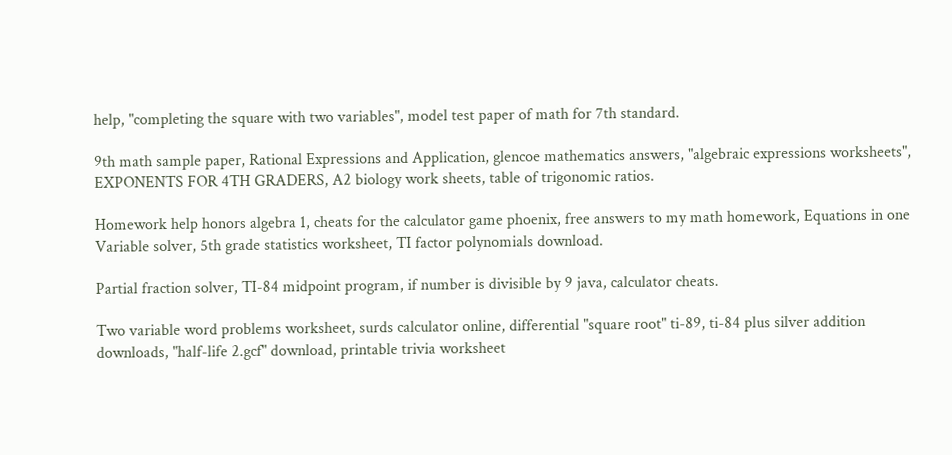help, "completing the square with two variables", model test paper of math for 7th standard.

9th math sample paper, Rational Expressions and Application, glencoe mathematics answers, "algebraic expressions worksheets", EXPONENTS FOR 4TH GRADERS, A2 biology work sheets, table of trigonomic ratios.

Homework help honors algebra 1, cheats for the calculator game phoenix, free answers to my math homework, Equations in one Variable solver, 5th grade statistics worksheet, TI factor polynomials download.

Partial fraction solver, TI-84 midpoint program, if number is divisible by 9 java, calculator cheats.

Two variable word problems worksheet, surds calculator online, differential "square root" ti-89, ti-84 plus silver addition downloads, "half-life 2.gcf" download, printable trivia worksheet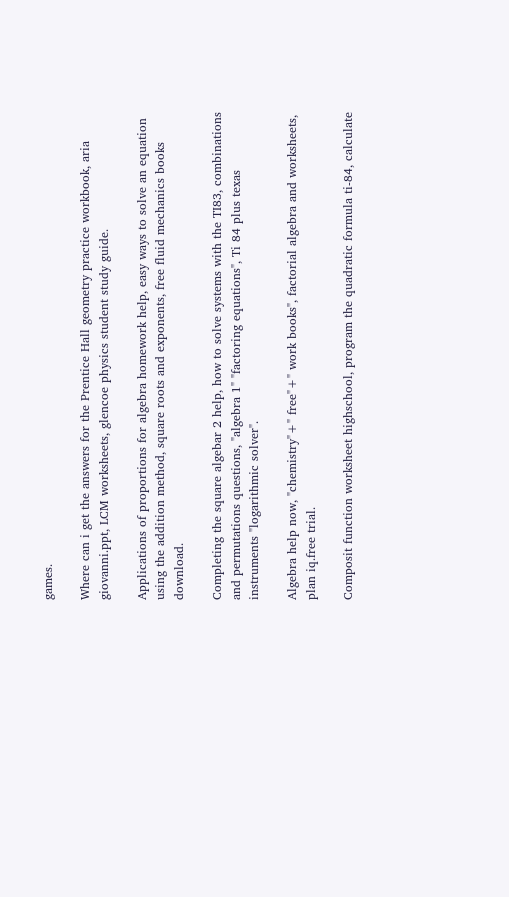games.

Where can i get the answers for the Prentice Hall geometry practice workbook, aria giovanni.ppt, LCM worksheets, glencoe physics student study guide.

Applications of proportions for algebra homework help, easy ways to solve an equation using the addition method, square roots and exponents, free fluid mechanics books download.

Completing the square algebar 2 help, how to solve systems with the TI83, combinations and permutations questions, "algebra 1" "factoring equations", Ti 84 plus texas instruments "logarithmic solver".

Algebra help now, "chemistry"+" free"+" work books", factorial algebra and worksheets, plan iq.free trial.

Composit function worksheet highschool, program the quadratic formula ti-84, calculate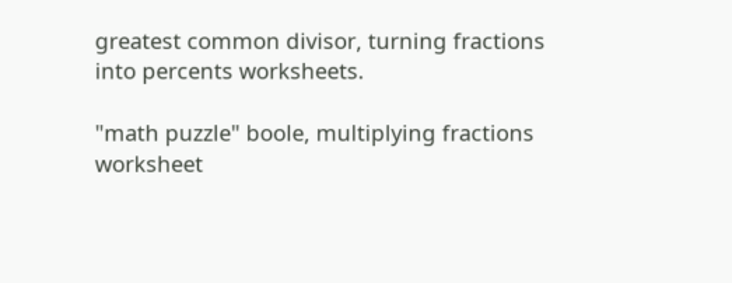greatest common divisor, turning fractions into percents worksheets.

"math puzzle" boole, multiplying fractions worksheet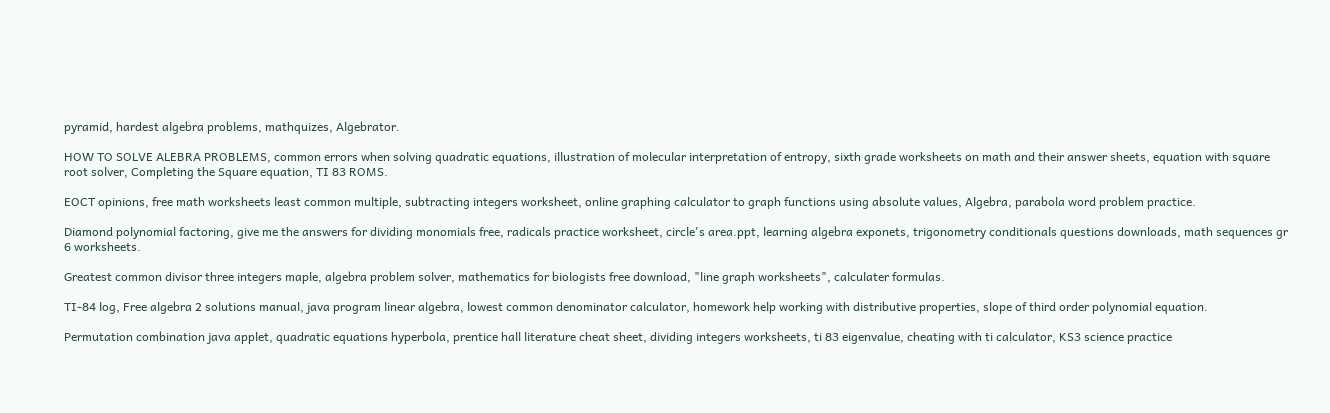pyramid, hardest algebra problems, mathquizes, Algebrator.

HOW TO SOLVE ALEBRA PROBLEMS, common errors when solving quadratic equations, illustration of molecular interpretation of entropy, sixth grade worksheets on math and their answer sheets, equation with square root solver, Completing the Square equation, TI 83 ROMS.

EOCT opinions, free math worksheets least common multiple, subtracting integers worksheet, online graphing calculator to graph functions using absolute values, Algebra, parabola word problem practice.

Diamond polynomial factoring, give me the answers for dividing monomials free, radicals practice worksheet, circle's area.ppt, learning algebra exponets, trigonometry conditionals questions downloads, math sequences gr 6 worksheets.

Greatest common divisor three integers maple, algebra problem solver, mathematics for biologists free download, "line graph worksheets", calculater formulas.

TI-84 log, Free algebra 2 solutions manual, java program linear algebra, lowest common denominator calculator, homework help working with distributive properties, slope of third order polynomial equation.

Permutation combination java applet, quadratic equations hyperbola, prentice hall literature cheat sheet, dividing integers worksheets, ti 83 eigenvalue, cheating with ti calculator, KS3 science practice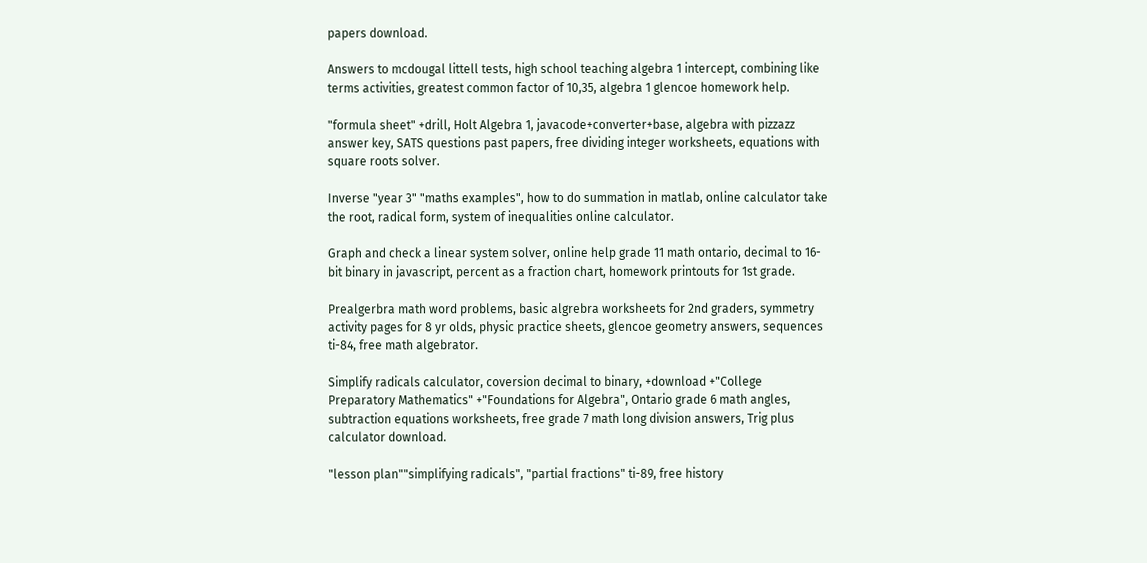papers download.

Answers to mcdougal littell tests, high school teaching algebra 1 intercept, combining like terms activities, greatest common factor of 10,35, algebra 1 glencoe homework help.

"formula sheet" +drill, Holt Algebra 1, javacode+converter+base, algebra with pizzazz answer key, SATS questions past papers, free dividing integer worksheets, equations with square roots solver.

Inverse "year 3" "maths examples", how to do summation in matlab, online calculator take the root, radical form, system of inequalities online calculator.

Graph and check a linear system solver, online help grade 11 math ontario, decimal to 16-bit binary in javascript, percent as a fraction chart, homework printouts for 1st grade.

Prealgerbra math word problems, basic algrebra worksheets for 2nd graders, symmetry activity pages for 8 yr olds, physic practice sheets, glencoe geometry answers, sequences ti-84, free math algebrator.

Simplify radicals calculator, coversion decimal to binary, +download +"College Preparatory Mathematics" +"Foundations for Algebra", Ontario grade 6 math angles, subtraction equations worksheets, free grade 7 math long division answers, Trig plus calculator download.

"lesson plan""simplifying radicals", "partial fractions" ti-89, free history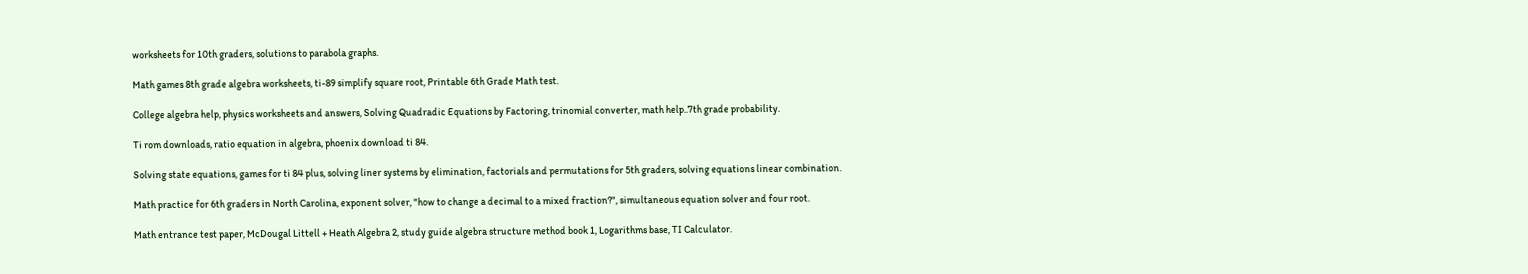worksheets for 10th graders, solutions to parabola graphs.

Math games 8th grade algebra worksheets, ti-89 simplify square root, Printable 6th Grade Math test.

College algebra help, physics worksheets and answers, Solving Quadradic Equations by Factoring, trinomial converter, math help..7th grade probability.

Ti rom downloads, ratio equation in algebra, phoenix download ti 84.

Solving state equations, games for ti 84 plus, solving liner systems by elimination, factorials and permutations for 5th graders, solving equations linear combination.

Math practice for 6th graders in North Carolina, exponent solver, "how to change a decimal to a mixed fraction?", simultaneous equation solver and four root.

Math entrance test paper, McDougal Littell + Heath Algebra 2, study guide algebra structure method book 1, Logarithms base, TI Calculator.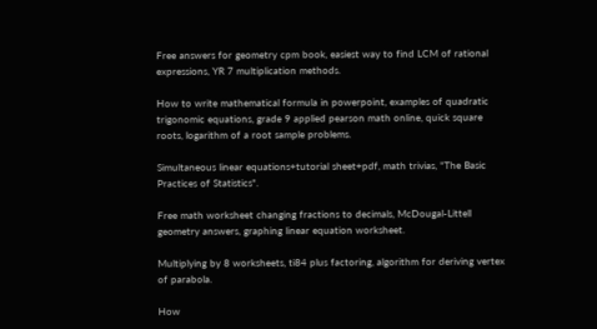Free answers for geometry cpm book, easiest way to find LCM of rational expressions, YR 7 multiplication methods.

How to write mathematical formula in powerpoint, examples of quadratic trigonomic equations, grade 9 applied pearson math online, quick square roots, logarithm of a root sample problems.

Simultaneous linear equations+tutorial sheet+pdf, math trivias, "The Basic Practices of Statistics".

Free math worksheet changing fractions to decimals, McDougal-Littell geometry answers, graphing linear equation worksheet.

Multiplying by 8 worksheets, ti84 plus factoring, algorithm for deriving vertex of parabola.

How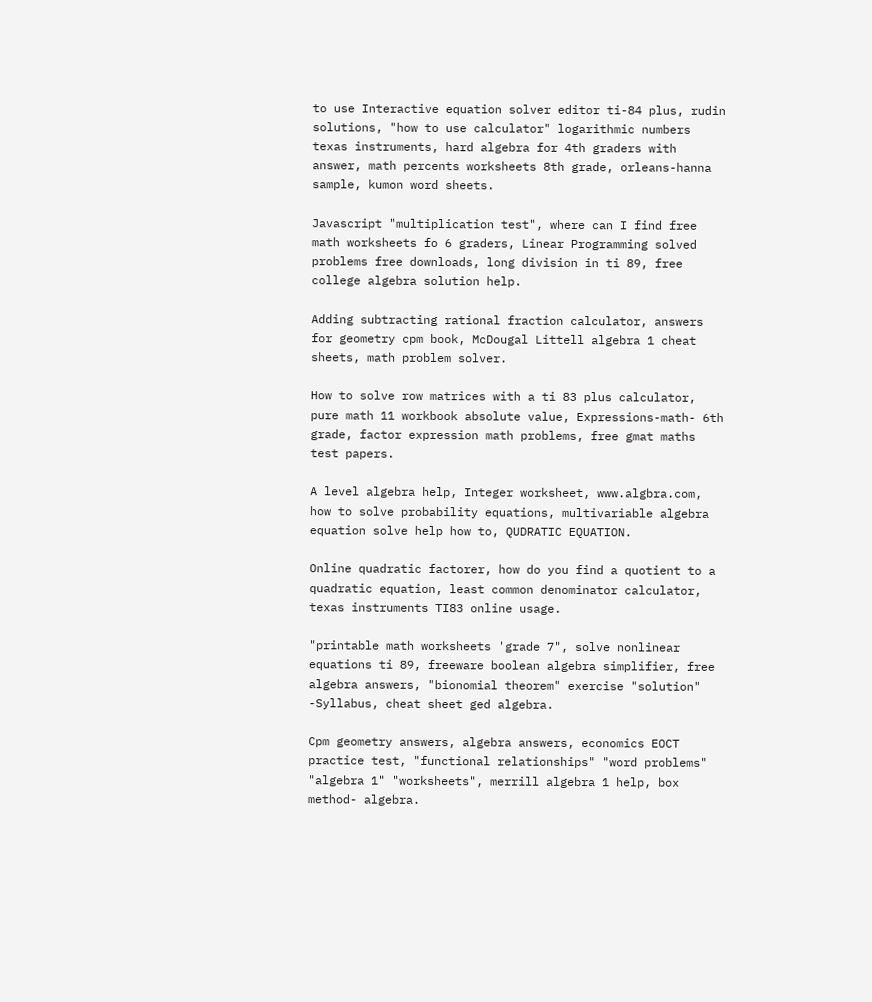to use Interactive equation solver editor ti-84 plus, rudin solutions, "how to use calculator" logarithmic numbers texas instruments, hard algebra for 4th graders with answer, math percents worksheets 8th grade, orleans-hanna sample, kumon word sheets.

Javascript "multiplication test", where can I find free math worksheets fo 6 graders, Linear Programming solved problems free downloads, long division in ti 89, free college algebra solution help.

Adding subtracting rational fraction calculator, answers for geometry cpm book, McDougal Littell algebra 1 cheat sheets, math problem solver.

How to solve row matrices with a ti 83 plus calculator, pure math 11 workbook absolute value, Expressions-math- 6th grade, factor expression math problems, free gmat maths test papers.

A level algebra help, Integer worksheet, www.algbra.com, how to solve probability equations, multivariable algebra equation solve help how to, QUDRATIC EQUATION.

Online quadratic factorer, how do you find a quotient to a quadratic equation, least common denominator calculator, texas instruments TI83 online usage.

"printable math worksheets 'grade 7", solve nonlinear equations ti 89, freeware boolean algebra simplifier, free algebra answers, "bionomial theorem" exercise "solution" -Syllabus, cheat sheet ged algebra.

Cpm geometry answers, algebra answers, economics EOCT practice test, "functional relationships" "word problems" "algebra 1" "worksheets", merrill algebra 1 help, box method- algebra.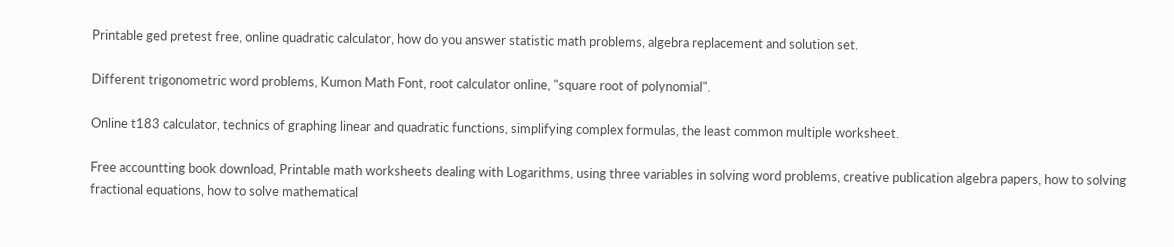Printable ged pretest free, online quadratic calculator, how do you answer statistic math problems, algebra replacement and solution set.

Different trigonometric word problems, Kumon Math Font, root calculator online, "square root of polynomial".

Online t183 calculator, technics of graphing linear and quadratic functions, simplifying complex formulas, the least common multiple worksheet.

Free accountting book download, Printable math worksheets dealing with Logarithms, using three variables in solving word problems, creative publication algebra papers, how to solving fractional equations, how to solve mathematical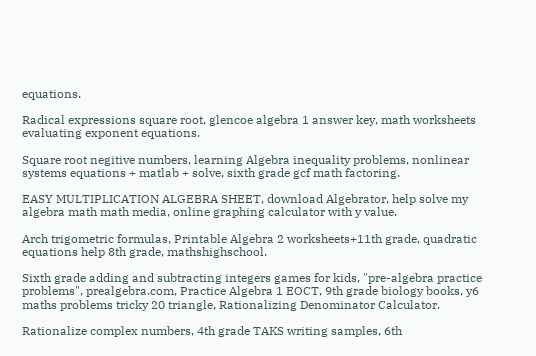equations.

Radical expressions square root, glencoe algebra 1 answer key, math worksheets evaluating exponent equations.

Square root negitive numbers, learning Algebra inequality problems, nonlinear systems equations + matlab + solve, sixth grade gcf math factoring.

EASY MULTIPLICATION ALGEBRA SHEET, download Algebrator, help solve my algebra math math media, online graphing calculator with y value.

Arch trigometric formulas, Printable Algebra 2 worksheets+11th grade, quadratic equations help 8th grade, mathshighschool.

Sixth grade adding and subtracting integers games for kids, "pre-algebra practice problems", prealgebra.com, Practice Algebra 1 EOCT, 9th grade biology books, y6 maths problems tricky 20 triangle, Rationalizing Denominator Calculator.

Rationalize complex numbers, 4th grade TAKS writing samples, 6th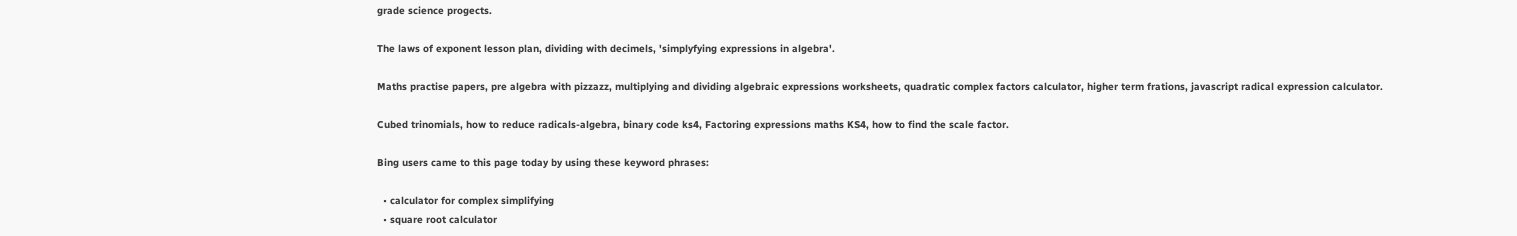grade science progects.

The laws of exponent lesson plan, dividing with decimels, 'simplyfying expressions in algebra'.

Maths practise papers, pre algebra with pizzazz, multiplying and dividing algebraic expressions worksheets, quadratic complex factors calculator, higher term frations, javascript radical expression calculator.

Cubed trinomials, how to reduce radicals-algebra, binary code ks4, Factoring expressions maths KS4, how to find the scale factor.

Bing users came to this page today by using these keyword phrases:

  • calculator for complex simplifying
  • square root calculator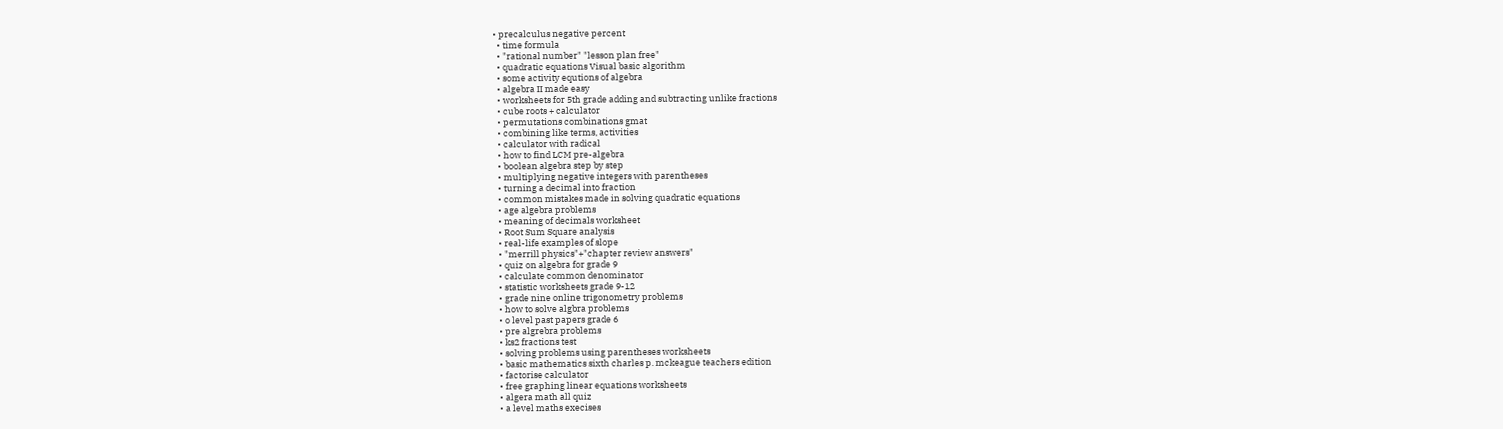• precalculus negative percent
  • time formula
  • "rational number" "lesson plan free"
  • quadratic equations Visual basic algorithm
  • some activity equtions of algebra
  • algebra II made easy
  • worksheets for 5th grade adding and subtracting unlike fractions
  • cube roots + calculator
  • permutations combinations gmat
  • combining like terms, activities
  • calculator with radical
  • how to find LCM pre-algebra
  • boolean algebra step by step
  • multiplying negative integers with parentheses
  • turning a decimal into fraction
  • common mistakes made in solving quadratic equations
  • age algebra problems
  • meaning of decimals worksheet
  • Root Sum Square analysis
  • real-life examples of slope
  • "merrill physics"+"chapter review answers"
  • quiz on algebra for grade 9
  • calculate common denominator
  • statistic worksheets grade 9-12
  • grade nine online trigonometry problems
  • how to solve algbra problems
  • o level past papers grade 6
  • pre algrebra problems
  • ks2 fractions test
  • solving problems using parentheses worksheets
  • basic mathematics sixth charles p. mckeague teachers edition
  • factorise calculator
  • free graphing linear equations worksheets
  • algera math all quiz
  • a level maths execises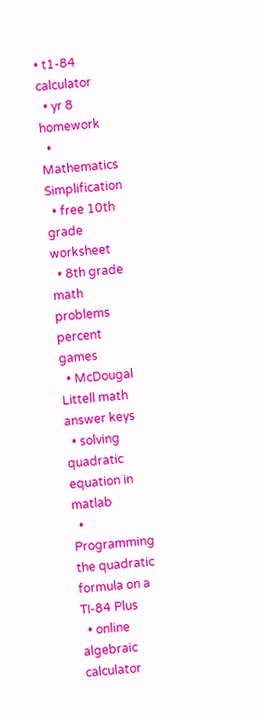• t1-84 calculator
  • yr 8 homework
  • Mathematics Simplification
  • free 10th grade worksheet
  • 8th grade math problems percent games
  • McDougal Littell math answer keys
  • solving quadratic equation in matlab
  • Programming the quadratic formula on a TI-84 Plus
  • online algebraic calculator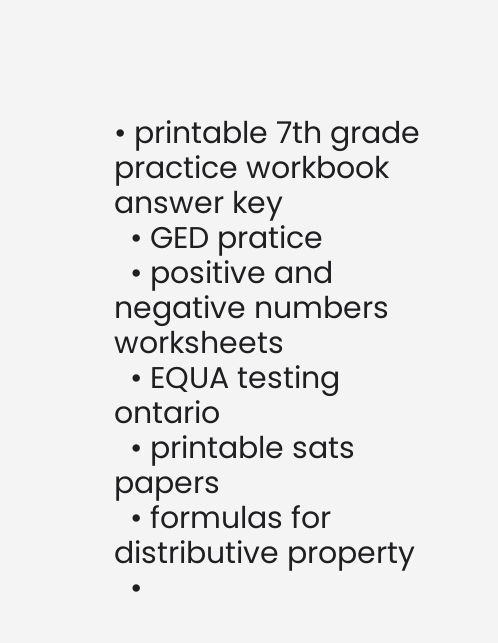• printable 7th grade practice workbook answer key
  • GED pratice
  • positive and negative numbers worksheets
  • EQUA testing ontario
  • printable sats papers
  • formulas for distributive property
  •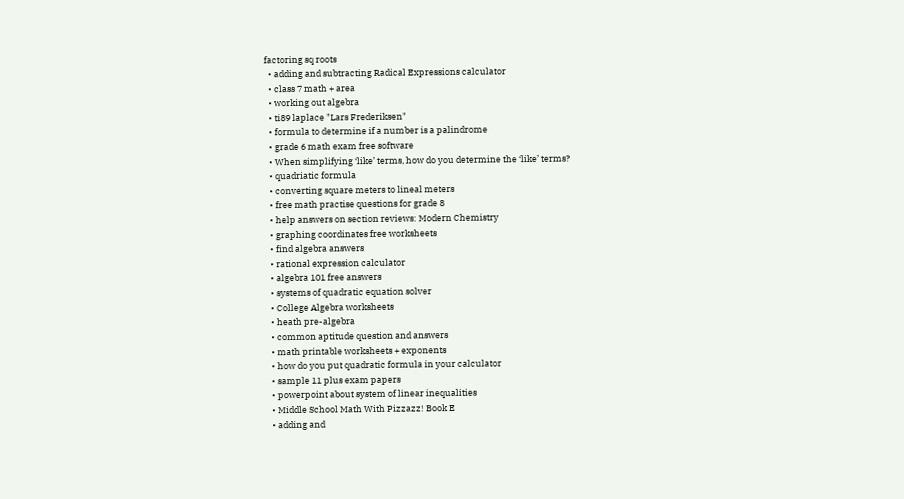factoring sq roots
  • adding and subtracting Radical Expressions calculator
  • class 7 math + area
  • working out algebra
  • ti89 laplace "Lars Frederiksen"
  • formula to determine if a number is a palindrome
  • grade 6 math exam free software
  • When simplifying ‘like’ terms, how do you determine the ‘like’ terms?
  • quadriatic formula
  • converting square meters to lineal meters
  • free math practise questions for grade 8
  • help answers on section reviews: Modern Chemistry
  • graphing coordinates free worksheets
  • find algebra answers
  • rational expression calculator
  • algebra 101 free answers
  • systems of quadratic equation solver
  • College Algebra worksheets
  • heath pre-algebra
  • common aptitude question and answers
  • math printable worksheets + exponents
  • how do you put quadratic formula in your calculator
  • sample 11 plus exam papers
  • powerpoint about system of linear inequalities
  • Middle School Math With Pizzazz! Book E
  • adding and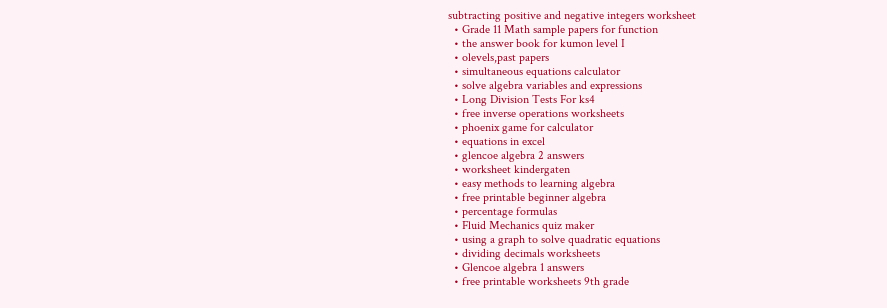subtracting positive and negative integers worksheet
  • Grade 11 Math sample papers for function
  • the answer book for kumon level I
  • olevels,past papers
  • simultaneous equations calculator
  • solve algebra variables and expressions
  • Long Division Tests For ks4
  • free inverse operations worksheets
  • phoenix game for calculator
  • equations in excel
  • glencoe algebra 2 answers
  • worksheet kindergaten
  • easy methods to learning algebra
  • free printable beginner algebra
  • percentage formulas
  • Fluid Mechanics quiz maker
  • using a graph to solve quadratic equations
  • dividing decimals worksheets
  • Glencoe algebra 1 answers
  • free printable worksheets 9th grade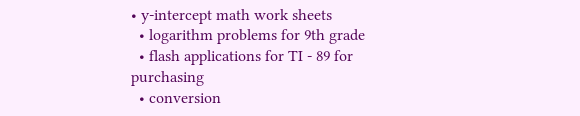• y-intercept math work sheets
  • logarithm problems for 9th grade
  • flash applications for TI - 89 for purchasing
  • conversion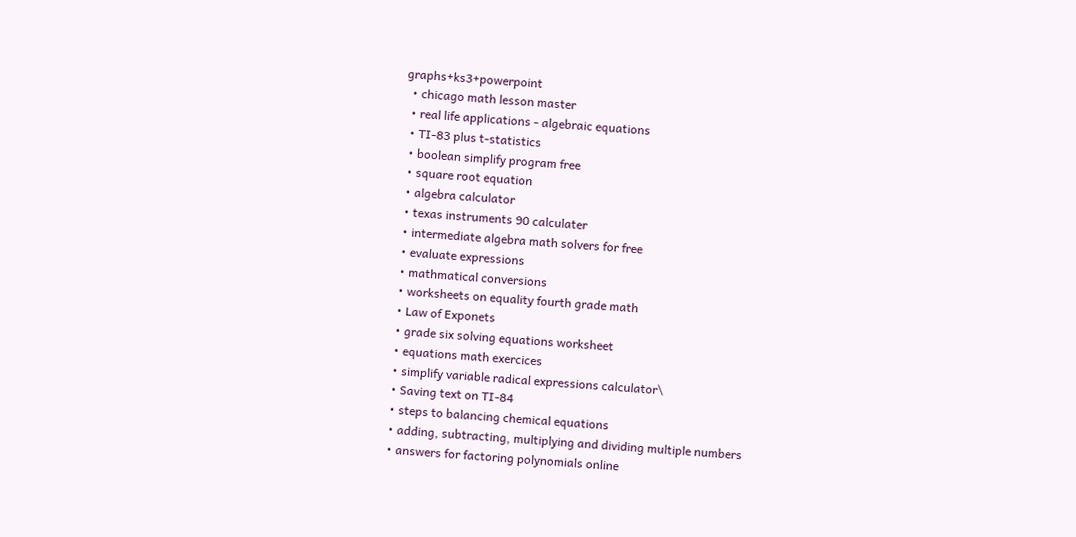graphs+ks3+powerpoint
  • chicago math lesson master
  • real life applications - algebraic equations
  • TI-83 plus t-statistics
  • boolean simplify program free
  • square root equation
  • algebra calculator
  • texas instruments 90 calculater
  • intermediate algebra math solvers for free
  • evaluate expressions
  • mathmatical conversions
  • worksheets on equality fourth grade math
  • Law of Exponets
  • grade six solving equations worksheet
  • equations math exercices
  • simplify variable radical expressions calculator\
  • Saving text on TI-84
  • steps to balancing chemical equations
  • adding, subtracting, multiplying and dividing multiple numbers
  • answers for factoring polynomials online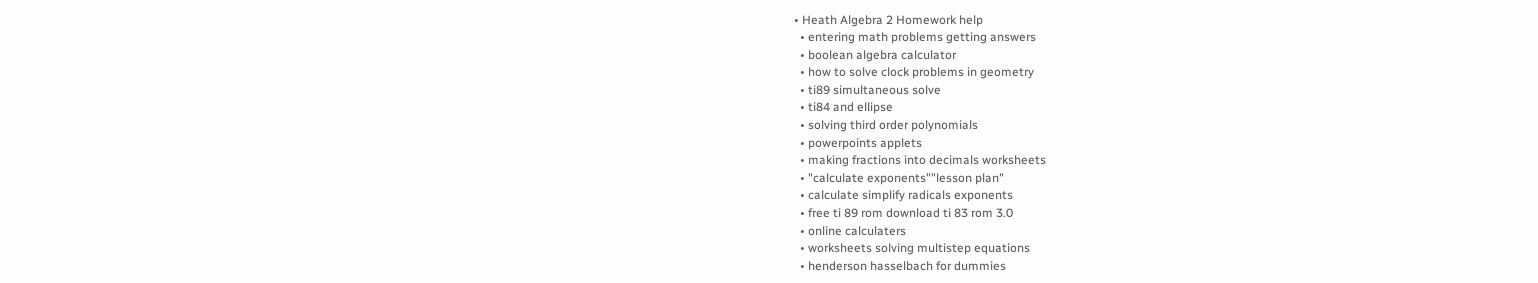• Heath Algebra 2 Homework help
  • entering math problems getting answers
  • boolean algebra calculator
  • how to solve clock problems in geometry
  • ti89 simultaneous solve
  • ti84 and ellipse
  • solving third order polynomials
  • powerpoints applets
  • making fractions into decimals worksheets
  • "calculate exponents""lesson plan"
  • calculate simplify radicals exponents
  • free ti 89 rom download ti 83 rom 3.0
  • online calculaters
  • worksheets solving multistep equations
  • henderson hasselbach for dummies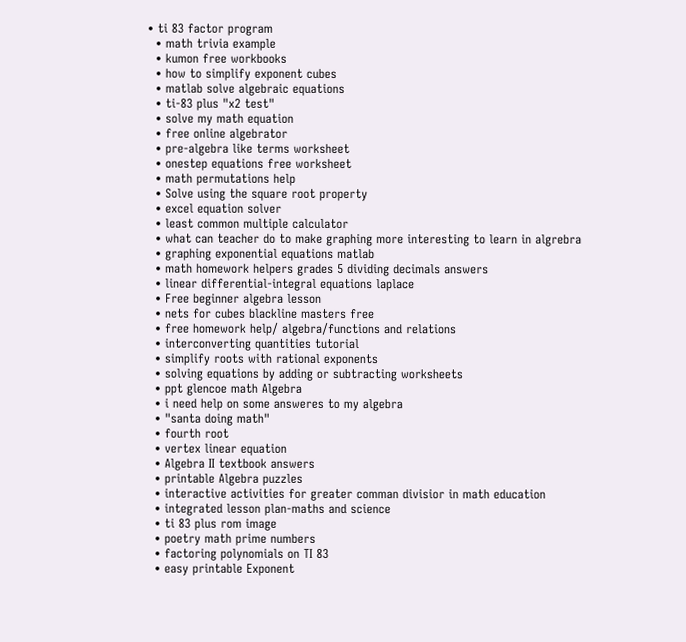• ti 83 factor program
  • math trivia example
  • kumon free workbooks
  • how to simplify exponent cubes
  • matlab solve algebraic equations
  • ti-83 plus "x2 test"
  • solve my math equation
  • free online algebrator
  • pre-algebra like terms worksheet
  • onestep equations free worksheet
  • math permutations help
  • Solve using the square root property
  • excel equation solver
  • least common multiple calculator
  • what can teacher do to make graphing more interesting to learn in algrebra
  • graphing exponential equations matlab
  • math homework helpers grades 5 dividing decimals answers
  • linear differential-integral equations laplace
  • Free beginner algebra lesson
  • nets for cubes blackline masters free
  • free homework help/ algebra/functions and relations
  • interconverting quantities tutorial
  • simplify roots with rational exponents
  • solving equations by adding or subtracting worksheets
  • ppt glencoe math Algebra
  • i need help on some answeres to my algebra
  • "santa doing math"
  • fourth root
  • vertex linear equation
  • Algebra II textbook answers
  • printable Algebra puzzles
  • interactive activities for greater comman divisior in math education
  • integrated lesson plan-maths and science
  • ti 83 plus rom image
  • poetry math prime numbers
  • factoring polynomials on TI 83
  • easy printable Exponent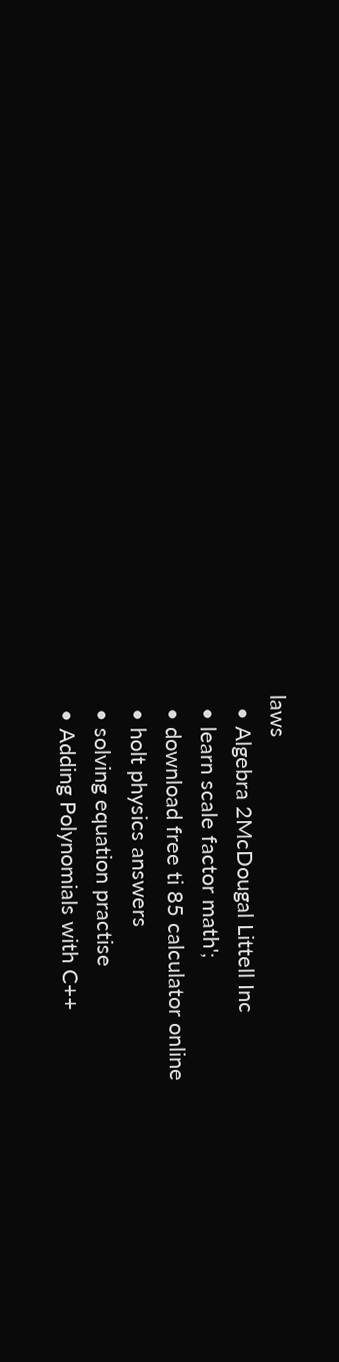laws
  • Algebra 2McDougal Littell Inc
  • learn scale factor math';
  • download free ti 85 calculator online
  • holt physics answers
  • solving equation practise
  • Adding Polynomials with C++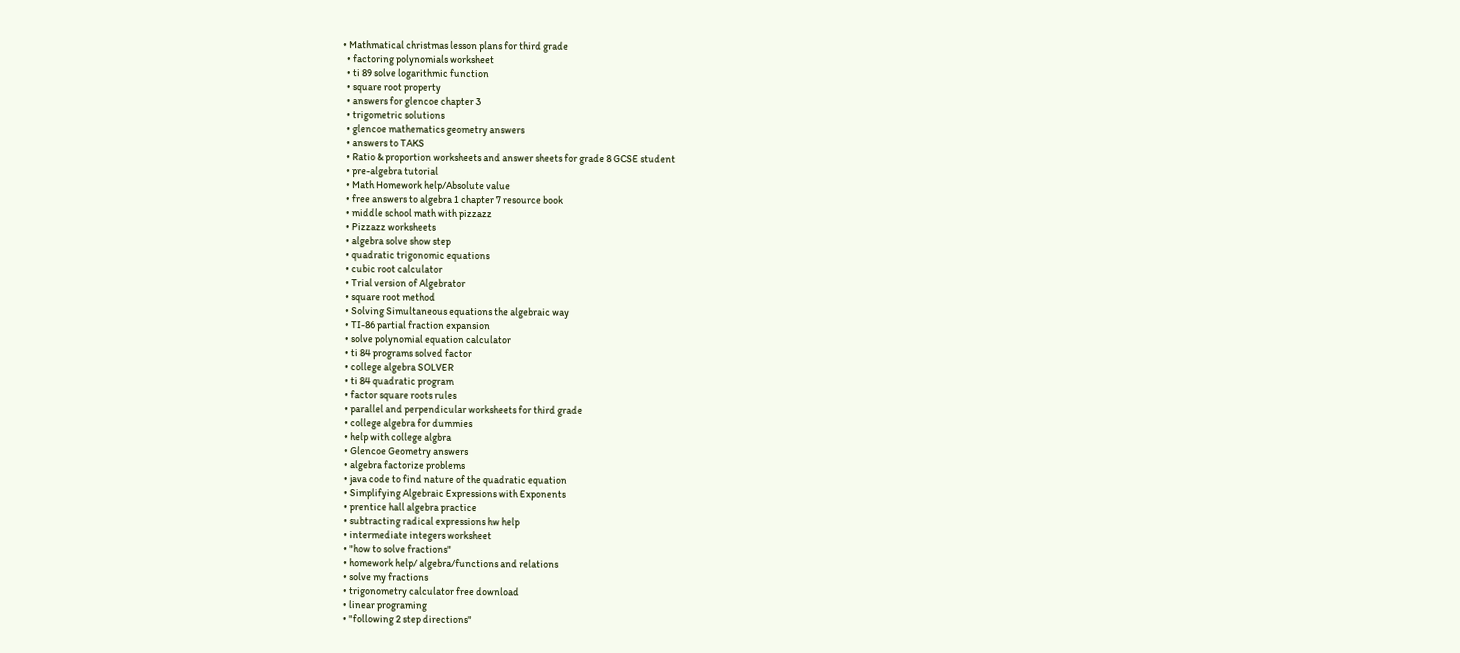• Mathmatical christmas lesson plans for third grade
  • factoring polynomials worksheet
  • ti 89 solve logarithmic function
  • square root property
  • answers for glencoe chapter 3
  • trigometric solutions
  • glencoe mathematics geometry answers
  • answers to TAKS
  • Ratio & proportion worksheets and answer sheets for grade 8 GCSE student
  • pre-algebra tutorial
  • Math Homework help/Absolute value
  • free answers to algebra 1 chapter 7 resource book
  • middle school math with pizzazz
  • Pizzazz worksheets
  • algebra solve show step
  • quadratic trigonomic equations
  • cubic root calculator
  • Trial version of Algebrator
  • square root method
  • Solving Simultaneous equations the algebraic way
  • TI-86 partial fraction expansion
  • solve polynomial equation calculator
  • ti 84 programs solved factor
  • college algebra SOLVER
  • ti 84 quadratic program
  • factor square roots rules
  • parallel and perpendicular worksheets for third grade
  • college algebra for dummies
  • help with college algbra
  • Glencoe Geometry answers
  • algebra factorize problems
  • java code to find nature of the quadratic equation
  • Simplifying Algebraic Expressions with Exponents
  • prentice hall algebra practice
  • subtracting radical expressions hw help
  • intermediate integers worksheet
  • "how to solve fractions"
  • homework help/ algebra/functions and relations
  • solve my fractions
  • trigonometry calculator free download
  • linear programing
  • "following 2 step directions"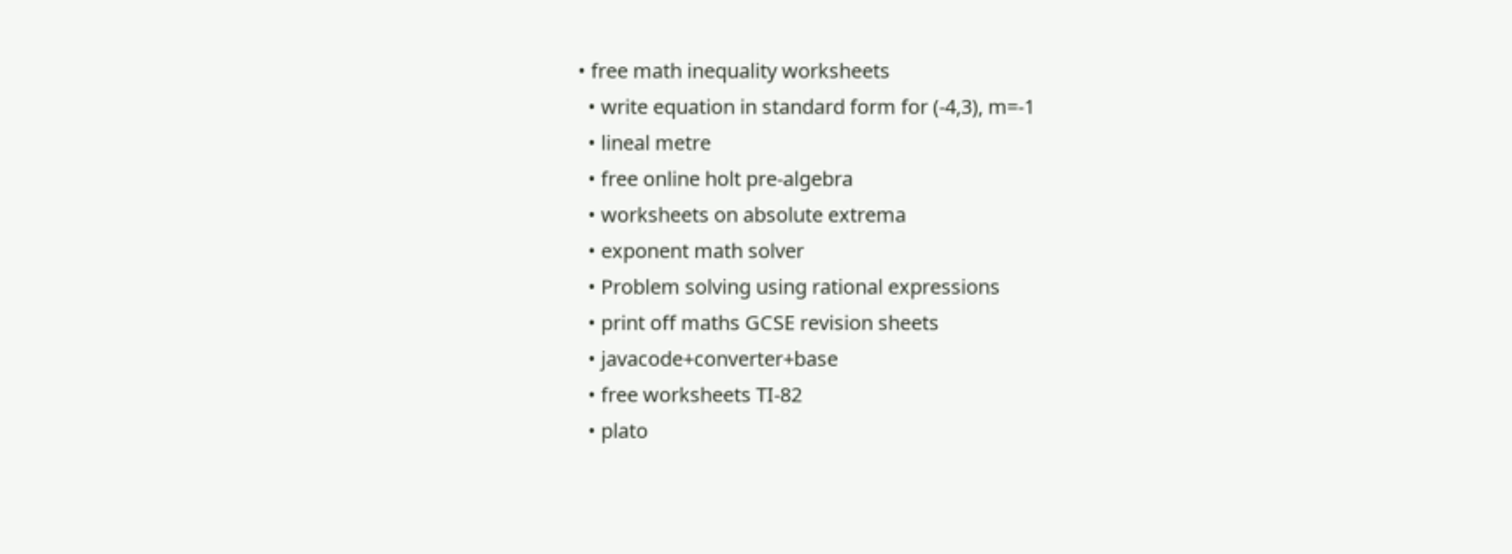• free math inequality worksheets
  • write equation in standard form for (-4,3), m=-1
  • lineal metre
  • free online holt pre-algebra
  • worksheets on absolute extrema
  • exponent math solver
  • Problem solving using rational expressions
  • print off maths GCSE revision sheets
  • javacode+converter+base
  • free worksheets TI-82
  • plato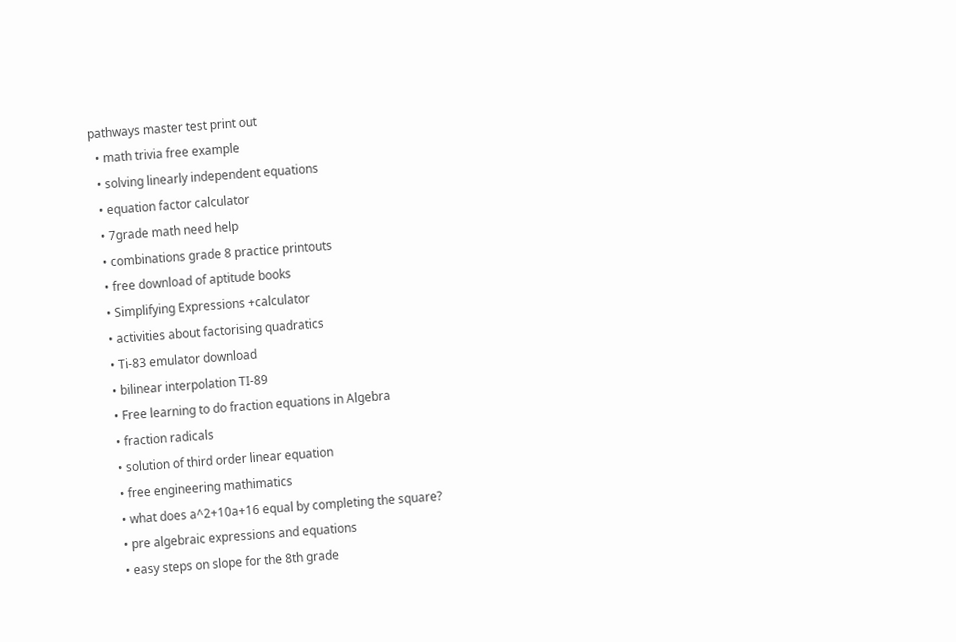pathways master test print out
  • math trivia free example
  • solving linearly independent equations
  • equation factor calculator
  • 7grade math need help
  • combinations grade 8 practice printouts
  • free download of aptitude books
  • Simplifying Expressions +calculator
  • activities about factorising quadratics
  • Ti-83 emulator download
  • bilinear interpolation TI-89
  • Free learning to do fraction equations in Algebra
  • fraction radicals
  • solution of third order linear equation
  • free engineering mathimatics
  • what does a^2+10a+16 equal by completing the square?
  • pre algebraic expressions and equations
  • easy steps on slope for the 8th grade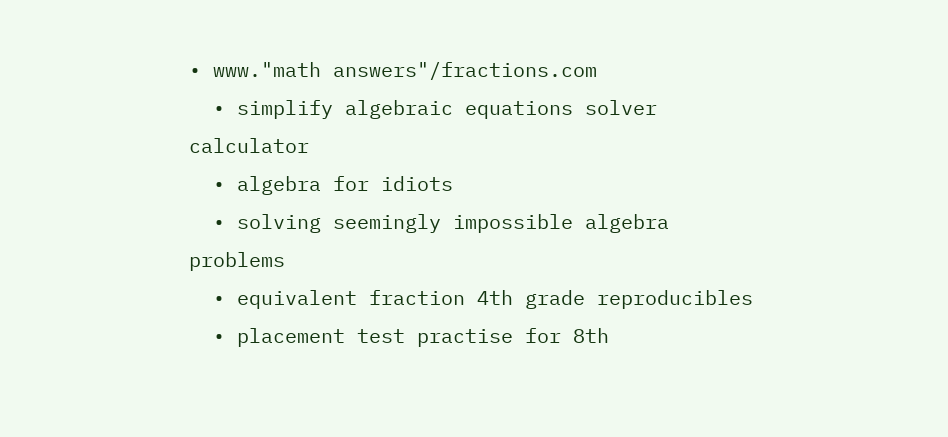• www."math answers"/fractions.com
  • simplify algebraic equations solver calculator
  • algebra for idiots
  • solving seemingly impossible algebra problems
  • equivalent fraction 4th grade reproducibles
  • placement test practise for 8th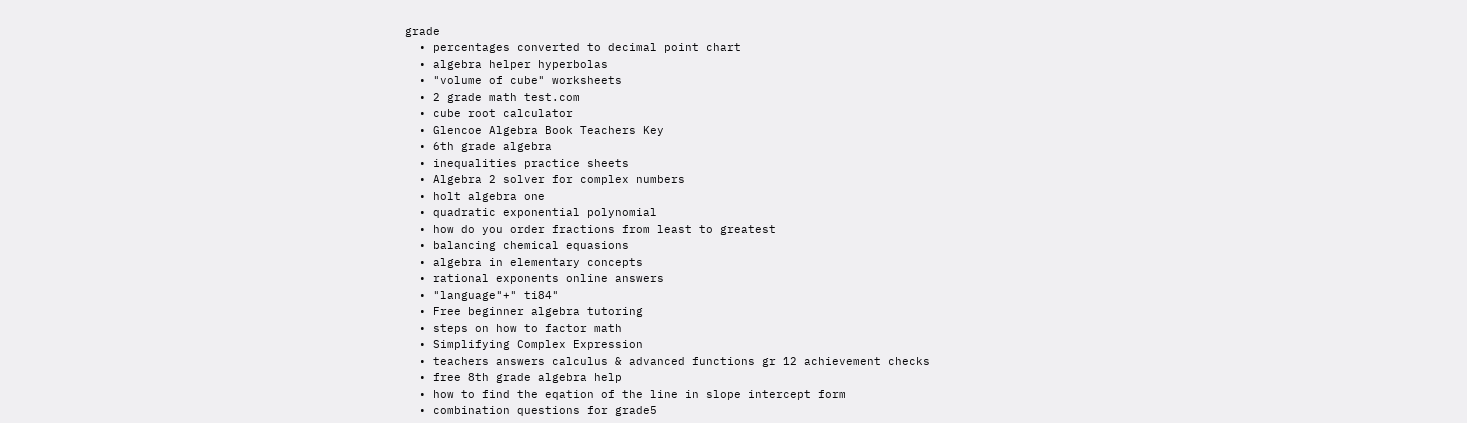grade
  • percentages converted to decimal point chart
  • algebra helper hyperbolas
  • "volume of cube" worksheets
  • 2 grade math test.com
  • cube root calculator
  • Glencoe Algebra Book Teachers Key
  • 6th grade algebra
  • inequalities practice sheets
  • Algebra 2 solver for complex numbers
  • holt algebra one
  • quadratic exponential polynomial
  • how do you order fractions from least to greatest
  • balancing chemical equasions
  • algebra in elementary concepts
  • rational exponents online answers
  • "language"+" ti84"
  • Free beginner algebra tutoring
  • steps on how to factor math
  • Simplifying Complex Expression
  • teachers answers calculus & advanced functions gr 12 achievement checks
  • free 8th grade algebra help
  • how to find the eqation of the line in slope intercept form
  • combination questions for grade5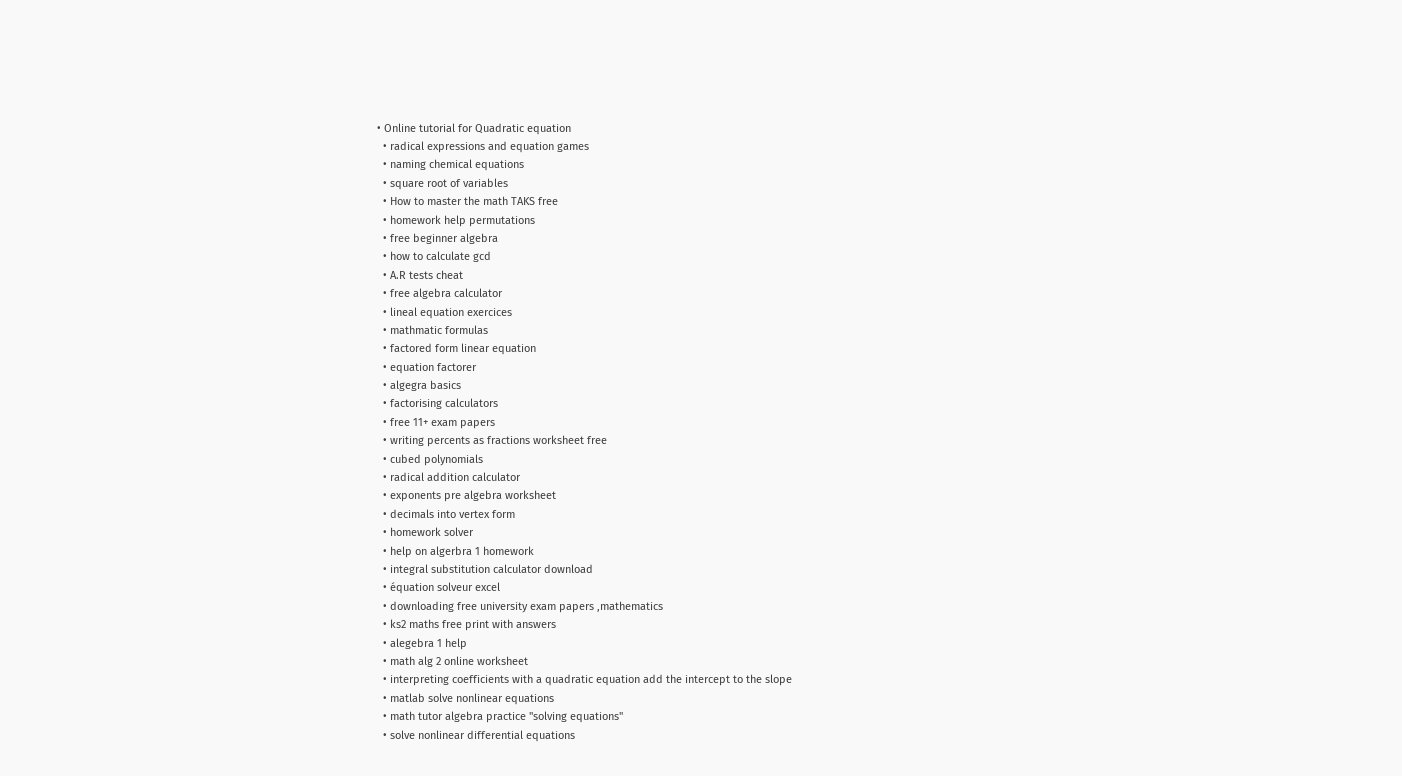• Online tutorial for Quadratic equation
  • radical expressions and equation games
  • naming chemical equations
  • square root of variables
  • How to master the math TAKS free
  • homework help permutations
  • free beginner algebra
  • how to calculate gcd
  • A.R tests cheat
  • free algebra calculator
  • lineal equation exercices
  • mathmatic formulas
  • factored form linear equation
  • equation factorer
  • algegra basics
  • factorising calculators
  • free 11+ exam papers
  • writing percents as fractions worksheet free
  • cubed polynomials
  • radical addition calculator
  • exponents pre algebra worksheet
  • decimals into vertex form
  • homework solver
  • help on algerbra 1 homework
  • integral substitution calculator download
  • équation solveur excel
  • downloading free university exam papers ,mathematics
  • ks2 maths free print with answers
  • alegebra 1 help
  • math alg 2 online worksheet
  • interpreting coefficients with a quadratic equation add the intercept to the slope
  • matlab solve nonlinear equations
  • math tutor algebra practice "solving equations"
  • solve nonlinear differential equations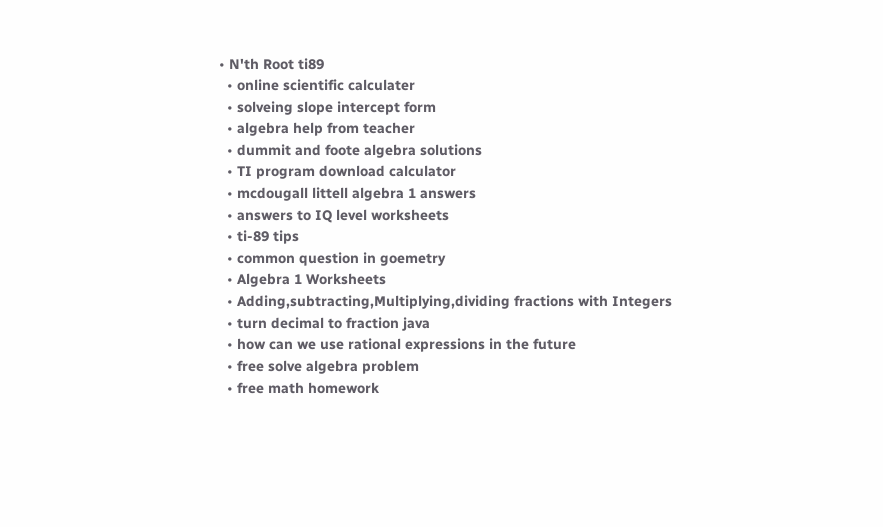• N'th Root ti89
  • online scientific calculater
  • solveing slope intercept form
  • algebra help from teacher
  • dummit and foote algebra solutions
  • TI program download calculator
  • mcdougall littell algebra 1 answers
  • answers to IQ level worksheets
  • ti-89 tips
  • common question in goemetry
  • Algebra 1 Worksheets
  • Adding,subtracting,Multiplying,dividing fractions with Integers
  • turn decimal to fraction java
  • how can we use rational expressions in the future
  • free solve algebra problem
  • free math homework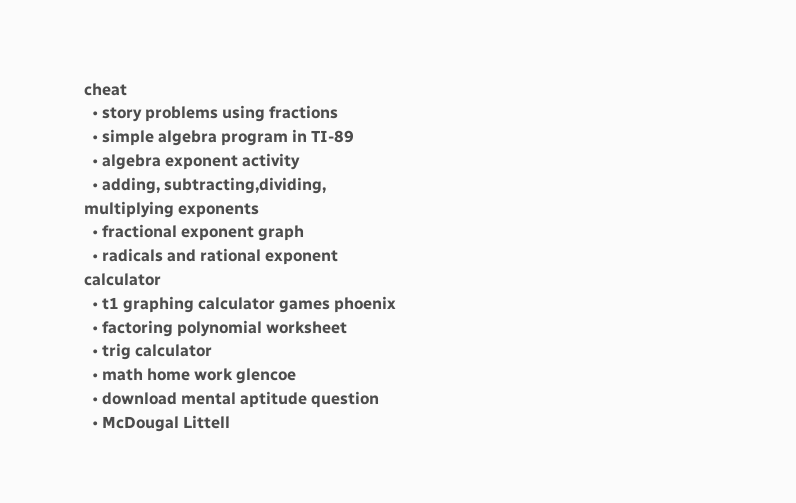cheat
  • story problems using fractions
  • simple algebra program in TI-89
  • algebra exponent activity
  • adding, subtracting,dividing, multiplying exponents
  • fractional exponent graph
  • radicals and rational exponent calculator
  • t1 graphing calculator games phoenix
  • factoring polynomial worksheet
  • trig calculator
  • math home work glencoe
  • download mental aptitude question
  • McDougal Littell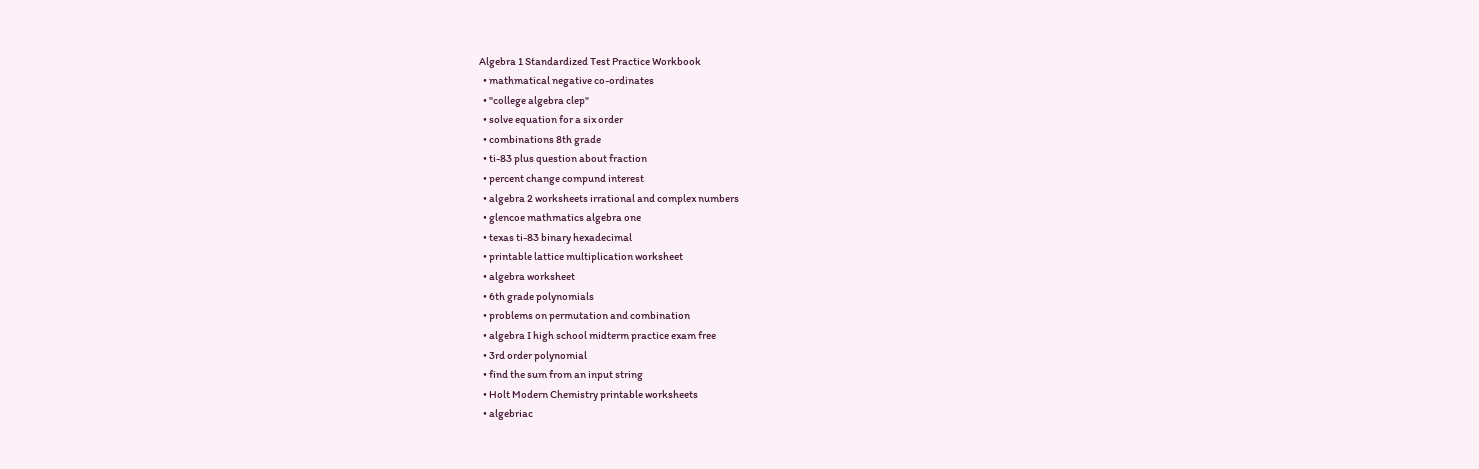Algebra 1 Standardized Test Practice Workbook
  • mathmatical negative co-ordinates
  • "college algebra clep"
  • solve equation for a six order
  • combinations 8th grade
  • ti-83 plus question about fraction
  • percent change compund interest
  • algebra 2 worksheets irrational and complex numbers
  • glencoe mathmatics algebra one
  • texas ti-83 binary hexadecimal
  • printable lattice multiplication worksheet
  • algebra worksheet
  • 6th grade polynomials
  • problems on permutation and combination
  • algebra I high school midterm practice exam free
  • 3rd order polynomial
  • find the sum from an input string
  • Holt Modern Chemistry printable worksheets
  • algebriac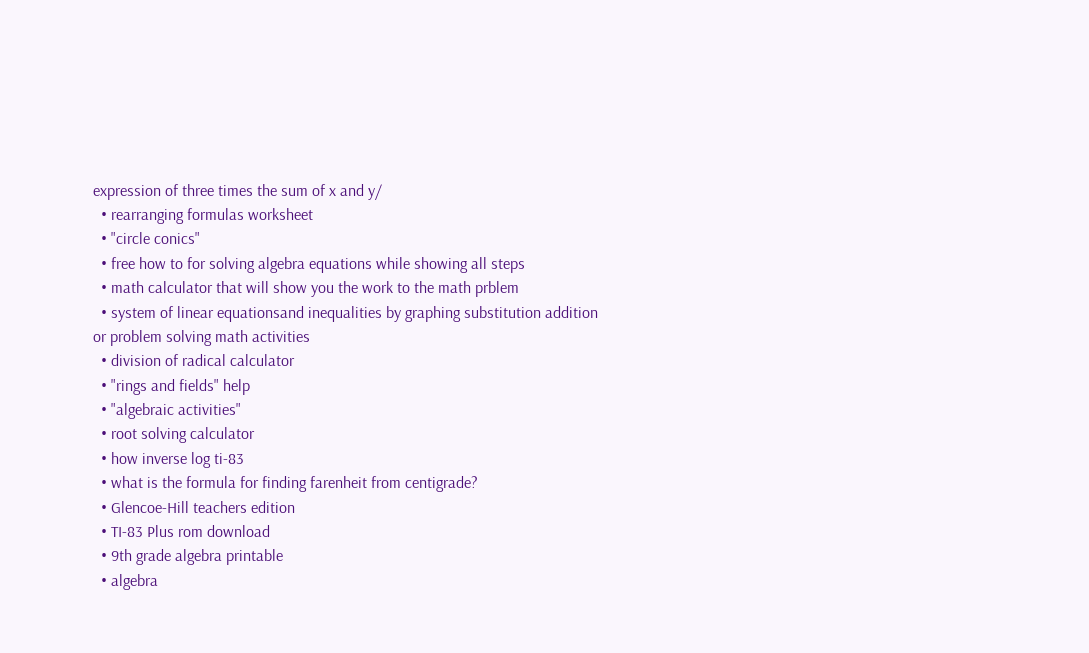expression of three times the sum of x and y/
  • rearranging formulas worksheet
  • "circle conics"
  • free how to for solving algebra equations while showing all steps
  • math calculator that will show you the work to the math prblem
  • system of linear equationsand inequalities by graphing substitution addition or problem solving math activities
  • division of radical calculator
  • "rings and fields" help
  • "algebraic activities"
  • root solving calculator
  • how inverse log ti-83
  • what is the formula for finding farenheit from centigrade?
  • Glencoe-Hill teachers edition
  • TI-83 Plus rom download
  • 9th grade algebra printable
  • algebra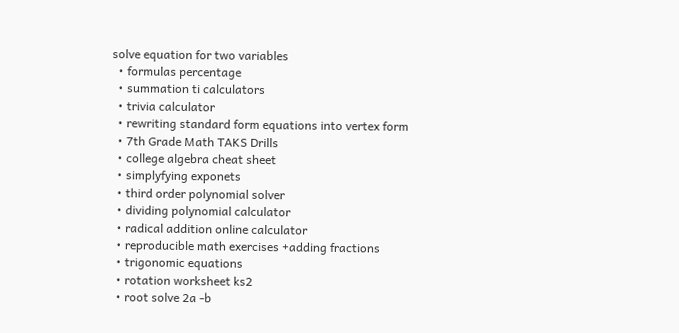solve equation for two variables
  • formulas percentage
  • summation ti calculators
  • trivia calculator
  • rewriting standard form equations into vertex form
  • 7th Grade Math TAKS Drills
  • college algebra cheat sheet
  • simplyfying exponets
  • third order polynomial solver
  • dividing polynomial calculator
  • radical addition online calculator
  • reproducible math exercises +adding fractions
  • trigonomic equations
  • rotation worksheet ks2
  • root solve 2a -b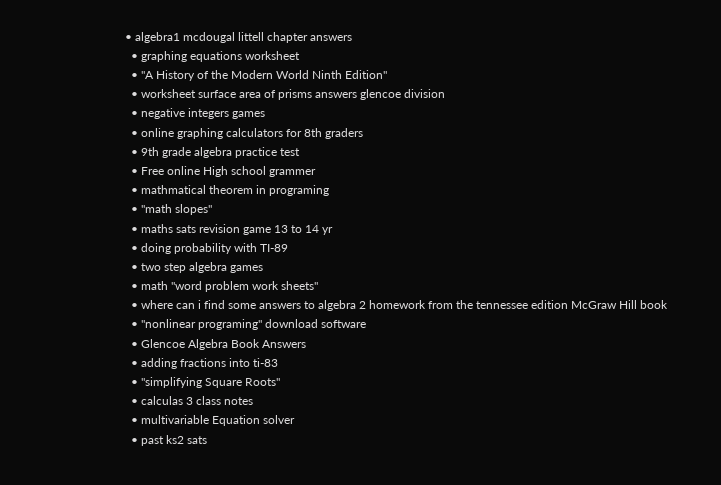• algebra1 mcdougal littell chapter answers
  • graphing equations worksheet
  • "A History of the Modern World Ninth Edition"
  • worksheet surface area of prisms answers glencoe division
  • negative integers games
  • online graphing calculators for 8th graders
  • 9th grade algebra practice test
  • Free online High school grammer
  • mathmatical theorem in programing
  • "math slopes"
  • maths sats revision game 13 to 14 yr
  • doing probability with TI-89
  • two step algebra games
  • math "word problem work sheets"
  • where can i find some answers to algebra 2 homework from the tennessee edition McGraw Hill book
  • "nonlinear programing" download software
  • Glencoe Algebra Book Answers
  • adding fractions into ti-83
  • "simplifying Square Roots"
  • calculas 3 class notes
  • multivariable Equation solver
  • past ks2 sats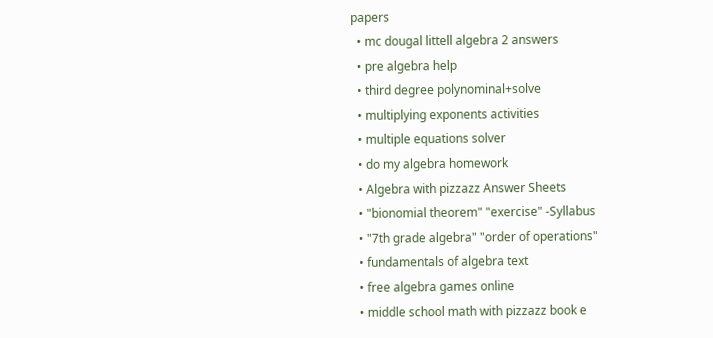papers
  • mc dougal littell algebra 2 answers
  • pre algebra help
  • third degree polynominal+solve
  • multiplying exponents activities
  • multiple equations solver
  • do my algebra homework
  • Algebra with pizzazz Answer Sheets
  • "bionomial theorem" "exercise" -Syllabus
  • "7th grade algebra" "order of operations"
  • fundamentals of algebra text
  • free algebra games online
  • middle school math with pizzazz book e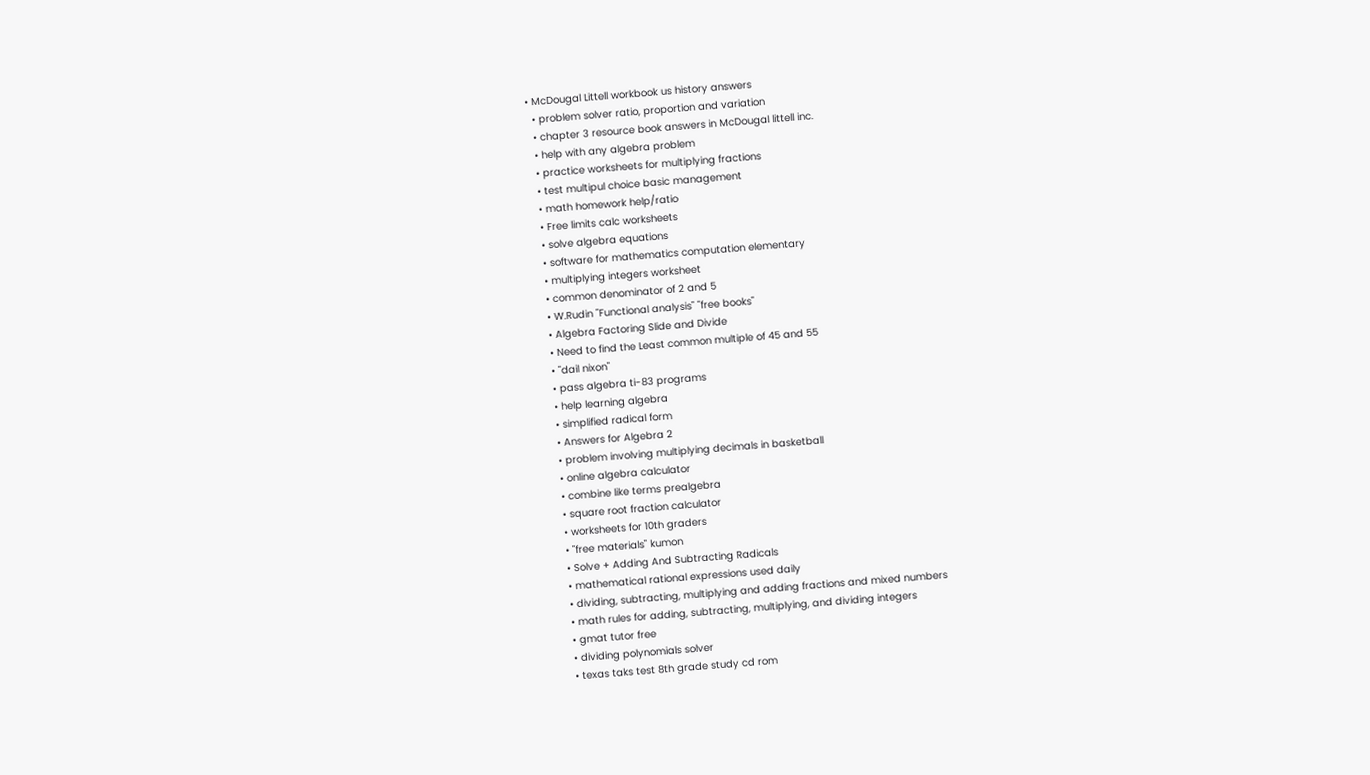• McDougal Littell workbook us history answers
  • problem solver ratio, proportion and variation
  • chapter 3 resource book answers in McDougal littell inc.
  • help with any algebra problem
  • practice worksheets for multiplying fractions
  • test multipul choice basic management
  • math homework help/ratio
  • Free limits calc worksheets
  • solve algebra equations
  • software for mathematics computation elementary
  • multiplying integers worksheet
  • common denominator of 2 and 5
  • W.Rudin "Functional analysis" "free books"
  • Algebra Factoring Slide and Divide
  • Need to find the Least common multiple of 45 and 55
  • "dail nixon"
  • pass algebra ti-83 programs
  • help learning algebra
  • simplified radical form
  • Answers for Algebra 2
  • problem involving multiplying decimals in basketball
  • online algebra calculator
  • combine like terms prealgebra
  • square root fraction calculator
  • worksheets for 10th graders
  • "free materials" kumon
  • Solve + Adding And Subtracting Radicals
  • mathematical rational expressions used daily
  • dividing, subtracting, multiplying and adding fractions and mixed numbers
  • math rules for adding, subtracting, multiplying, and dividing integers
  • gmat tutor free
  • dividing polynomials solver
  • texas taks test 8th grade study cd rom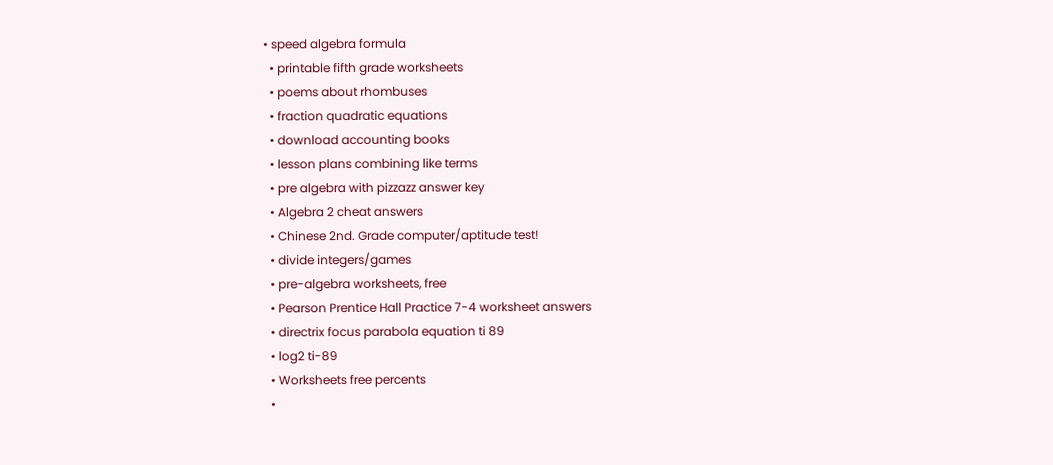• speed algebra formula
  • printable fifth grade worksheets
  • poems about rhombuses
  • fraction quadratic equations
  • download accounting books
  • lesson plans combining like terms
  • pre algebra with pizzazz answer key
  • Algebra 2 cheat answers
  • Chinese 2nd. Grade computer/aptitude test!
  • divide integers/games
  • pre-algebra worksheets, free
  • Pearson Prentice Hall Practice 7-4 worksheet answers
  • directrix focus parabola equation ti 89
  • log2 ti-89
  • Worksheets free percents
  •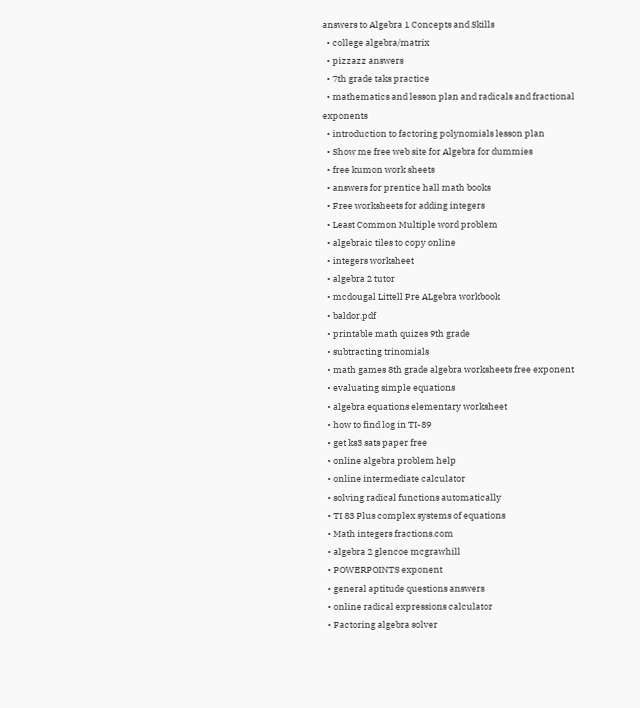answers to Algebra 1 Concepts and Skills
  • college algebra/matrix
  • pizzazz answers
  • 7th grade taks practice
  • mathematics and lesson plan and radicals and fractional exponents
  • introduction to factoring polynomials lesson plan
  • Show me free web site for Algebra for dummies
  • free kumon work sheets
  • answers for prentice hall math books
  • Free worksheets for adding integers
  • Least Common Multiple word problem
  • algebraic tiles to copy online
  • integers worksheet
  • algebra 2 tutor
  • mcdougal Littell Pre ALgebra workbook
  • baldor.pdf
  • printable math quizes 9th grade
  • subtracting trinomials
  • math games 8th grade algebra worksheets free exponent
  • evaluating simple equations
  • algebra equations elementary worksheet
  • how to find log in TI-89
  • get ks3 sats paper free
  • online algebra problem help
  • online intermediate calculator
  • solving radical functions automatically
  • TI 83 Plus complex systems of equations
  • Math integers fractions.com
  • algebra 2 glencoe mcgrawhill
  • POWERPOINTS exponent
  • general aptitude questions answers
  • online radical expressions calculator
  • Factoring algebra solver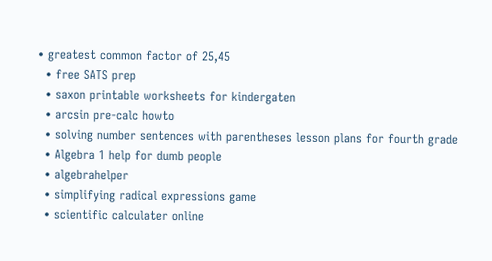• greatest common factor of 25,45
  • free SATS prep
  • saxon printable worksheets for kindergaten
  • arcsin pre-calc howto
  • solving number sentences with parentheses lesson plans for fourth grade
  • Algebra 1 help for dumb people
  • algebrahelper
  • simplifying radical expressions game
  • scientific calculater online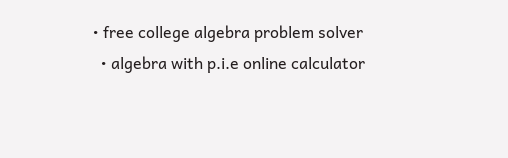• free college algebra problem solver
  • algebra with p.i.e online calculator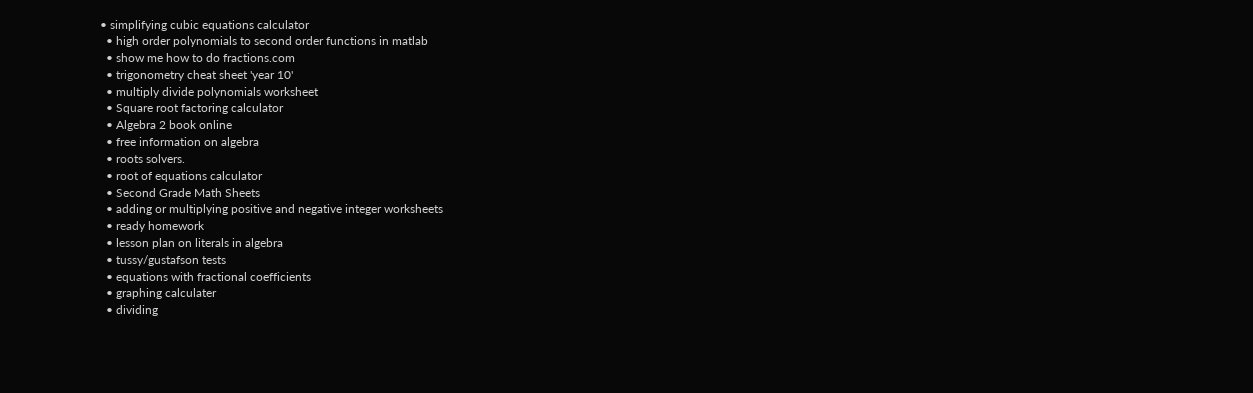• simplifying cubic equations calculator
  • high order polynomials to second order functions in matlab
  • show me how to do fractions.com
  • trigonometry cheat sheet 'year 10'
  • multiply divide polynomials worksheet
  • Square root factoring calculator
  • Algebra 2 book online
  • free information on algebra
  • roots solvers.
  • root of equations calculator
  • Second Grade Math Sheets
  • adding or multiplying positive and negative integer worksheets
  • ready homework
  • lesson plan on literals in algebra
  • tussy/gustafson tests
  • equations with fractional coefficients
  • graphing calculater
  • dividing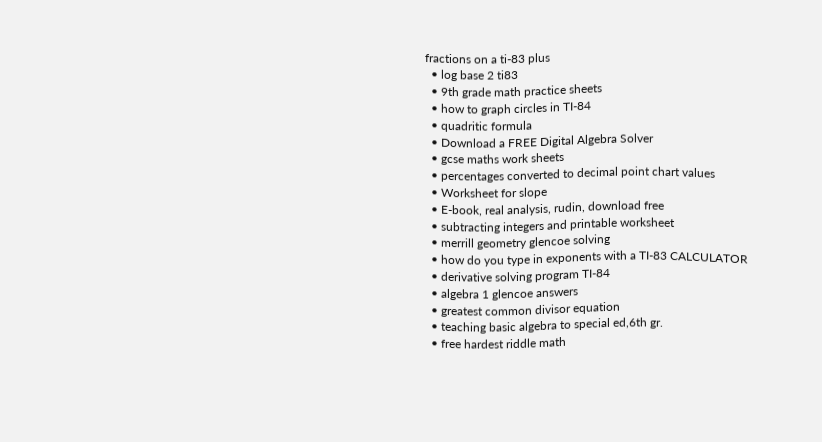fractions on a ti-83 plus
  • log base 2 ti83
  • 9th grade math practice sheets
  • how to graph circles in TI-84
  • quadritic formula
  • Download a FREE Digital Algebra Solver
  • gcse maths work sheets
  • percentages converted to decimal point chart values
  • Worksheet for slope
  • E-book, real analysis, rudin, download free
  • subtracting integers and printable worksheet
  • merrill geometry glencoe solving
  • how do you type in exponents with a TI-83 CALCULATOR
  • derivative solving program TI-84
  • algebra 1 glencoe answers
  • greatest common divisor equation
  • teaching basic algebra to special ed,6th gr.
  • free hardest riddle math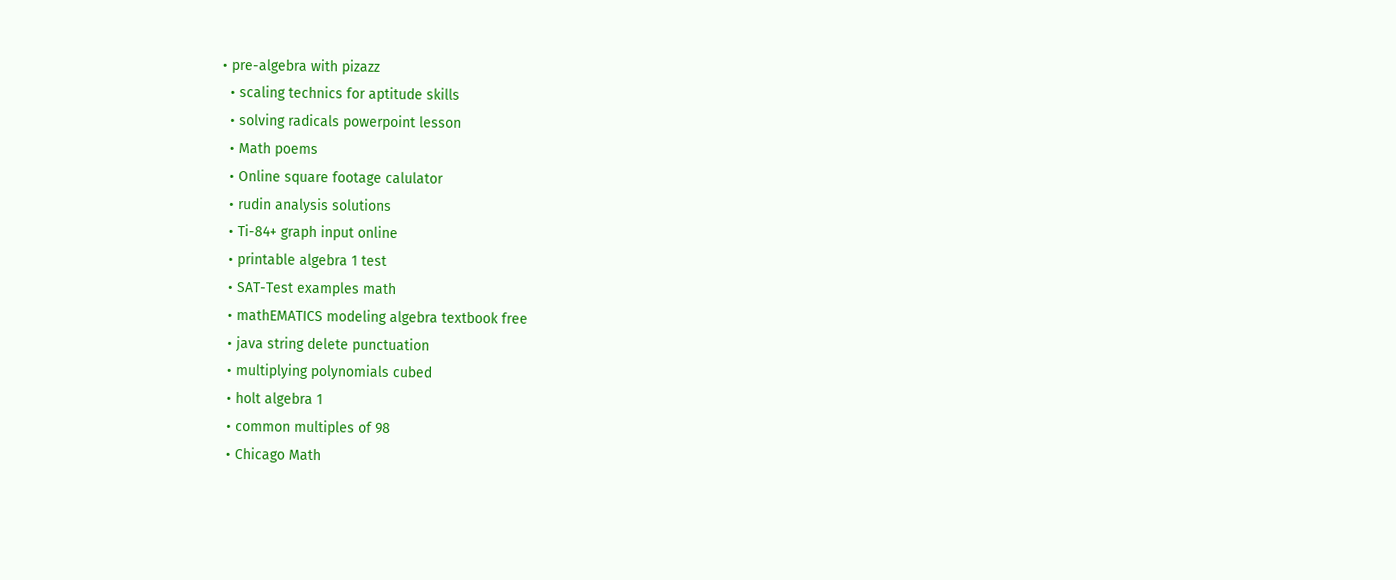• pre-algebra with pizazz
  • scaling technics for aptitude skills
  • solving radicals powerpoint lesson
  • Math poems
  • Online square footage calulator
  • rudin analysis solutions
  • Ti-84+ graph input online
  • printable algebra 1 test
  • SAT-Test examples math
  • mathEMATICS modeling algebra textbook free
  • java string delete punctuation
  • multiplying polynomials cubed
  • holt algebra 1
  • common multiples of 98
  • Chicago Math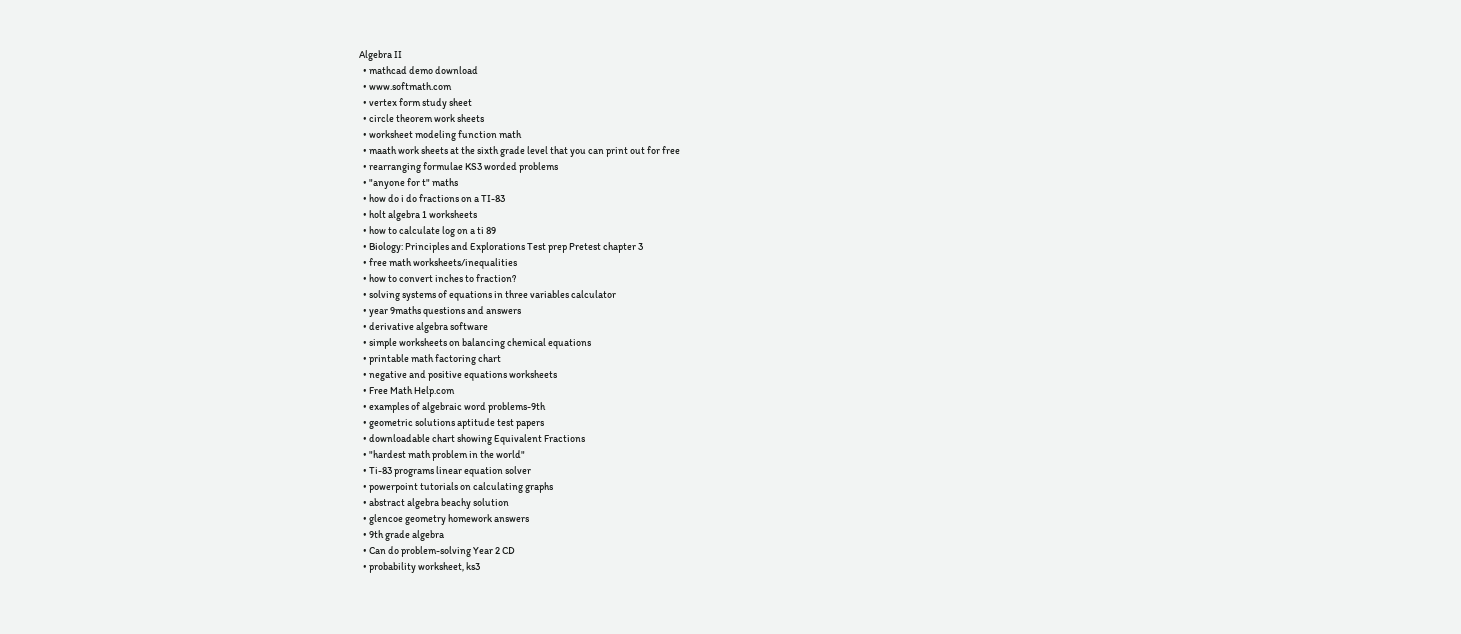Algebra II
  • mathcad demo download
  • www.softmath.com
  • vertex form study sheet
  • circle theorem work sheets
  • worksheet modeling function math
  • maath work sheets at the sixth grade level that you can print out for free
  • rearranging formulae KS3 worded problems
  • "anyone for t" maths
  • how do i do fractions on a TI-83
  • holt algebra 1 worksheets
  • how to calculate log on a ti 89
  • Biology: Principles and Explorations Test prep Pretest chapter 3
  • free math worksheets/inequalities
  • how to convert inches to fraction?
  • solving systems of equations in three variables calculator
  • year 9maths questions and answers
  • derivative algebra software
  • simple worksheets on balancing chemical equations
  • printable math factoring chart
  • negative and positive equations worksheets
  • Free Math Help.com
  • examples of algebraic word problems-9th
  • geometric solutions aptitude test papers
  • downloadable chart showing Equivalent Fractions
  • "hardest math problem in the world"
  • Ti-83 programs linear equation solver
  • powerpoint tutorials on calculating graphs
  • abstract algebra beachy solution
  • glencoe geometry homework answers
  • 9th grade algebra
  • Can do problem-solving Year 2 CD
  • probability worksheet, ks3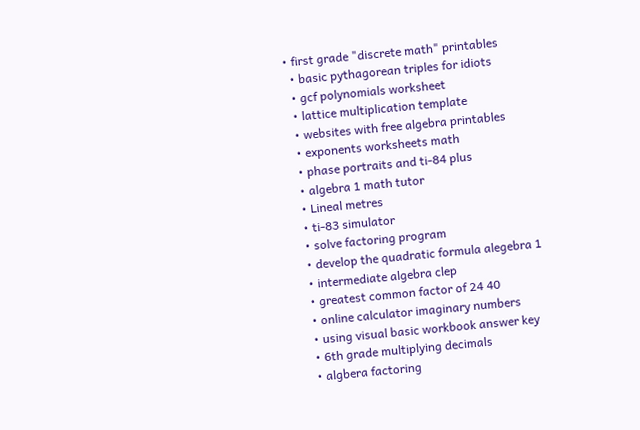• first grade "discrete math" printables
  • basic pythagorean triples for idiots
  • gcf polynomials worksheet
  • lattice multiplication template
  • websites with free algebra printables
  • exponents worksheets math
  • phase portraits and ti-84 plus
  • algebra 1 math tutor
  • Lineal metres
  • ti-83 simulator
  • solve factoring program
  • develop the quadratic formula alegebra 1
  • intermediate algebra clep
  • greatest common factor of 24 40
  • online calculator imaginary numbers
  • using visual basic workbook answer key
  • 6th grade multiplying decimals
  • algbera factoring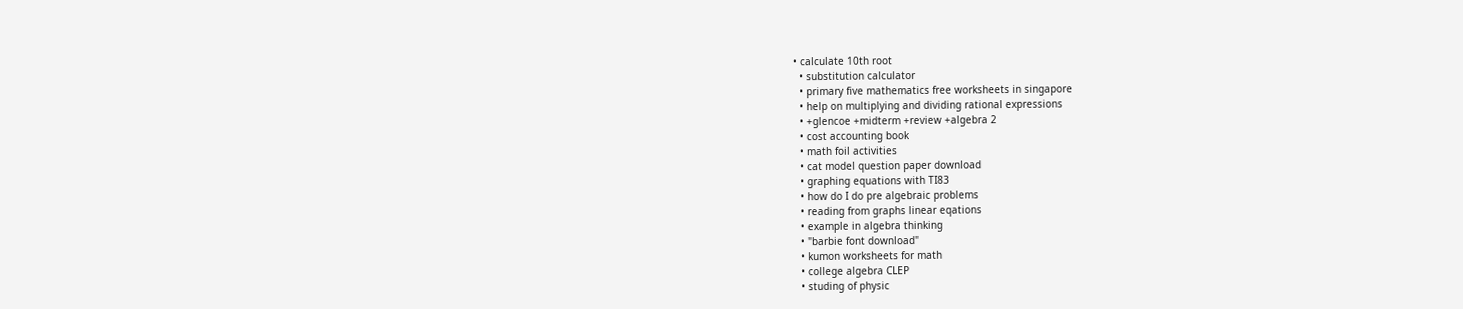• calculate 10th root
  • substitution calculator
  • primary five mathematics free worksheets in singapore
  • help on multiplying and dividing rational expressions
  • +glencoe +midterm +review +algebra 2
  • cost accounting book
  • math foil activities
  • cat model question paper download
  • graphing equations with TI83
  • how do I do pre algebraic problems
  • reading from graphs linear eqations
  • example in algebra thinking
  • "barbie font download"
  • kumon worksheets for math
  • college algebra CLEP
  • studing of physic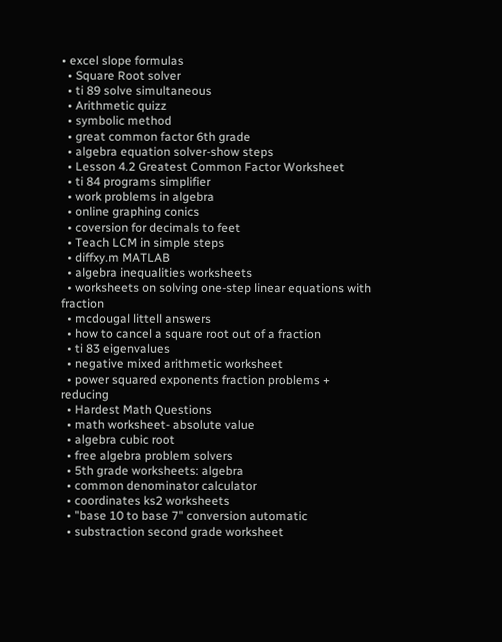• excel slope formulas
  • Square Root solver
  • ti 89 solve simultaneous
  • Arithmetic quizz
  • symbolic method
  • great common factor 6th grade
  • algebra equation solver-show steps
  • Lesson 4.2 Greatest Common Factor Worksheet
  • ti 84 programs simplifier
  • work problems in algebra
  • online graphing conics
  • coversion for decimals to feet
  • Teach LCM in simple steps
  • diffxy.m MATLAB
  • algebra inequalities worksheets
  • worksheets on solving one-step linear equations with fraction
  • mcdougal littell answers
  • how to cancel a square root out of a fraction
  • ti 83 eigenvalues
  • negative mixed arithmetic worksheet
  • power squared exponents fraction problems + reducing
  • Hardest Math Questions
  • math worksheet- absolute value
  • algebra cubic root
  • free algebra problem solvers
  • 5th grade worksheets: algebra
  • common denominator calculator
  • coordinates ks2 worksheets
  • "base 10 to base 7" conversion automatic
  • substraction second grade worksheet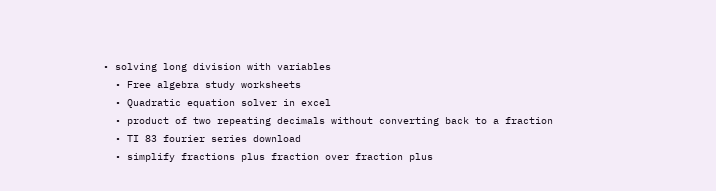• solving long division with variables
  • Free algebra study worksheets
  • Quadratic equation solver in excel
  • product of two repeating decimals without converting back to a fraction
  • TI 83 fourier series download
  • simplify fractions plus fraction over fraction plus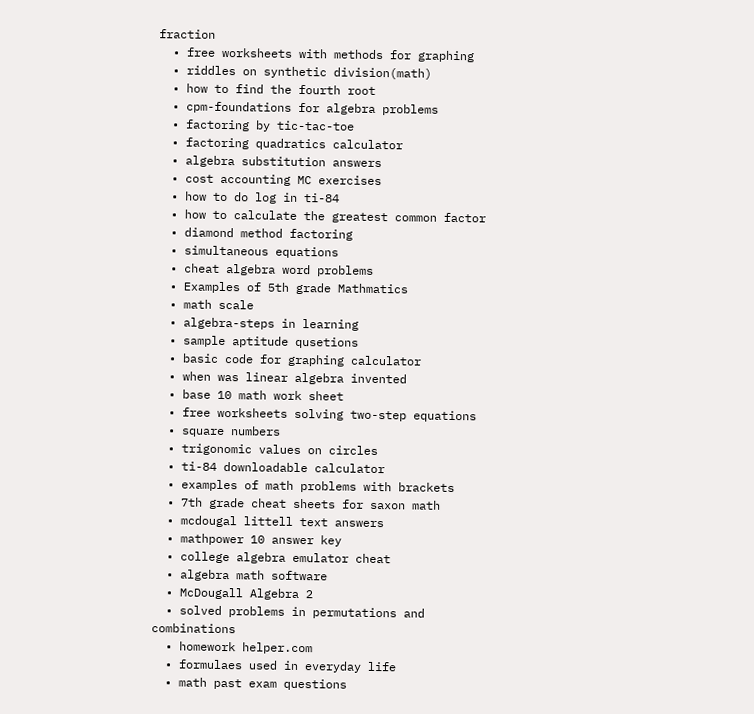fraction
  • free worksheets with methods for graphing
  • riddles on synthetic division(math)
  • how to find the fourth root
  • cpm-foundations for algebra problems
  • factoring by tic-tac-toe
  • factoring quadratics calculator
  • algebra substitution answers
  • cost accounting MC exercises
  • how to do log in ti-84
  • how to calculate the greatest common factor
  • diamond method factoring
  • simultaneous equations
  • cheat algebra word problems
  • Examples of 5th grade Mathmatics
  • math scale
  • algebra-steps in learning
  • sample aptitude qusetions
  • basic code for graphing calculator
  • when was linear algebra invented
  • base 10 math work sheet
  • free worksheets solving two-step equations
  • square numbers
  • trigonomic values on circles
  • ti-84 downloadable calculator
  • examples of math problems with brackets
  • 7th grade cheat sheets for saxon math
  • mcdougal littell text answers
  • mathpower 10 answer key
  • college algebra emulator cheat
  • algebra math software
  • McDougall Algebra 2
  • solved problems in permutations and combinations
  • homework helper.com
  • formulaes used in everyday life
  • math past exam questions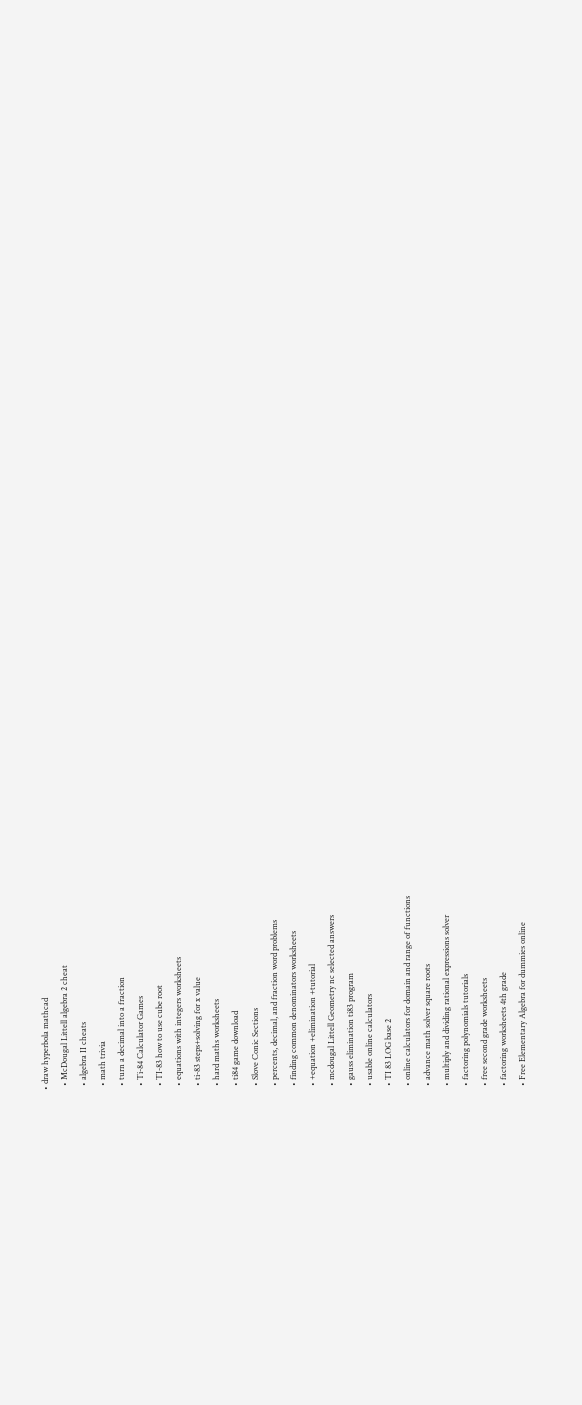• draw hyperbola mathcad
  • McDougal Littell algebra 2 cheat
  • algebra II cheats
  • math trivia
  • turn a decimal into a fraction
  • Ti-84 Calculator Games
  • TI-83 how to use cube root
  • equations with integers worksheets
  • ti-83 steps+solving for x value
  • hard maths worksheets
  • ti84 game download
  • Slove Conic Sections
  • percents, decimal, and fraction word problems
  • finding common denominators worksheets
  • +equation +elimination +tutorial
  • mcdougal Littell Geometry nc selected answers
  • gauss elimination ti83 program
  • usable online calculators
  • TI 83 LOG base 2
  • online calculators for domain and range of functions
  • advance math solver square roots
  • multiply and dividing rational expressions solver
  • factoring polynomials tutorials
  • free second grade worksheets
  • factoring worksheets 4th grade
  • Free Elementary Algebra for dummies online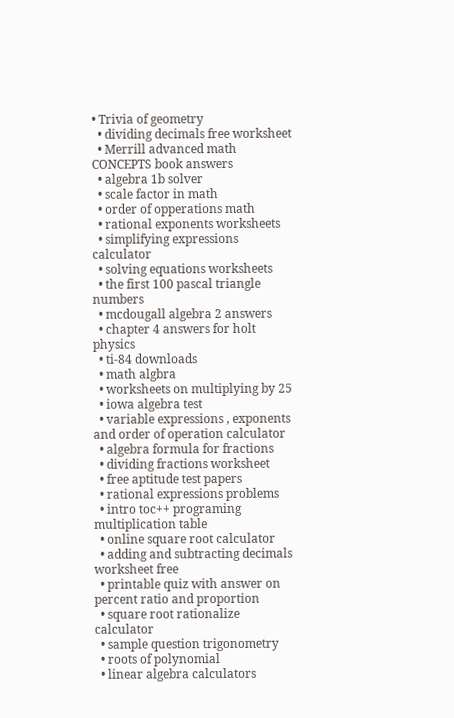• Trivia of geometry
  • dividing decimals free worksheet
  • Merrill advanced math CONCEPTS book answers
  • algebra 1b solver
  • scale factor in math
  • order of opperations math
  • rational exponents worksheets
  • simplifying expressions calculator
  • solving equations worksheets
  • the first 100 pascal triangle numbers
  • mcdougall algebra 2 answers
  • chapter 4 answers for holt physics
  • ti-84 downloads
  • math algbra
  • worksheets on multiplying by 25
  • iowa algebra test
  • variable expressions , exponents and order of operation calculator
  • algebra formula for fractions
  • dividing fractions worksheet
  • free aptitude test papers
  • rational expressions problems
  • intro toc++ programing multiplication table
  • online square root calculator
  • adding and subtracting decimals worksheet free
  • printable quiz with answer on percent ratio and proportion
  • square root rationalize calculator
  • sample question trigonometry
  • roots of polynomial
  • linear algebra calculators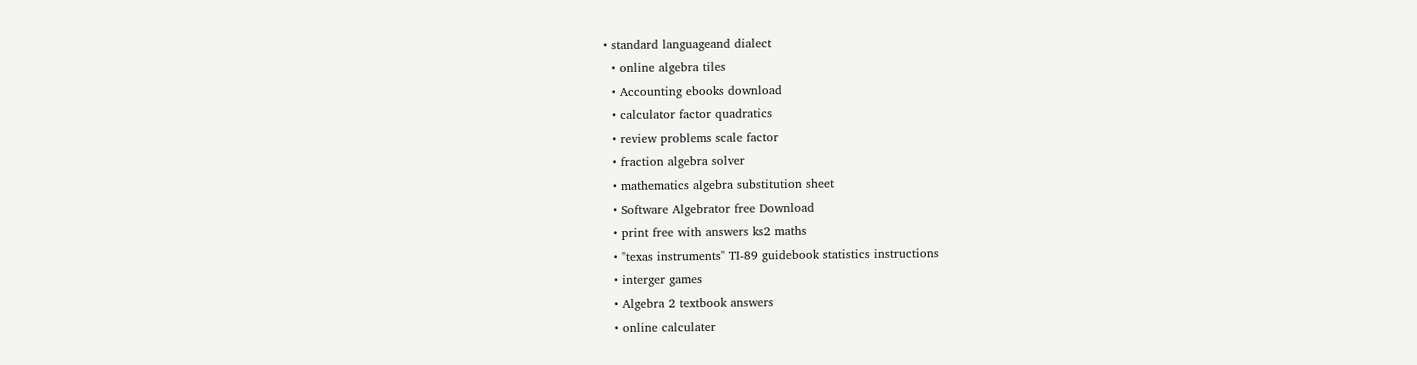• standard languageand dialect
  • online algebra tiles
  • Accounting ebooks download
  • calculator factor quadratics
  • review problems scale factor
  • fraction algebra solver
  • mathematics algebra substitution sheet
  • Software Algebrator free Download
  • print free with answers ks2 maths
  • "texas instruments" TI-89 guidebook statistics instructions
  • interger games
  • Algebra 2 textbook answers
  • online calculater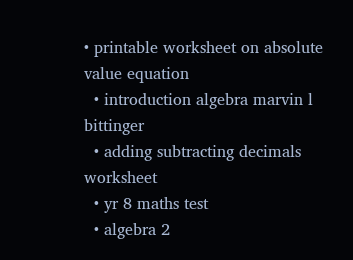• printable worksheet on absolute value equation
  • introduction algebra marvin l bittinger
  • adding subtracting decimals worksheet
  • yr 8 maths test
  • algebra 2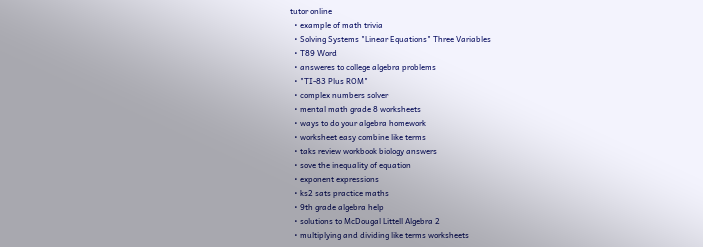tutor online
  • example of math trivia
  • Solving Systems "Linear Equations" Three Variables
  • T89 Word
  • answeres to college algebra problems
  • "TI-83 Plus ROM"
  • complex numbers solver
  • mental math grade 8 worksheets
  • ways to do your algebra homework
  • worksheet easy combine like terms
  • taks review workbook biology answers
  • sove the inequality of equation
  • exponent expressions
  • ks2 sats practice maths
  • 9th grade algebra help
  • solutions to McDougal Littell Algebra 2
  • multiplying and dividing like terms worksheets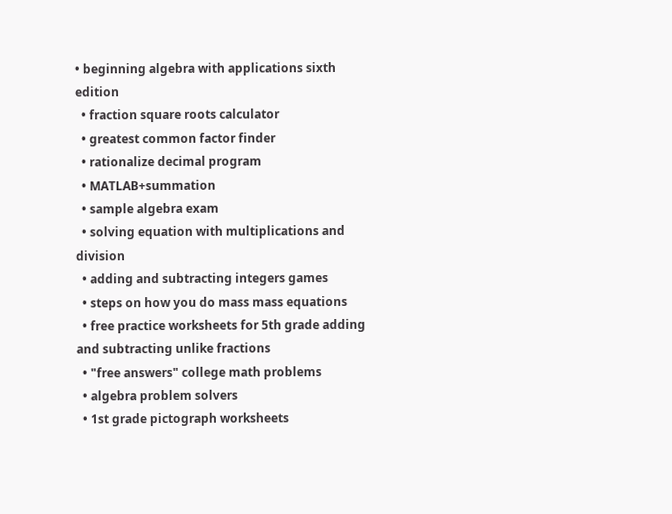• beginning algebra with applications sixth edition
  • fraction square roots calculator
  • greatest common factor finder
  • rationalize decimal program
  • MATLAB+summation
  • sample algebra exam
  • solving equation with multiplications and division
  • adding and subtracting integers games
  • steps on how you do mass mass equations
  • free practice worksheets for 5th grade adding and subtracting unlike fractions
  • "free answers" college math problems
  • algebra problem solvers
  • 1st grade pictograph worksheets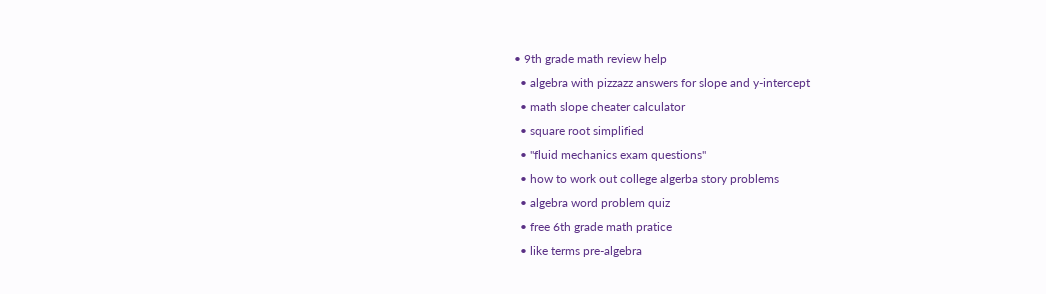• 9th grade math review help
  • algebra with pizzazz answers for slope and y-intercept
  • math slope cheater calculator
  • square root simplified
  • "fluid mechanics exam questions"
  • how to work out college algerba story problems
  • algebra word problem quiz
  • free 6th grade math pratice
  • like terms pre-algebra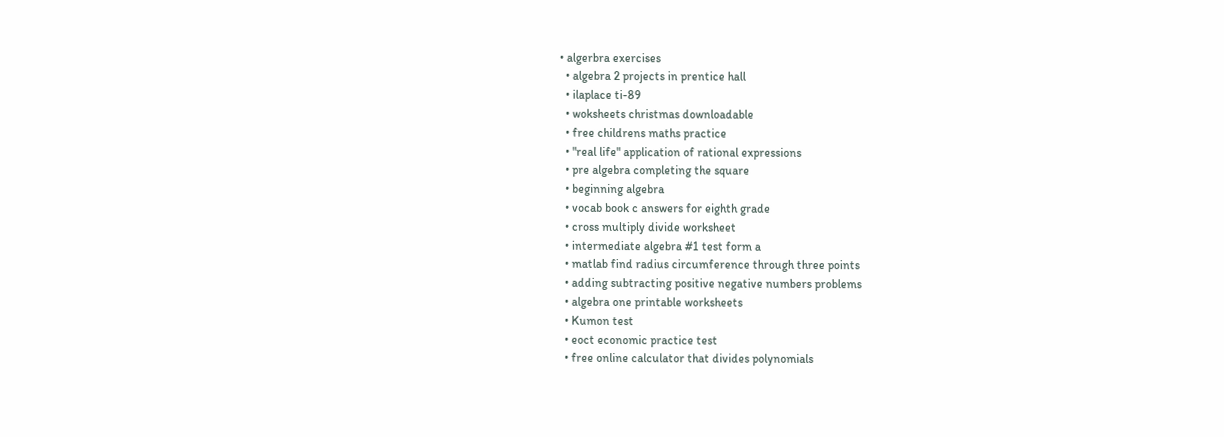• algerbra exercises
  • algebra 2 projects in prentice hall
  • ilaplace ti-89
  • woksheets christmas downloadable
  • free childrens maths practice
  • "real life" application of rational expressions
  • pre algebra completing the square
  • beginning algebra
  • vocab book c answers for eighth grade
  • cross multiply divide worksheet
  • intermediate algebra #1 test form a
  • matlab find radius circumference through three points
  • adding subtracting positive negative numbers problems
  • algebra one printable worksheets
  • Kumon test
  • eoct economic practice test
  • free online calculator that divides polynomials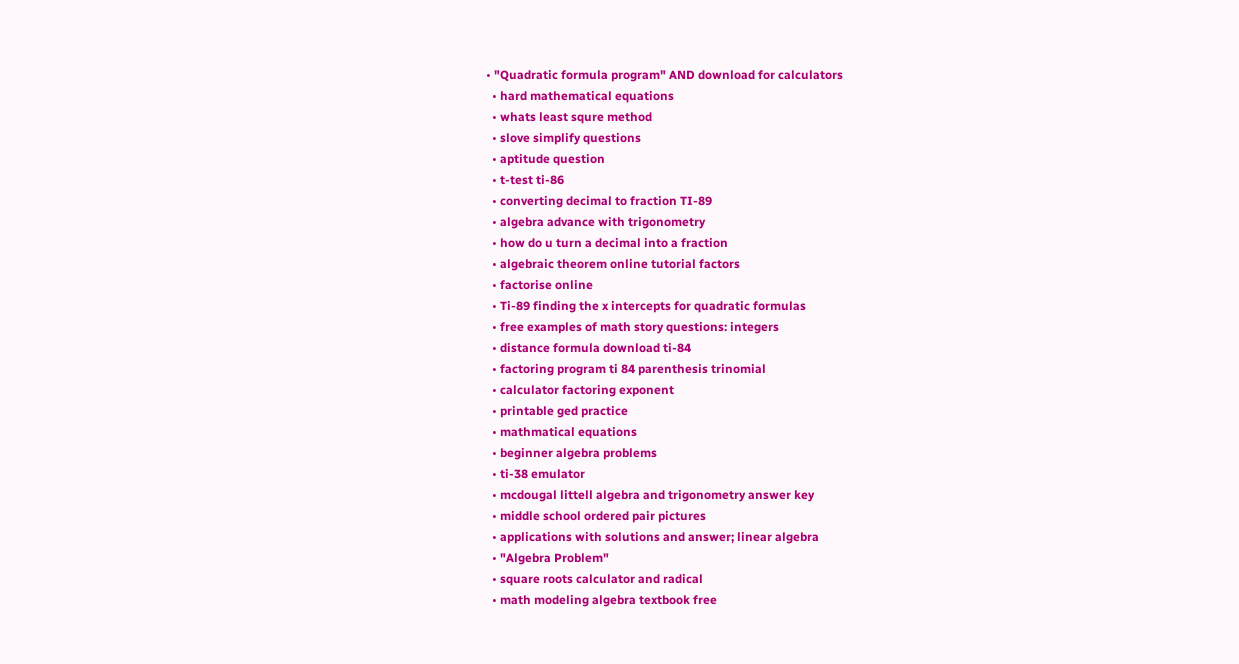• "Quadratic formula program" AND download for calculators
  • hard mathematical equations
  • whats least squre method
  • slove simplify questions
  • aptitude question
  • t-test ti-86
  • converting decimal to fraction TI-89
  • algebra advance with trigonometry
  • how do u turn a decimal into a fraction
  • algebraic theorem online tutorial factors
  • factorise online
  • Ti-89 finding the x intercepts for quadratic formulas
  • free examples of math story questions: integers
  • distance formula download ti-84
  • factoring program ti 84 parenthesis trinomial
  • calculator factoring exponent
  • printable ged practice
  • mathmatical equations
  • beginner algebra problems
  • ti-38 emulator
  • mcdougal littell algebra and trigonometry answer key
  • middle school ordered pair pictures
  • applications with solutions and answer; linear algebra
  • "Algebra Problem"
  • square roots calculator and radical
  • math modeling algebra textbook free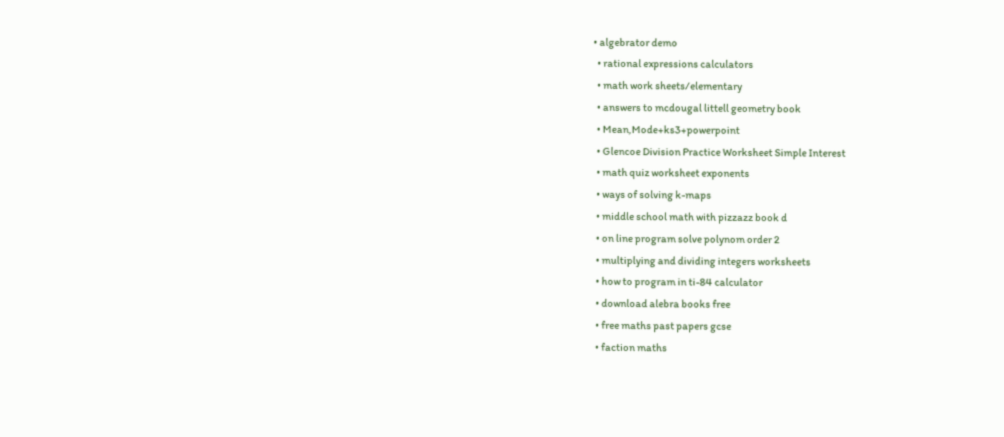• algebrator demo
  • rational expressions calculators
  • math work sheets/elementary
  • answers to mcdougal littell geometry book
  • Mean,Mode+ks3+powerpoint
  • Glencoe Division Practice Worksheet Simple Interest
  • math quiz worksheet exponents
  • ways of solving k-maps
  • middle school math with pizzazz book d
  • on line program solve polynom order 2
  • multiplying and dividing integers worksheets
  • how to program in ti-84 calculator
  • download alebra books free
  • free maths past papers gcse
  • faction maths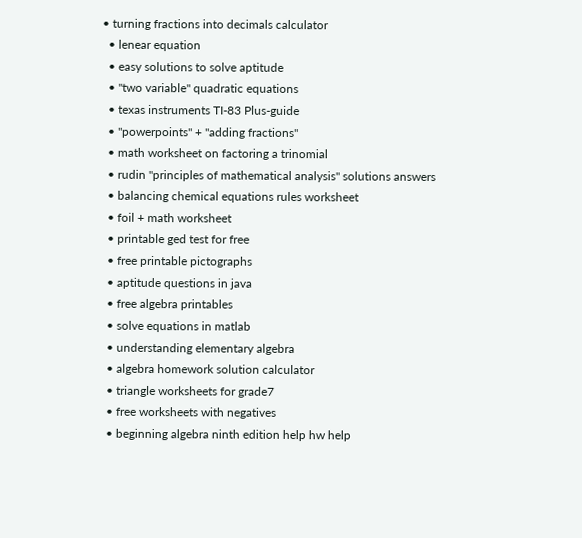• turning fractions into decimals calculator
  • lenear equation
  • easy solutions to solve aptitude
  • "two variable" quadratic equations
  • texas instruments TI-83 Plus-guide
  • "powerpoints" + "adding fractions"
  • math worksheet on factoring a trinomial
  • rudin "principles of mathematical analysis" solutions answers
  • balancing chemical equations rules worksheet
  • foil + math worksheet
  • printable ged test for free
  • free printable pictographs
  • aptitude questions in java
  • free algebra printables
  • solve equations in matlab
  • understanding elementary algebra
  • algebra homework solution calculator
  • triangle worksheets for grade7
  • free worksheets with negatives
  • beginning algebra ninth edition help hw help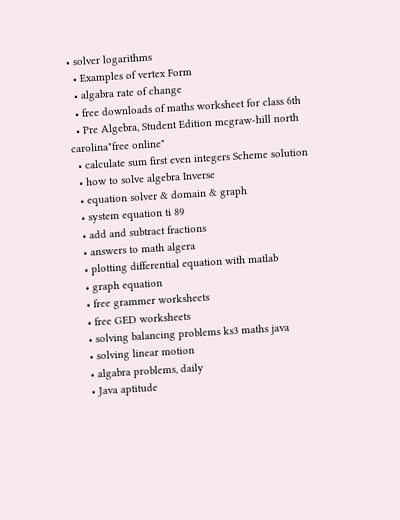• solver logarithms
  • Examples of vertex Form
  • algabra rate of change
  • free downloads of maths worksheet for class 6th
  • Pre Algebra, Student Edition mcgraw-hill north carolina"free online"
  • calculate sum first even integers Scheme solution
  • how to solve algebra Inverse
  • equation solver & domain & graph
  • system equation ti 89
  • add and subtract fractions
  • answers to math algera
  • plotting differential equation with matlab
  • graph equation
  • free grammer worksheets
  • free GED worksheets
  • solving balancing problems ks3 maths java
  • solving linear motion
  • algabra problems, daily
  • Java aptitude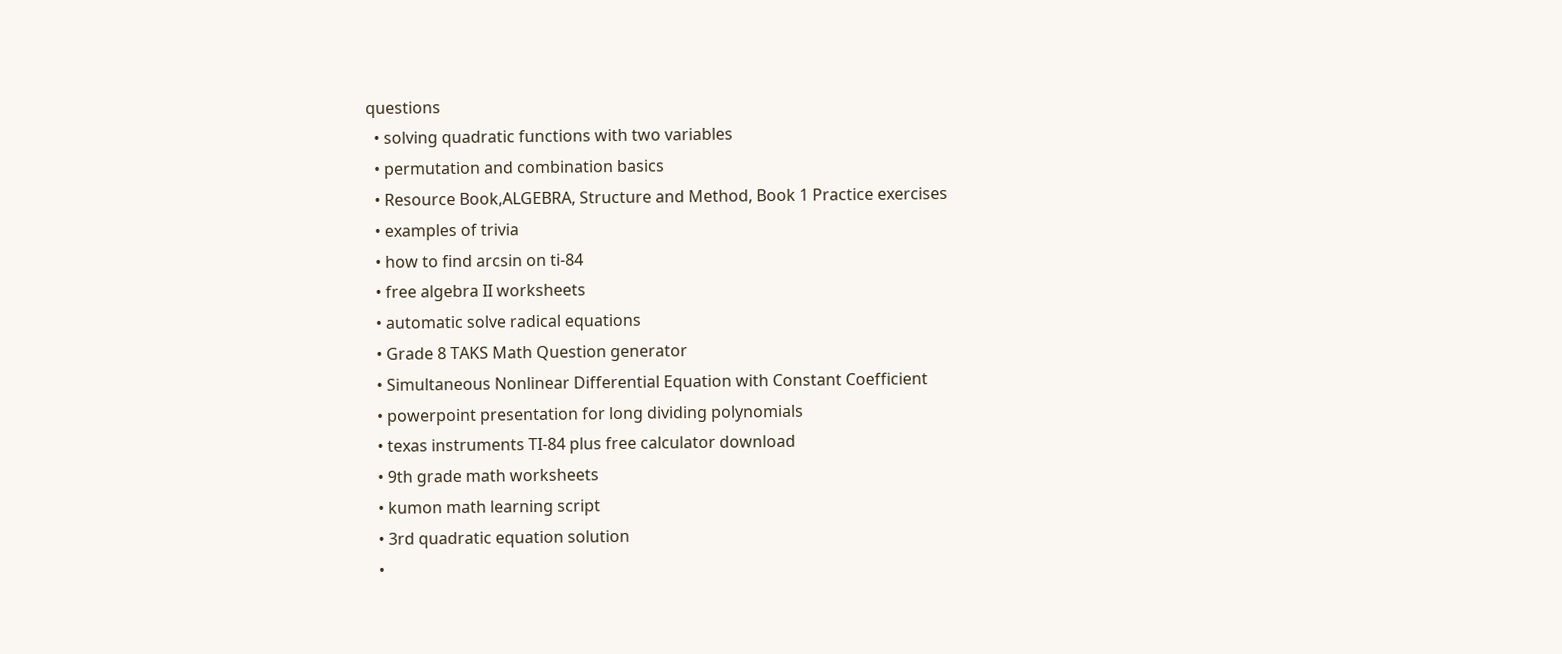questions
  • solving quadratic functions with two variables
  • permutation and combination basics
  • Resource Book,ALGEBRA, Structure and Method, Book 1 Practice exercises
  • examples of trivia
  • how to find arcsin on ti-84
  • free algebra II worksheets
  • automatic solve radical equations
  • Grade 8 TAKS Math Question generator
  • Simultaneous Nonlinear Differential Equation with Constant Coefficient
  • powerpoint presentation for long dividing polynomials
  • texas instruments TI-84 plus free calculator download
  • 9th grade math worksheets
  • kumon math learning script
  • 3rd quadratic equation solution
  •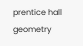prentice hall geometry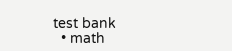test bank
  • math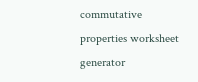commutative properties worksheet generator